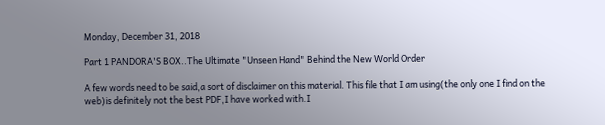Monday, December 31, 2018

Part 1 PANDORA'S BOX..The Ultimate "Unseen Hand" Behind the New World Order

A few words need to be said,a sort of disclaimer on this material. This file that I am using(the only one I find on the web)is definitely not the best PDF,I have worked with.I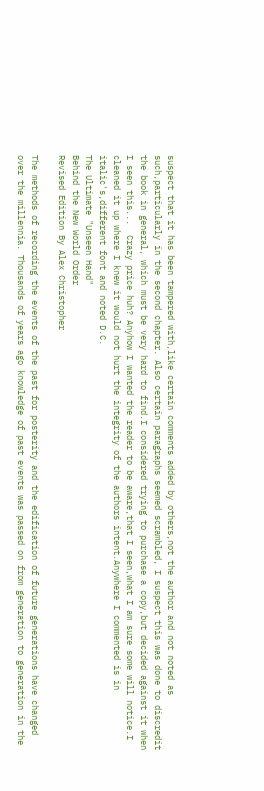suspect that it has been tampered with,like certain comments added by others,not the author and not noted as such,particularly in the second chapter. Also certain paragraphs seemed scrambled, I suspect this was done to discredit the book in general, which must be very hard to find.I considered trying to purchase a copy,but decided against it when I seen this...  Crazy price huh? Anyhow I wanted the reader to be aware,that I seen,what I am sure some will notice.I cleaned it up where I knew it would not hurt the integrity of the authors intent.Anywhere I commented is in italic's,different font and noted D.C.
The Ultimate "Unseen Hand"
Behind the New World Order
Revised Edition By Alex Christopher

The methods of recording the events of the past for posterity and the edification of future generations have changed over the millennia. Thousands of years ago knowledge of past events was passed on from generation to generation in the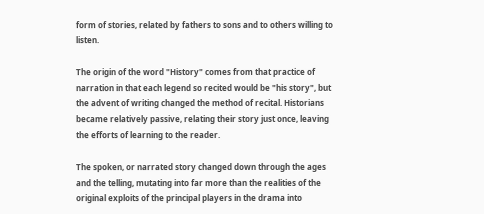form of stories, related by fathers to sons and to others willing to listen.

The origin of the word "History" comes from that practice of narration in that each legend so recited would be "his story", but the advent of writing changed the method of recital. Historians became relatively passive, relating their story just once, leaving the efforts of learning to the reader.

The spoken, or narrated story changed down through the ages and the telling, mutating into far more than the realities of the original exploits of the principal players in the drama into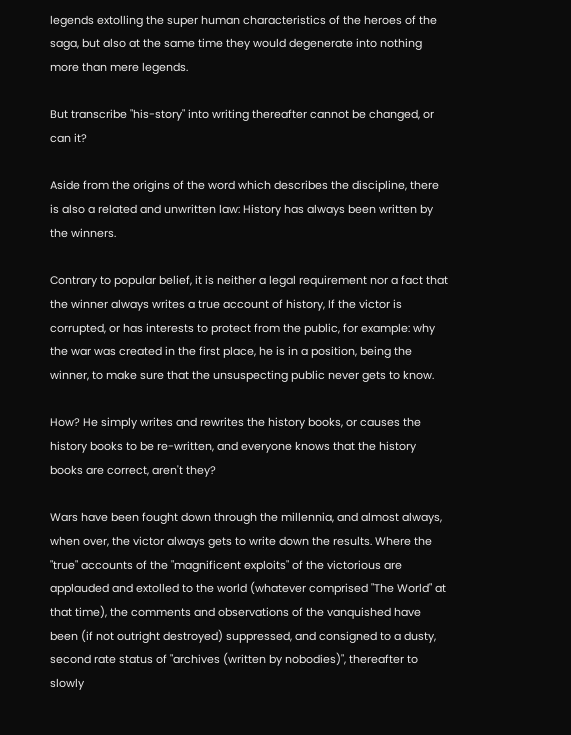legends extolling the super human characteristics of the heroes of the saga, but also at the same time they would degenerate into nothing more than mere legends.

But transcribe "his-story" into writing thereafter cannot be changed, or can it?

Aside from the origins of the word which describes the discipline, there is also a related and unwritten law: History has always been written by the winners.

Contrary to popular belief, it is neither a legal requirement nor a fact that the winner always writes a true account of history, If the victor is corrupted, or has interests to protect from the public, for example: why the war was created in the first place, he is in a position, being the winner, to make sure that the unsuspecting public never gets to know.

How? He simply writes and rewrites the history books, or causes the history books to be re-written, and everyone knows that the history books are correct, aren't they?

Wars have been fought down through the millennia, and almost always, when over, the victor always gets to write down the results. Where the "true" accounts of the "magnificent exploits" of the victorious are applauded and extolled to the world (whatever comprised "The World" at that time), the comments and observations of the vanquished have been (if not outright destroyed) suppressed, and consigned to a dusty, second rate status of "archives (written by nobodies)", thereafter to slowly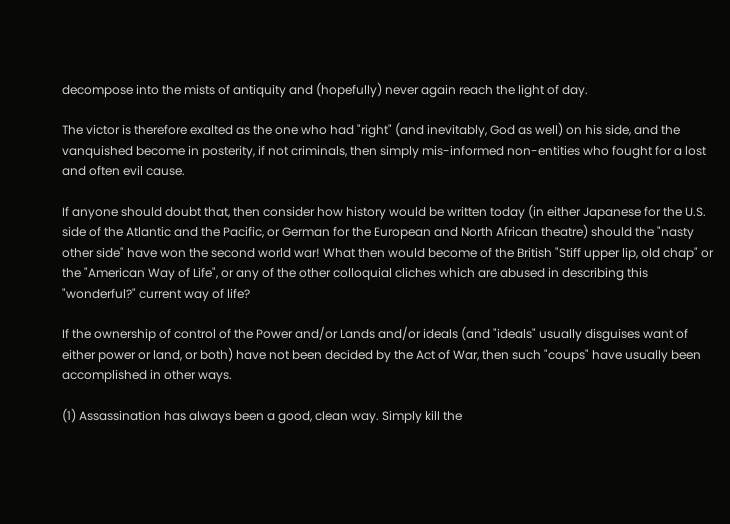decompose into the mists of antiquity and (hopefully) never again reach the light of day.

The victor is therefore exalted as the one who had "right" (and inevitably, God as well) on his side, and the vanquished become in posterity, if not criminals, then simply mis-informed non-entities who fought for a lost and often evil cause.

If anyone should doubt that, then consider how history would be written today (in either Japanese for the U.S. side of the Atlantic and the Pacific, or German for the European and North African theatre) should the "nasty other side" have won the second world war! What then would become of the British "Stiff upper lip, old chap" or the "American Way of Life", or any of the other colloquial cliches which are abused in describing this "wonderful?" current way of life?

If the ownership of control of the Power and/or Lands and/or ideals (and "ideals" usually disguises want of either power or land, or both) have not been decided by the Act of War, then such "coups" have usually been accomplished in other ways.

(1) Assassination has always been a good, clean way. Simply kill the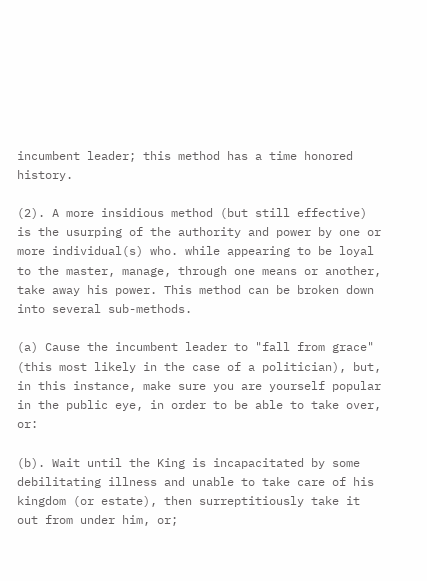incumbent leader; this method has a time honored history.

(2). A more insidious method (but still effective) is the usurping of the authority and power by one or more individual(s) who. while appearing to be loyal to the master, manage, through one means or another, take away his power. This method can be broken down into several sub-methods.

(a) Cause the incumbent leader to "fall from grace" (this most likely in the case of a politician), but, in this instance, make sure you are yourself popular in the public eye, in order to be able to take over, or:

(b). Wait until the King is incapacitated by some debilitating illness and unable to take care of his kingdom (or estate), then surreptitiously take it out from under him, or;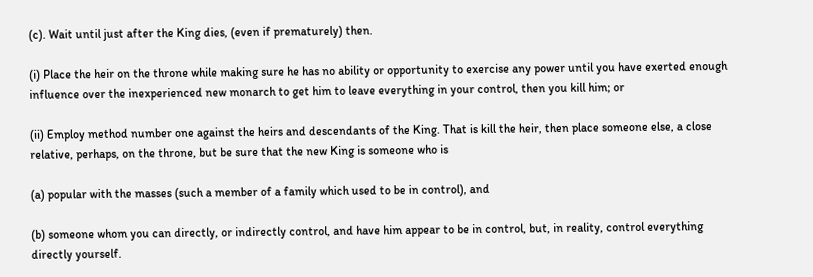(c). Wait until just after the King dies, (even if prematurely) then.

(i) Place the heir on the throne while making sure he has no ability or opportunity to exercise any power until you have exerted enough influence over the inexperienced new monarch to get him to leave everything in your control, then you kill him; or

(ii) Employ method number one against the heirs and descendants of the King. That is kill the heir, then place someone else, a close relative, perhaps, on the throne, but be sure that the new King is someone who is

(a) popular with the masses (such a member of a family which used to be in control), and

(b) someone whom you can directly, or indirectly control, and have him appear to be in control, but, in reality, control everything directly yourself.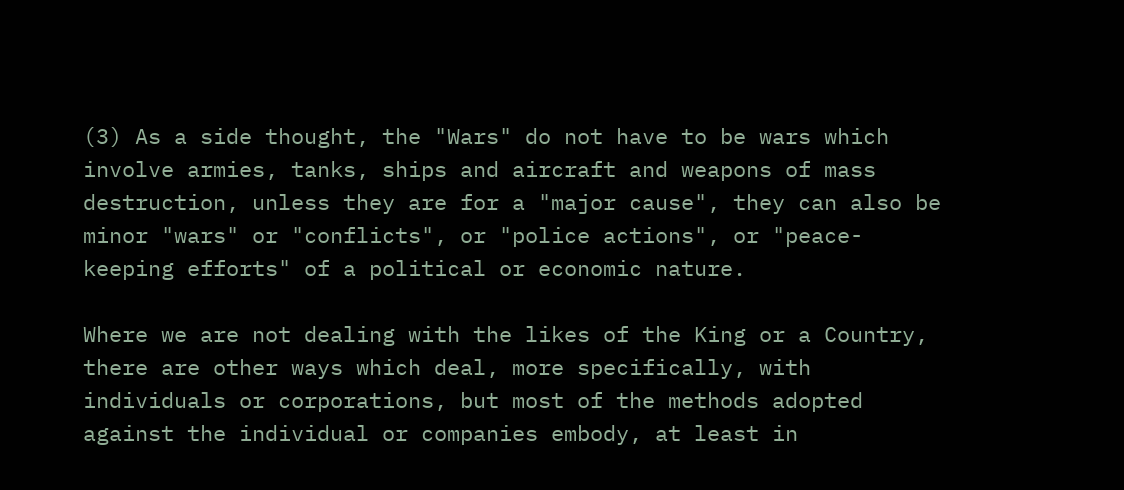(3) As a side thought, the "Wars" do not have to be wars which involve armies, tanks, ships and aircraft and weapons of mass destruction, unless they are for a "major cause", they can also be minor "wars" or "conflicts", or "police actions", or "peace-keeping efforts" of a political or economic nature.

Where we are not dealing with the likes of the King or a Country, there are other ways which deal, more specifically, with individuals or corporations, but most of the methods adopted against the individual or companies embody, at least in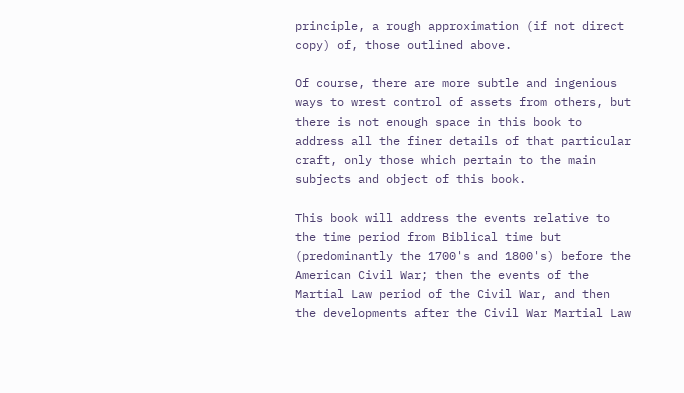principle, a rough approximation (if not direct copy) of, those outlined above.

Of course, there are more subtle and ingenious ways to wrest control of assets from others, but there is not enough space in this book to address all the finer details of that particular craft, only those which pertain to the main subjects and object of this book.

This book will address the events relative to the time period from Biblical time but (predominantly the 1700's and 1800's) before the American Civil War; then the events of the Martial Law period of the Civil War, and then the developments after the Civil War Martial Law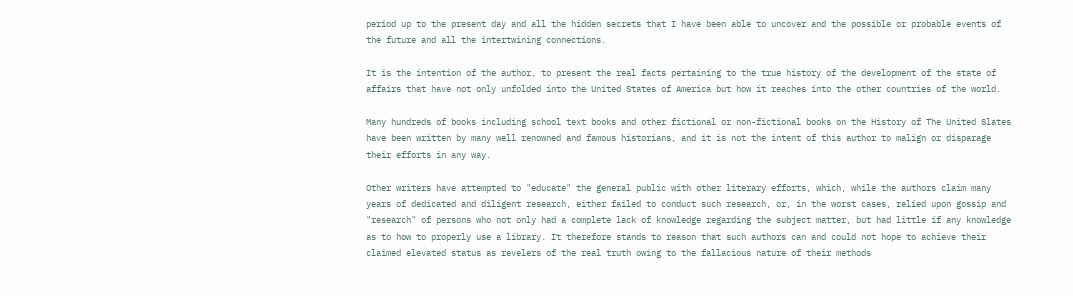period up to the present day and all the hidden secrets that I have been able to uncover and the possible or probable events of the future and all the intertwining connections.

It is the intention of the author, to present the real facts pertaining to the true history of the development of the state of affairs that have not only unfolded into the United States of America but how it reaches into the other countries of the world.

Many hundreds of books including school text books and other fictional or non-fictional books on the History of The United Slates have been written by many well renowned and famous historians, and it is not the intent of this author to malign or disparage their efforts in any way.

Other writers have attempted to "educate" the general public with other literary efforts, which, while the authors claim many years of dedicated and diligent research, either failed to conduct such research, or, in the worst cases, relied upon gossip and "research" of persons who not only had a complete lack of knowledge regarding the subject matter, but had little if any knowledge as to how to properly use a library. It therefore stands to reason that such authors can and could not hope to achieve their claimed elevated status as revelers of the real truth owing to the fallacious nature of their methods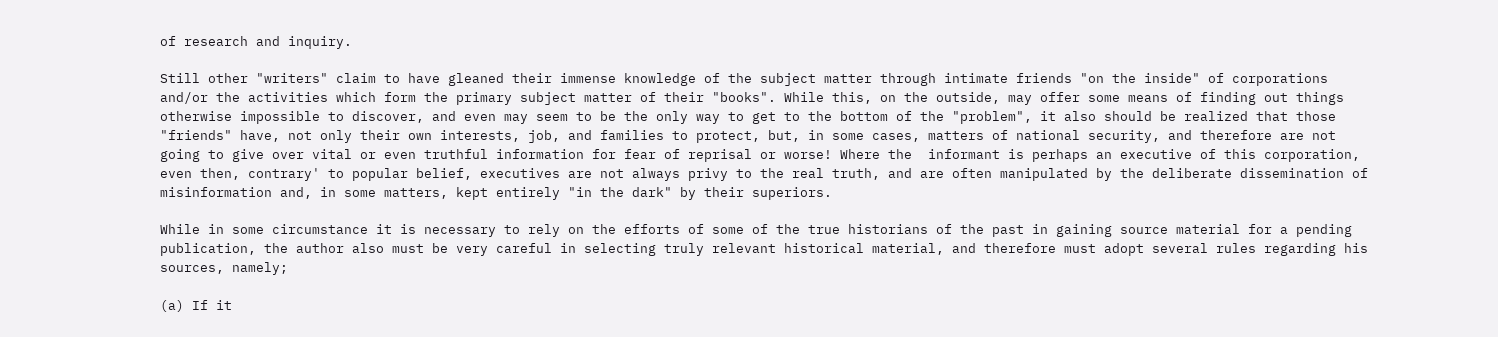of research and inquiry.

Still other "writers" claim to have gleaned their immense knowledge of the subject matter through intimate friends "on the inside" of corporations and/or the activities which form the primary subject matter of their "books". While this, on the outside, may offer some means of finding out things otherwise impossible to discover, and even may seem to be the only way to get to the bottom of the "problem", it also should be realized that those "friends" have, not only their own interests, job, and families to protect, but, in some cases, matters of national security, and therefore are not going to give over vital or even truthful information for fear of reprisal or worse! Where the  informant is perhaps an executive of this corporation, even then, contrary' to popular belief, executives are not always privy to the real truth, and are often manipulated by the deliberate dissemination of misinformation and, in some matters, kept entirely "in the dark" by their superiors.

While in some circumstance it is necessary to rely on the efforts of some of the true historians of the past in gaining source material for a pending publication, the author also must be very careful in selecting truly relevant historical material, and therefore must adopt several rules regarding his sources, namely;

(a) If it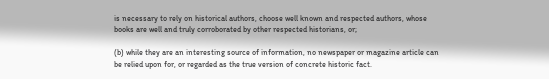is necessary to rely on historical authors, choose well known and respected authors, whose books are well and truly corroborated by other respected historians, or;

(b) while they are an interesting source of information, no newspaper or magazine article can be relied upon for, or regarded as the true version of concrete historic fact.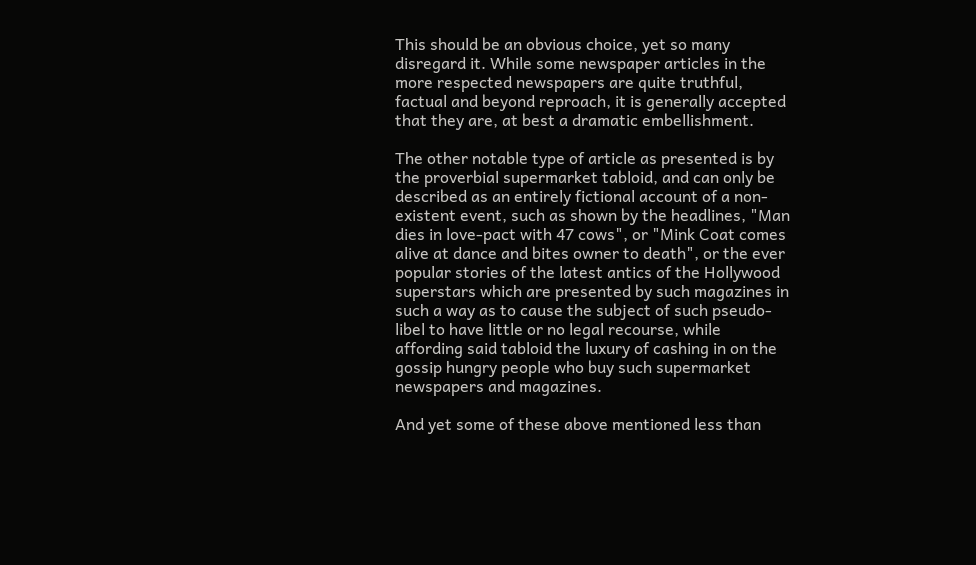This should be an obvious choice, yet so many disregard it. While some newspaper articles in the more respected newspapers are quite truthful, factual and beyond reproach, it is generally accepted that they are, at best a dramatic embellishment.

The other notable type of article as presented is by the proverbial supermarket tabloid, and can only be described as an entirely fictional account of a non-existent event, such as shown by the headlines, "Man dies in love-pact with 47 cows", or "Mink Coat comes alive at dance and bites owner to death", or the ever popular stories of the latest antics of the Hollywood superstars which are presented by such magazines in such a way as to cause the subject of such pseudo-libel to have little or no legal recourse, while affording said tabloid the luxury of cashing in on the gossip hungry people who buy such supermarket newspapers and magazines.

And yet some of these above mentioned less than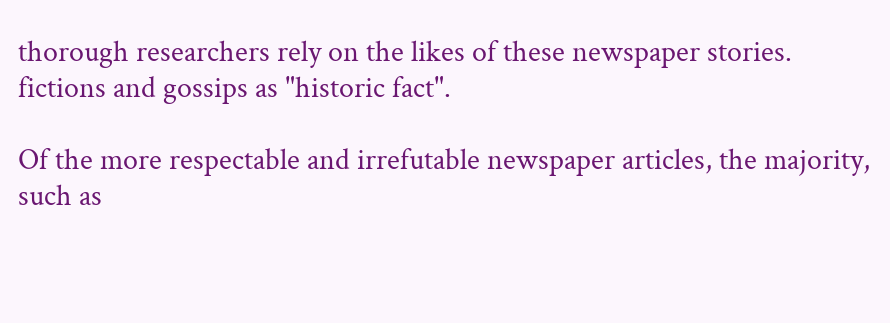thorough researchers rely on the likes of these newspaper stories. fictions and gossips as "historic fact".

Of the more respectable and irrefutable newspaper articles, the majority, such as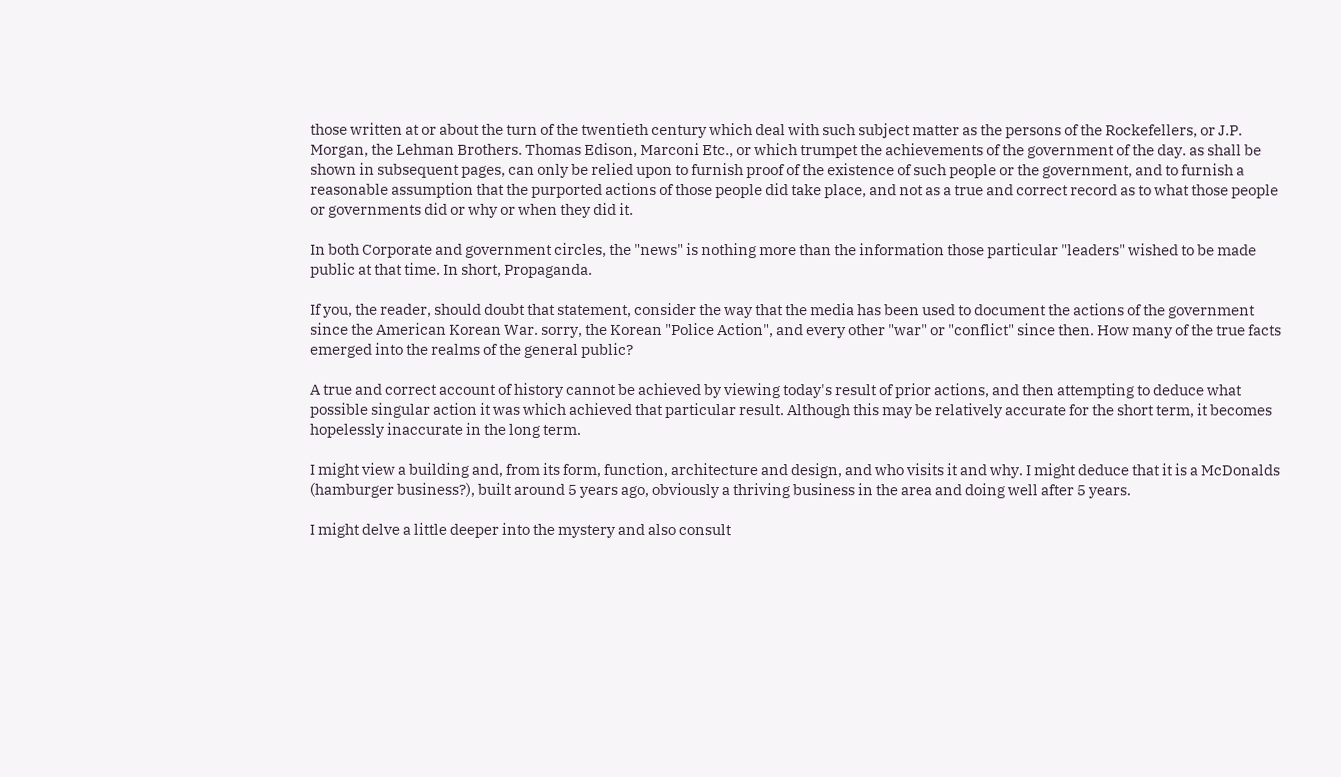those written at or about the turn of the twentieth century which deal with such subject matter as the persons of the Rockefellers, or J.P. Morgan, the Lehman Brothers. Thomas Edison, Marconi Etc., or which trumpet the achievements of the government of the day. as shall be shown in subsequent pages, can only be relied upon to furnish proof of the existence of such people or the government, and to furnish a reasonable assumption that the purported actions of those people did take place, and not as a true and correct record as to what those people or governments did or why or when they did it.

In both Corporate and government circles, the "news" is nothing more than the information those particular "leaders" wished to be made public at that time. In short, Propaganda.

If you, the reader, should doubt that statement, consider the way that the media has been used to document the actions of the government since the American Korean War. sorry, the Korean "Police Action", and every other "war" or "conflict" since then. How many of the true facts emerged into the realms of the general public?

A true and correct account of history cannot be achieved by viewing today's result of prior actions, and then attempting to deduce what possible singular action it was which achieved that particular result. Although this may be relatively accurate for the short term, it becomes hopelessly inaccurate in the long term.

I might view a building and, from its form, function, architecture and design, and who visits it and why. I might deduce that it is a McDonalds (hamburger business?), built around 5 years ago, obviously a thriving business in the area and doing well after 5 years.

I might delve a little deeper into the mystery and also consult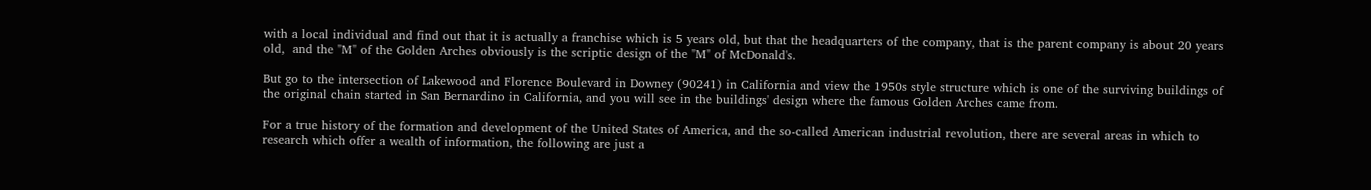with a local individual and find out that it is actually a franchise which is 5 years old, but that the headquarters of the company, that is the parent company is about 20 years old,  and the "M" of the Golden Arches obviously is the scriptic design of the "M" of McDonald's.

But go to the intersection of Lakewood and Florence Boulevard in Downey (90241) in California and view the 1950s style structure which is one of the surviving buildings of the original chain started in San Bernardino in California, and you will see in the buildings' design where the famous Golden Arches came from.

For a true history of the formation and development of the United States of America, and the so-called American industrial revolution, there are several areas in which to research which offer a wealth of information, the following are just a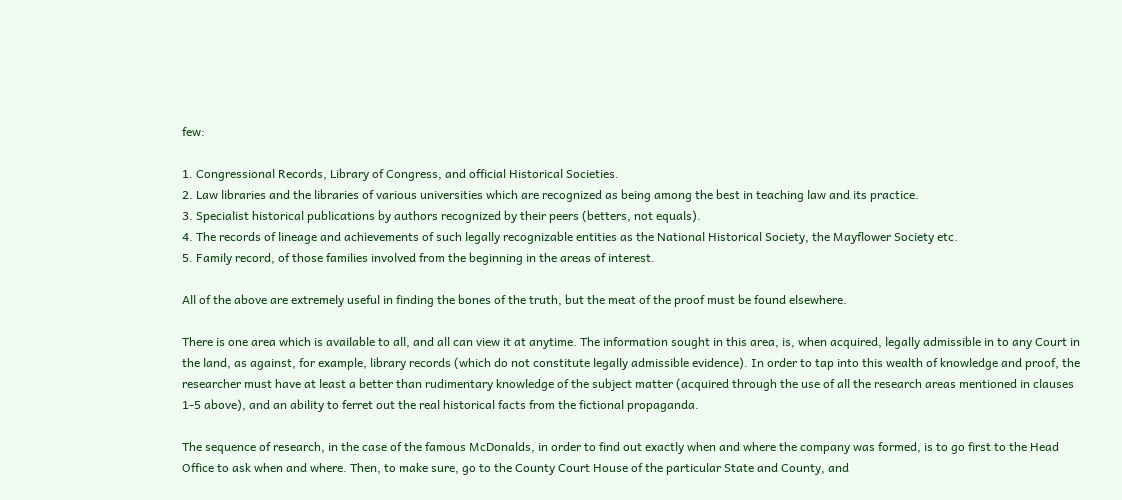few:

1. Congressional Records, Library of Congress, and official Historical Societies.
2. Law libraries and the libraries of various universities which are recognized as being among the best in teaching law and its practice.
3. Specialist historical publications by authors recognized by their peers (betters, not equals).
4. The records of lineage and achievements of such legally recognizable entities as the National Historical Society, the Mayflower Society etc.
5. Family record, of those families involved from the beginning in the areas of interest.

All of the above are extremely useful in finding the bones of the truth, but the meat of the proof must be found elsewhere.

There is one area which is available to all, and all can view it at anytime. The information sought in this area, is, when acquired, legally admissible in to any Court in the land, as against, for example, library records (which do not constitute legally admissible evidence). In order to tap into this wealth of knowledge and proof, the researcher must have at least a better than rudimentary knowledge of the subject matter (acquired through the use of all the research areas mentioned in clauses 1-5 above), and an ability to ferret out the real historical facts from the fictional propaganda.

The sequence of research, in the case of the famous McDonalds, in order to find out exactly when and where the company was formed, is to go first to the Head Office to ask when and where. Then, to make sure, go to the County Court House of the particular State and County, and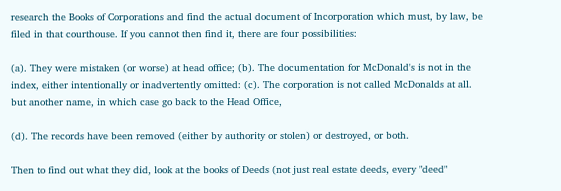research the Books of Corporations and find the actual document of Incorporation which must, by law, be filed in that courthouse. If you cannot then find it, there are four possibilities:

(a). They were mistaken (or worse) at head office; (b). The documentation for McDonald's is not in the index, either intentionally or inadvertently omitted: (c). The corporation is not called McDonalds at all. but another name, in which case go back to the Head Office,

(d). The records have been removed (either by authority or stolen) or destroyed, or both.

Then to find out what they did, look at the books of Deeds (not just real estate deeds, every "deed"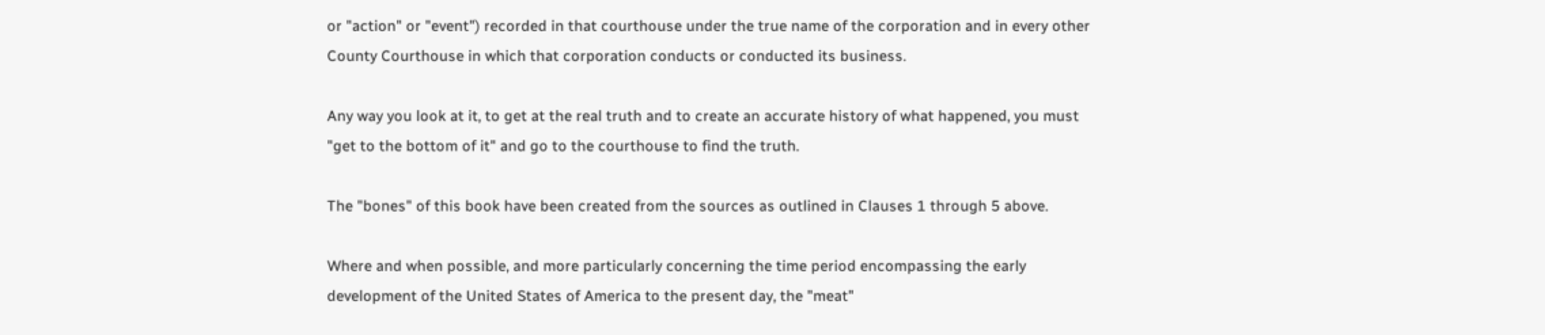or "action" or "event") recorded in that courthouse under the true name of the corporation and in every other County Courthouse in which that corporation conducts or conducted its business.

Any way you look at it, to get at the real truth and to create an accurate history of what happened, you must "get to the bottom of it" and go to the courthouse to find the truth.

The "bones" of this book have been created from the sources as outlined in Clauses 1 through 5 above.

Where and when possible, and more particularly concerning the time period encompassing the early development of the United States of America to the present day, the "meat"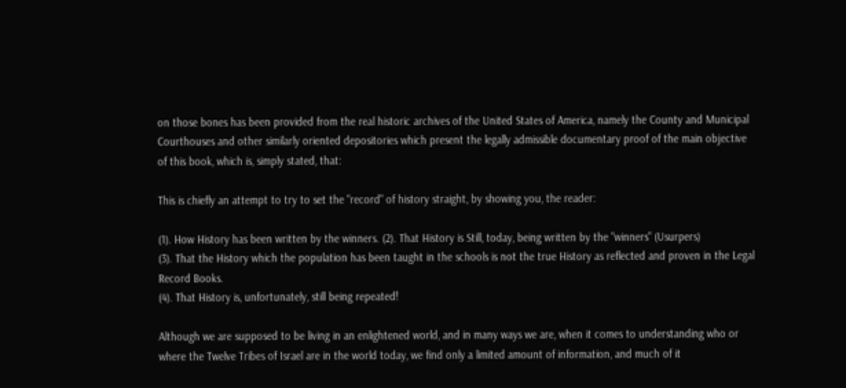on those bones has been provided from the real historic archives of the United States of America, namely the County and Municipal Courthouses and other similarly oriented depositories which present the legally admissible documentary proof of the main objective of this book, which is, simply stated, that:

This is chiefly an attempt to try to set the "record" of history straight, by showing you, the reader:

(1). How History has been written by the winners. (2). That History is Still, today, being written by the "winners" (Usurpers)
(3). That the History which the population has been taught in the schools is not the true History as reflected and proven in the Legal Record Books.
(4). That History is, unfortunately, still being repeated!

Although we are supposed to be living in an enlightened world, and in many ways we are, when it comes to understanding who or where the Twelve Tribes of Israel are in the world today, we find only a limited amount of information, and much of it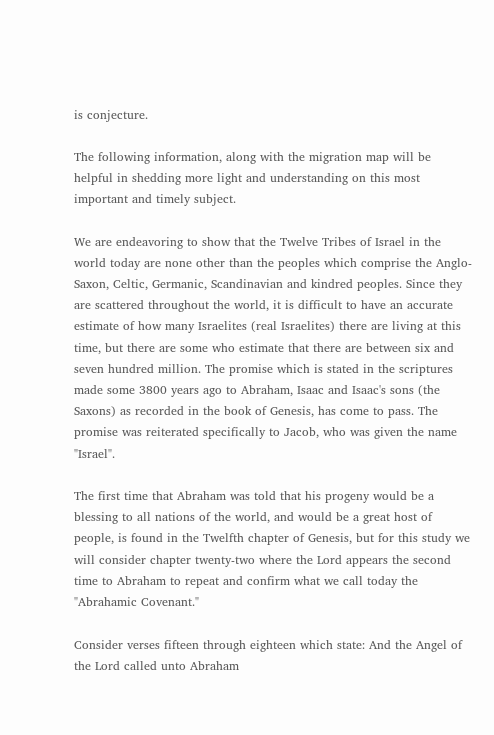is conjecture.

The following information, along with the migration map will be helpful in shedding more light and understanding on this most important and timely subject.

We are endeavoring to show that the Twelve Tribes of Israel in the world today are none other than the peoples which comprise the Anglo-Saxon, Celtic, Germanic, Scandinavian and kindred peoples. Since they are scattered throughout the world, it is difficult to have an accurate estimate of how many Israelites (real Israelites) there are living at this time, but there are some who estimate that there are between six and seven hundred million. The promise which is stated in the scriptures made some 3800 years ago to Abraham, Isaac and Isaac's sons (the Saxons) as recorded in the book of Genesis, has come to pass. The promise was reiterated specifically to Jacob, who was given the name "Israel".

The first time that Abraham was told that his progeny would be a blessing to all nations of the world, and would be a great host of people, is found in the Twelfth chapter of Genesis, but for this study we will consider chapter twenty-two where the Lord appears the second time to Abraham to repeat and confirm what we call today the "Abrahamic Covenant."

Consider verses fifteen through eighteen which state: And the Angel of the Lord called unto Abraham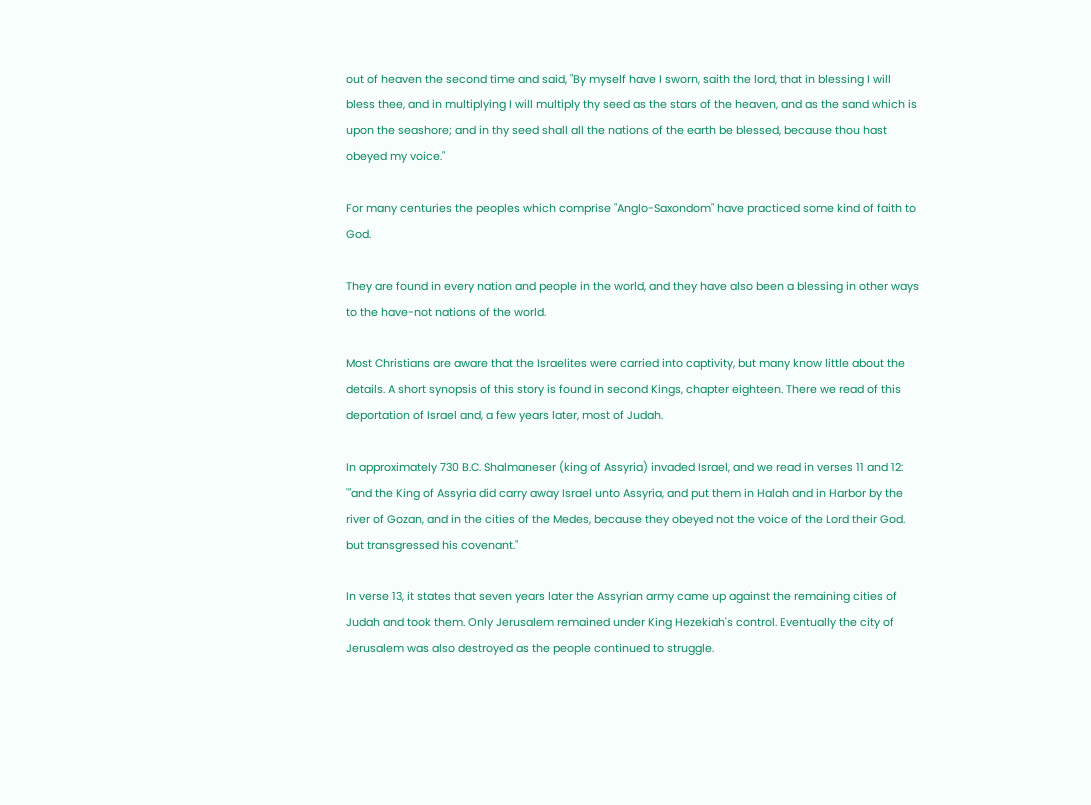out of heaven the second time and said, "By myself have I sworn, saith the lord, that in blessing I will bless thee, and in multiplying I will multiply thy seed as the stars of the heaven, and as the sand which is upon the seashore; and in thy seed shall all the nations of the earth be blessed, because thou hast obeyed my voice."

For many centuries the peoples which comprise "Anglo-Saxondom" have practiced some kind of faith to God.

They are found in every nation and people in the world, and they have also been a blessing in other ways to the have-not nations of the world.

Most Christians are aware that the Israelites were carried into captivity, but many know little about the details. A short synopsis of this story is found in second Kings, chapter eighteen. There we read of this deportation of Israel and, a few years later, most of Judah.

In approximately 730 B.C. Shalmaneser (king of Assyria) invaded Israel, and we read in verses 11 and 12: '"and the King of Assyria did carry away Israel unto Assyria, and put them in Halah and in Harbor by the river of Gozan, and in the cities of the Medes, because they obeyed not the voice of the Lord their God. but transgressed his covenant."

In verse 13, it states that seven years later the Assyrian army came up against the remaining cities of Judah and took them. Only Jerusalem remained under King Hezekiah's control. Eventually the city of Jerusalem was also destroyed as the people continued to struggle.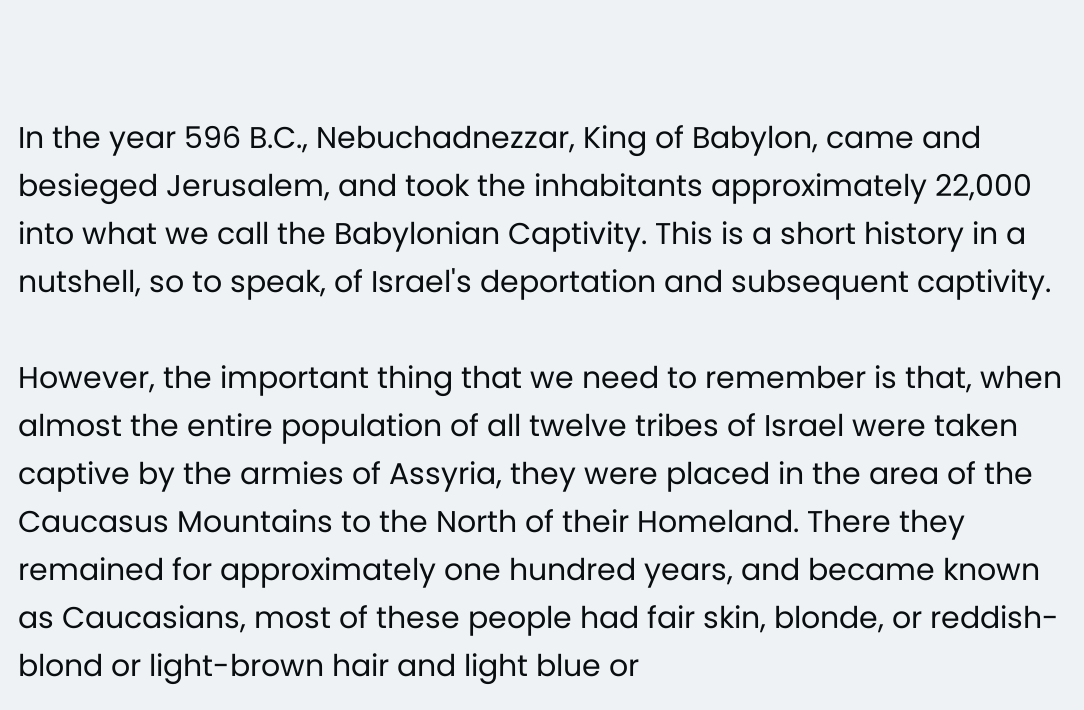In the year 596 B.C., Nebuchadnezzar, King of Babylon, came and besieged Jerusalem, and took the inhabitants approximately 22,000 into what we call the Babylonian Captivity. This is a short history in a nutshell, so to speak, of Israel's deportation and subsequent captivity.

However, the important thing that we need to remember is that, when almost the entire population of all twelve tribes of Israel were taken captive by the armies of Assyria, they were placed in the area of the Caucasus Mountains to the North of their Homeland. There they remained for approximately one hundred years, and became known as Caucasians, most of these people had fair skin, blonde, or reddish-blond or light-brown hair and light blue or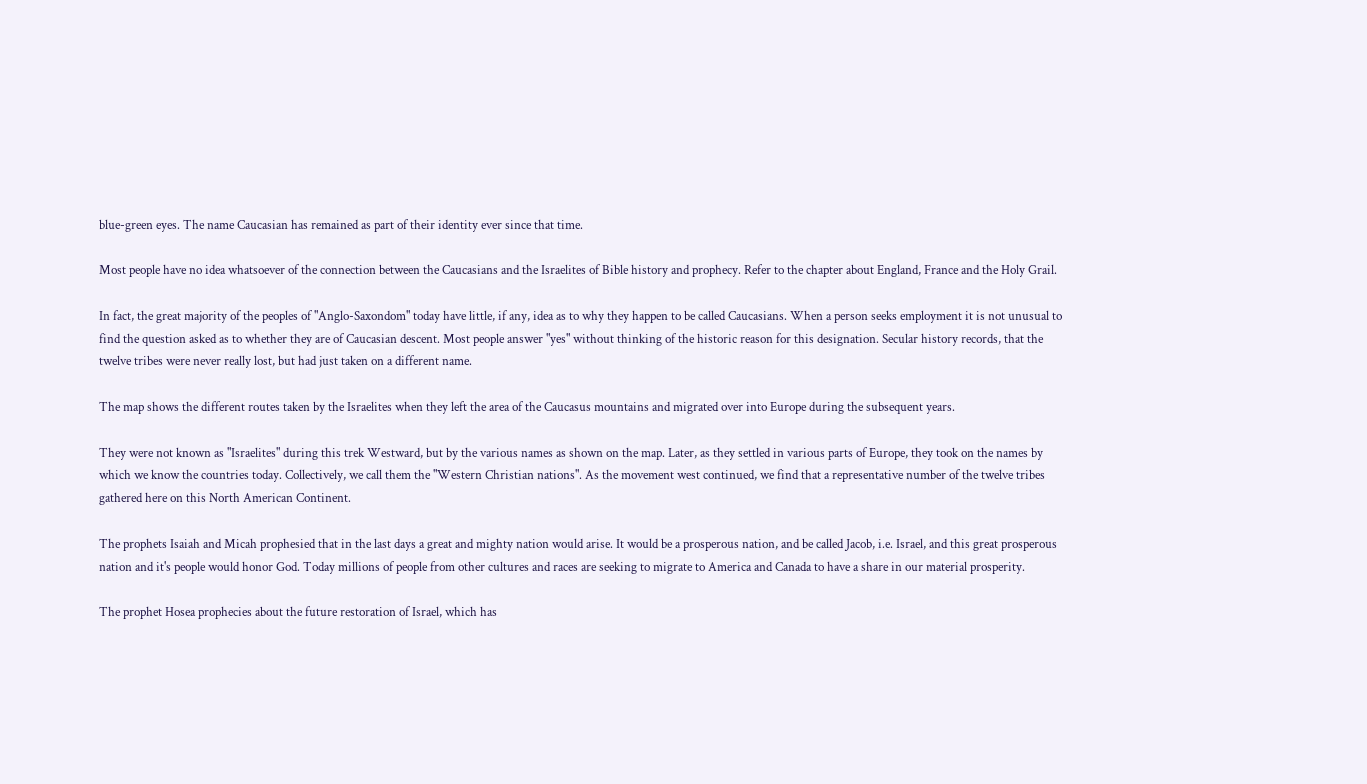blue-green eyes. The name Caucasian has remained as part of their identity ever since that time.

Most people have no idea whatsoever of the connection between the Caucasians and the Israelites of Bible history and prophecy. Refer to the chapter about England, France and the Holy Grail.

In fact, the great majority of the peoples of "Anglo-Saxondom" today have little, if any, idea as to why they happen to be called Caucasians. When a person seeks employment it is not unusual to find the question asked as to whether they are of Caucasian descent. Most people answer "yes" without thinking of the historic reason for this designation. Secular history records, that the twelve tribes were never really lost, but had just taken on a different name.

The map shows the different routes taken by the Israelites when they left the area of the Caucasus mountains and migrated over into Europe during the subsequent years.

They were not known as "Israelites" during this trek Westward, but by the various names as shown on the map. Later, as they settled in various parts of Europe, they took on the names by which we know the countries today. Collectively, we call them the "Western Christian nations". As the movement west continued, we find that a representative number of the twelve tribes gathered here on this North American Continent.

The prophets Isaiah and Micah prophesied that in the last days a great and mighty nation would arise. It would be a prosperous nation, and be called Jacob, i.e. Israel, and this great prosperous nation and it's people would honor God. Today millions of people from other cultures and races are seeking to migrate to America and Canada to have a share in our material prosperity.

The prophet Hosea prophecies about the future restoration of Israel, which has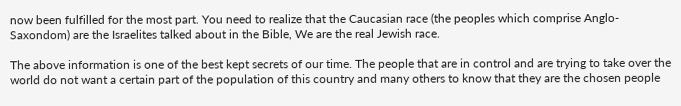now been fulfilled for the most part. You need to realize that the Caucasian race (the peoples which comprise Anglo-Saxondom) are the Israelites talked about in the Bible, We are the real Jewish race.

The above information is one of the best kept secrets of our time. The people that are in control and are trying to take over the world do not want a certain part of the population of this country and many others to know that they are the chosen people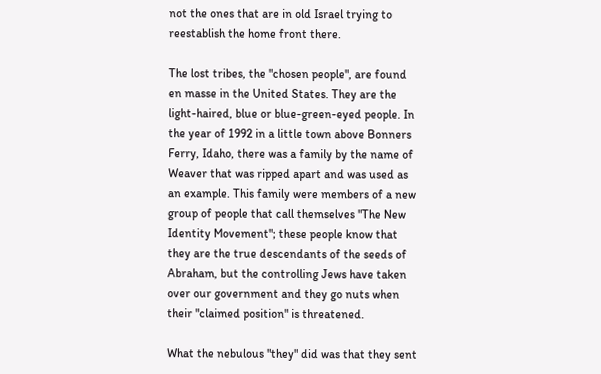not the ones that are in old Israel trying to reestablish the home front there.

The lost tribes, the "chosen people", are found en masse in the United States. They are the light-haired, blue or blue-green-eyed people. In the year of 1992 in a little town above Bonners Ferry, Idaho, there was a family by the name of Weaver that was ripped apart and was used as an example. This family were members of a new group of people that call themselves "The New Identity Movement"; these people know that they are the true descendants of the seeds of Abraham, but the controlling Jews have taken over our government and they go nuts when their "claimed position" is threatened.

What the nebulous "they" did was that they sent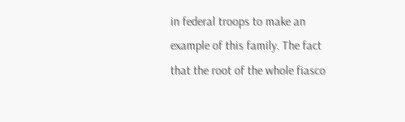in federal troops to make an example of this family. The fact that the root of the whole fiasco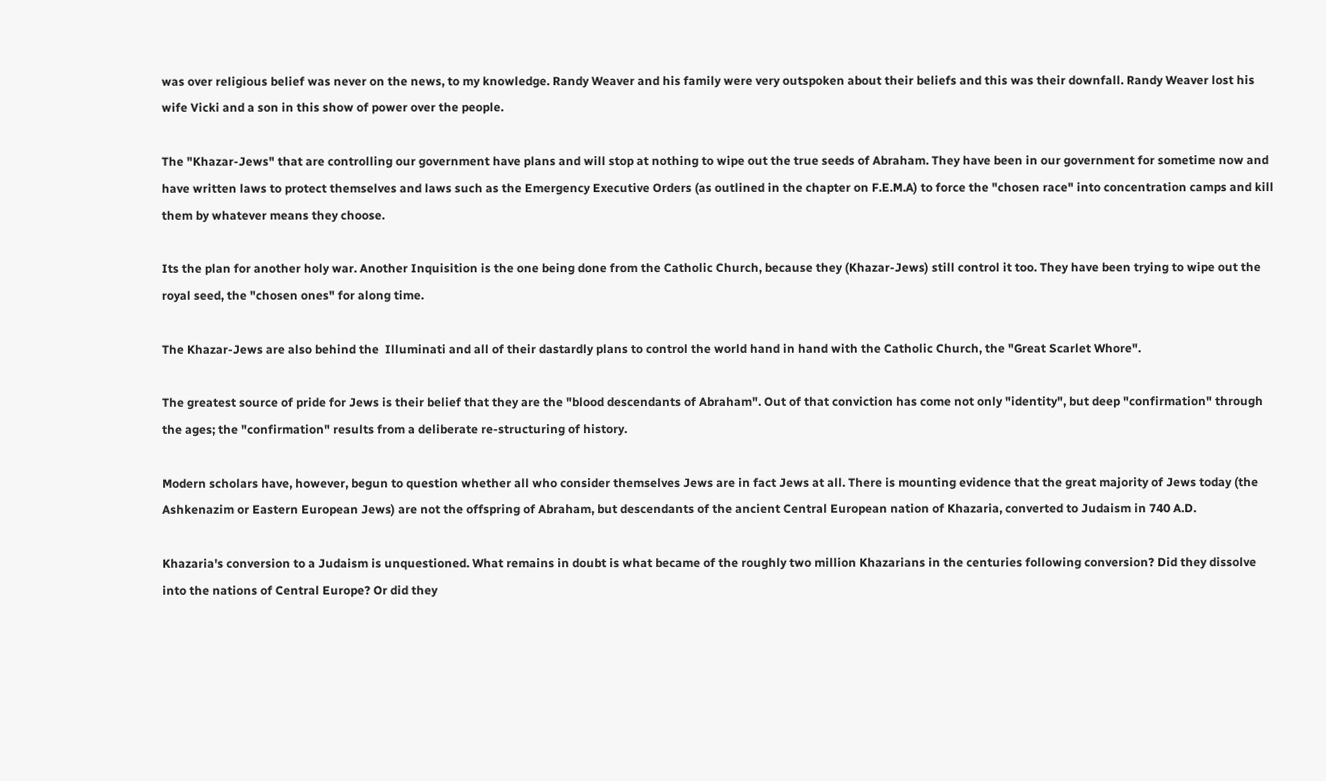was over religious belief was never on the news, to my knowledge. Randy Weaver and his family were very outspoken about their beliefs and this was their downfall. Randy Weaver lost his wife Vicki and a son in this show of power over the people.

The "Khazar-Jews" that are controlling our government have plans and will stop at nothing to wipe out the true seeds of Abraham. They have been in our government for sometime now and have written laws to protect themselves and laws such as the Emergency Executive Orders (as outlined in the chapter on F.E.M.A) to force the "chosen race" into concentration camps and kill them by whatever means they choose.

Its the plan for another holy war. Another Inquisition is the one being done from the Catholic Church, because they (Khazar-Jews) still control it too. They have been trying to wipe out the royal seed, the "chosen ones" for along time.

The Khazar-Jews are also behind the  Illuminati and all of their dastardly plans to control the world hand in hand with the Catholic Church, the "Great Scarlet Whore".

The greatest source of pride for Jews is their belief that they are the "blood descendants of Abraham". Out of that conviction has come not only "identity", but deep "confirmation" through the ages; the "confirmation" results from a deliberate re-structuring of history.

Modern scholars have, however, begun to question whether all who consider themselves Jews are in fact Jews at all. There is mounting evidence that the great majority of Jews today (the Ashkenazim or Eastern European Jews) are not the offspring of Abraham, but descendants of the ancient Central European nation of Khazaria, converted to Judaism in 740 A.D.

Khazaria's conversion to a Judaism is unquestioned. What remains in doubt is what became of the roughly two million Khazarians in the centuries following conversion? Did they dissolve into the nations of Central Europe? Or did they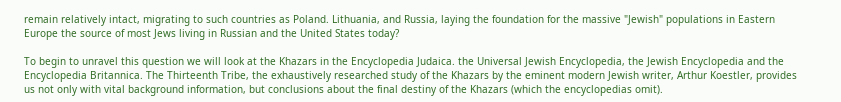remain relatively intact, migrating to such countries as Poland. Lithuania, and Russia, laying the foundation for the massive "Jewish" populations in Eastern Europe the source of most Jews living in Russian and the United States today?

To begin to unravel this question we will look at the Khazars in the Encyclopedia Judaica. the Universal Jewish Encyclopedia, the Jewish Encyclopedia and the Encyclopedia Britannica. The Thirteenth Tribe, the exhaustively researched study of the Khazars by the eminent modern Jewish writer, Arthur Koestler, provides us not only with vital background information, but conclusions about the final destiny of the Khazars (which the encyclopedias omit).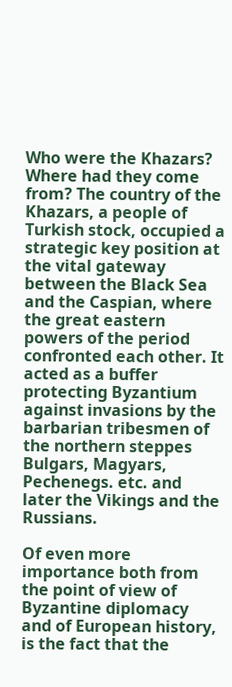Who were the Khazars? Where had they come from? The country of the Khazars, a people of Turkish stock, occupied a strategic key position at the vital gateway between the Black Sea and the Caspian, where the great eastern powers of the period confronted each other. It acted as a buffer protecting Byzantium against invasions by the barbarian tribesmen of the northern steppes Bulgars, Magyars, Pechenegs. etc. and later the Vikings and the Russians.

Of even more importance both from the point of view of Byzantine diplomacy and of European history, is the fact that the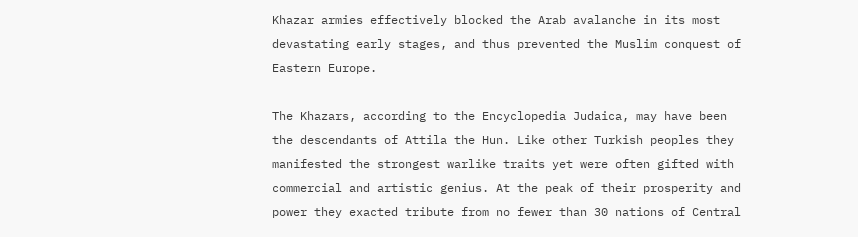Khazar armies effectively blocked the Arab avalanche in its most devastating early stages, and thus prevented the Muslim conquest of Eastern Europe.

The Khazars, according to the Encyclopedia Judaica, may have been the descendants of Attila the Hun. Like other Turkish peoples they manifested the strongest warlike traits yet were often gifted with commercial and artistic genius. At the peak of their prosperity and power they exacted tribute from no fewer than 30 nations of Central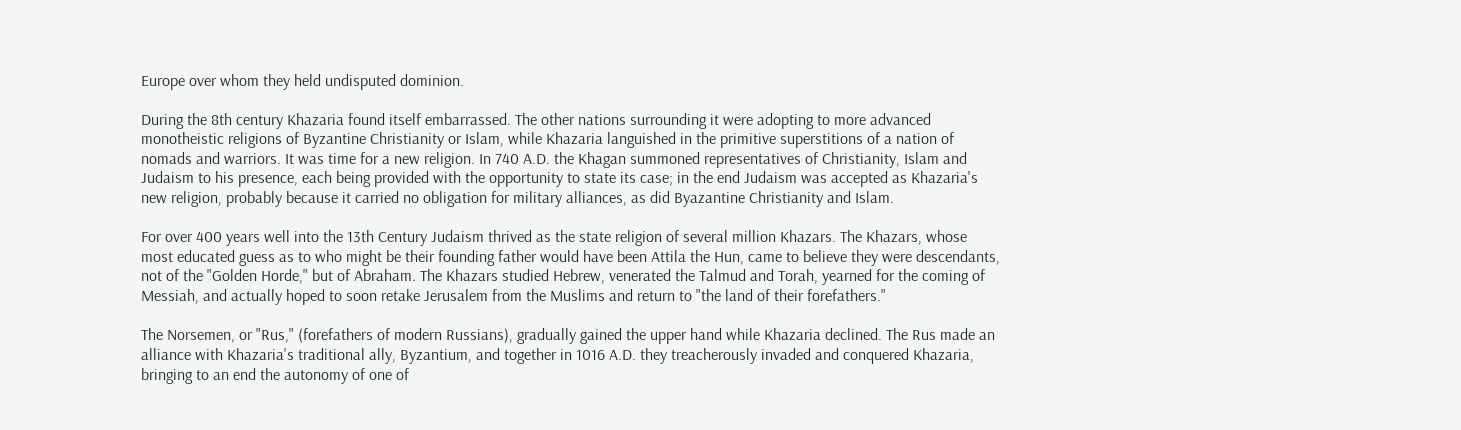Europe over whom they held undisputed dominion.

During the 8th century Khazaria found itself embarrassed. The other nations surrounding it were adopting to more advanced monotheistic religions of Byzantine Christianity or Islam, while Khazaria languished in the primitive superstitions of a nation of nomads and warriors. It was time for a new religion. In 740 A.D. the Khagan summoned representatives of Christianity, Islam and Judaism to his presence, each being provided with the opportunity to state its case; in the end Judaism was accepted as Khazaria's new religion, probably because it carried no obligation for military alliances, as did Byazantine Christianity and Islam.

For over 400 years well into the 13th Century Judaism thrived as the state religion of several million Khazars. The Khazars, whose most educated guess as to who might be their founding father would have been Attila the Hun, came to believe they were descendants, not of the "Golden Horde," but of Abraham. The Khazars studied Hebrew, venerated the Talmud and Torah, yearned for the coming of Messiah, and actually hoped to soon retake Jerusalem from the Muslims and return to "the land of their forefathers."

The Norsemen, or "Rus," (forefathers of modern Russians), gradually gained the upper hand while Khazaria declined. The Rus made an alliance with Khazaria's traditional ally, Byzantium, and together in 1016 A.D. they treacherously invaded and conquered Khazaria, bringing to an end the autonomy of one of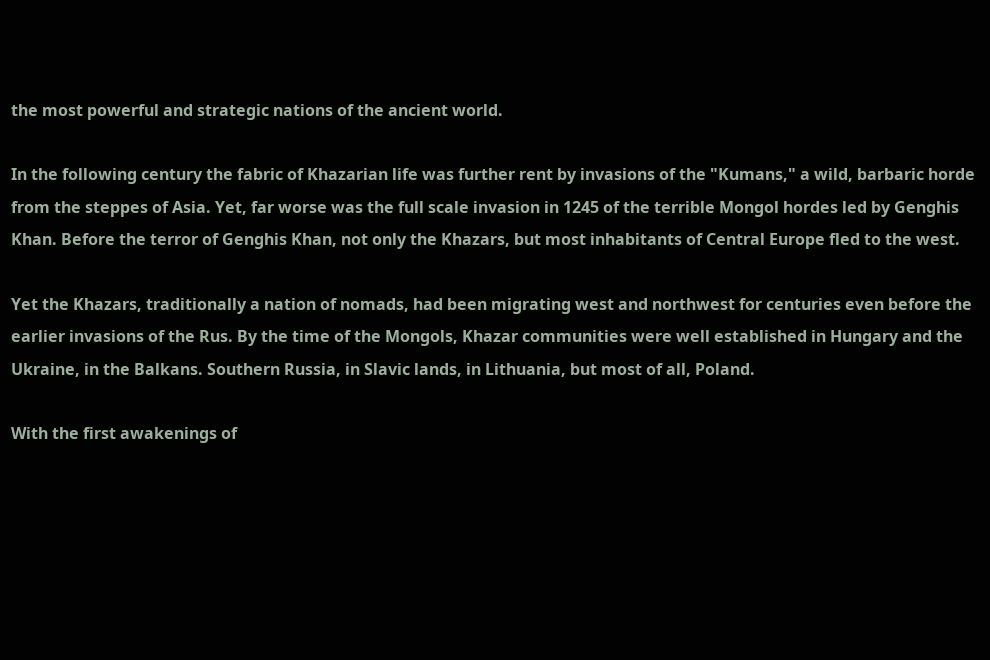the most powerful and strategic nations of the ancient world.

In the following century the fabric of Khazarian life was further rent by invasions of the "Kumans," a wild, barbaric horde from the steppes of Asia. Yet, far worse was the full scale invasion in 1245 of the terrible Mongol hordes led by Genghis Khan. Before the terror of Genghis Khan, not only the Khazars, but most inhabitants of Central Europe fled to the west.

Yet the Khazars, traditionally a nation of nomads, had been migrating west and northwest for centuries even before the earlier invasions of the Rus. By the time of the Mongols, Khazar communities were well established in Hungary and the Ukraine, in the Balkans. Southern Russia, in Slavic lands, in Lithuania, but most of all, Poland.

With the first awakenings of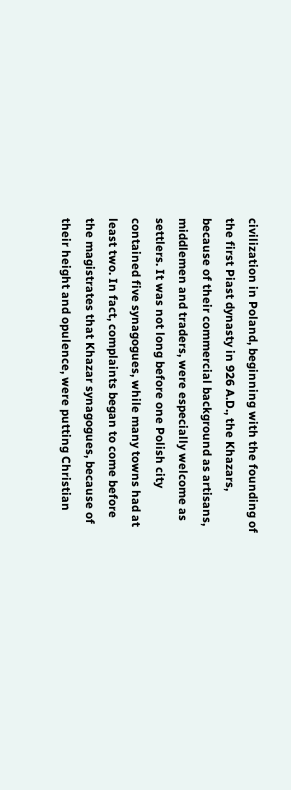civilization in Poland, beginning with the founding of the first Piast dynasty in 926 A.D., the Khazars, because of their commercial background as artisans, middlemen and traders, were especially welcome as settlers. It was not long before one Polish city contained five synagogues, while many towns had at least two. In fact, complaints began to come before the magistrates that Khazar synagogues, because of their height and opulence, were putting Christian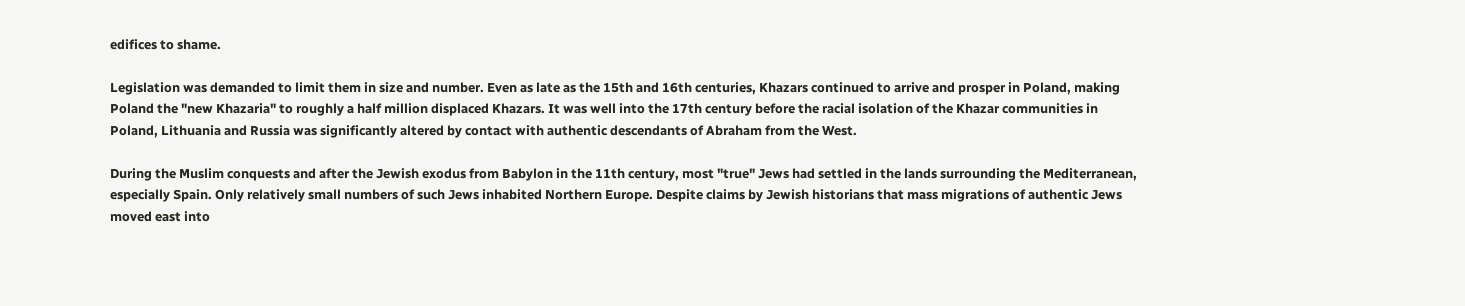edifices to shame.

Legislation was demanded to limit them in size and number. Even as late as the 15th and 16th centuries, Khazars continued to arrive and prosper in Poland, making Poland the "new Khazaria" to roughly a half million displaced Khazars. It was well into the 17th century before the racial isolation of the Khazar communities in Poland, Lithuania and Russia was significantly altered by contact with authentic descendants of Abraham from the West.

During the Muslim conquests and after the Jewish exodus from Babylon in the 11th century, most "true" Jews had settled in the lands surrounding the Mediterranean, especially Spain. Only relatively small numbers of such Jews inhabited Northern Europe. Despite claims by Jewish historians that mass migrations of authentic Jews moved east into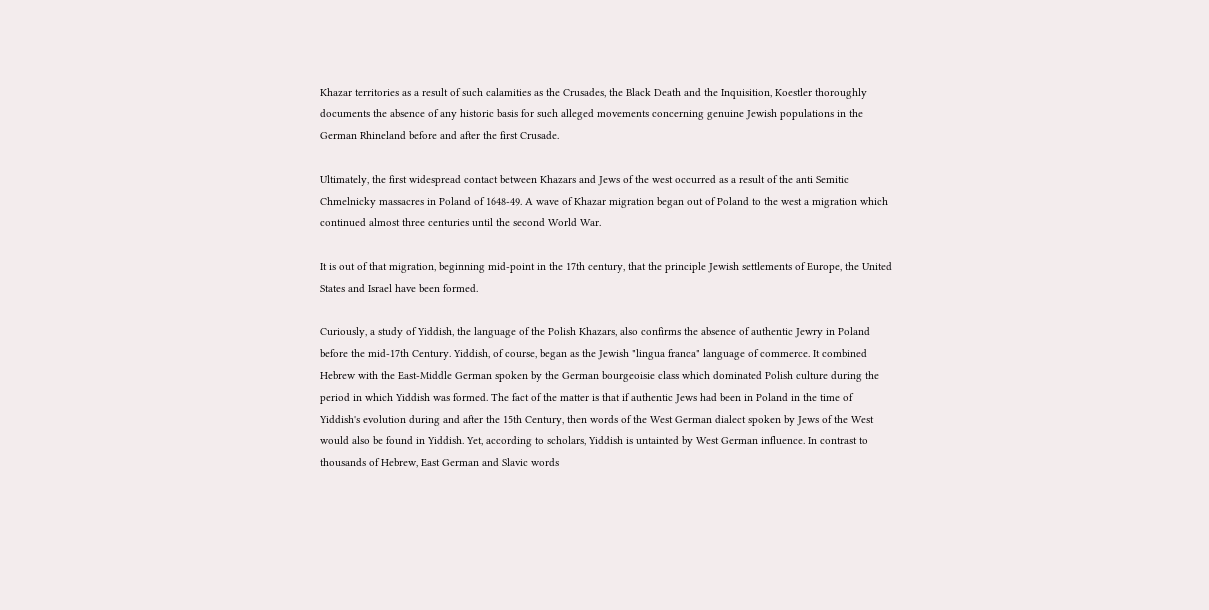Khazar territories as a result of such calamities as the Crusades, the Black Death and the Inquisition, Koestler thoroughly documents the absence of any historic basis for such alleged movements concerning genuine Jewish populations in the German Rhineland before and after the first Crusade.

Ultimately, the first widespread contact between Khazars and Jews of the west occurred as a result of the anti Semitic Chmelnicky massacres in Poland of 1648-49. A wave of Khazar migration began out of Poland to the west a migration which continued almost three centuries until the second World War.

It is out of that migration, beginning mid-point in the 17th century, that the principle Jewish settlements of Europe, the United States and Israel have been formed.

Curiously, a study of Yiddish, the language of the Polish Khazars, also confirms the absence of authentic Jewry in Poland before the mid-17th Century. Yiddish, of course, began as the Jewish "lingua franca" language of commerce. It combined Hebrew with the East-Middle German spoken by the German bourgeoisie class which dominated Polish culture during the period in which Yiddish was formed. The fact of the matter is that if authentic Jews had been in Poland in the time of Yiddish's evolution during and after the 15th Century, then words of the West German dialect spoken by Jews of the West would also be found in Yiddish. Yet, according to scholars, Yiddish is untainted by West German influence. In contrast to thousands of Hebrew, East German and Slavic words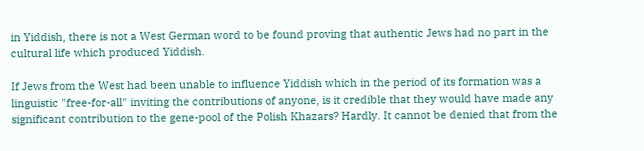in Yiddish, there is not a West German word to be found proving that authentic Jews had no part in the cultural life which produced Yiddish.

If Jews from the West had been unable to influence Yiddish which in the period of its formation was a linguistic "free-for-all" inviting the contributions of anyone, is it credible that they would have made any significant contribution to the gene-pool of the Polish Khazars? Hardly. It cannot be denied that from the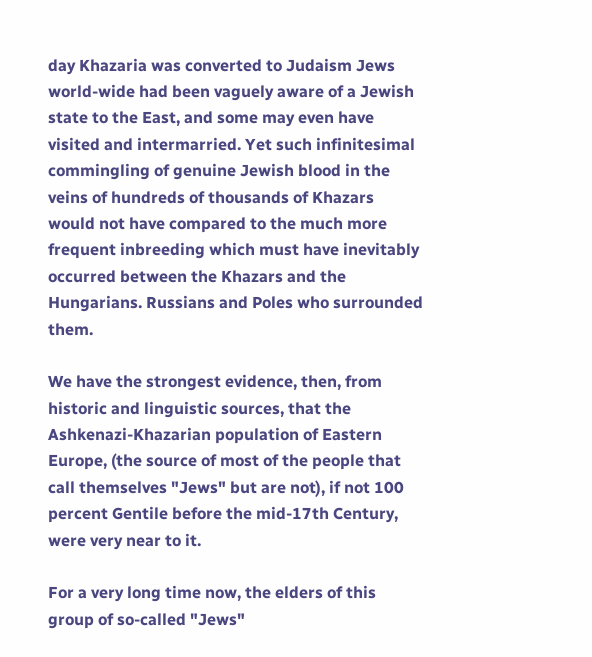day Khazaria was converted to Judaism Jews world-wide had been vaguely aware of a Jewish state to the East, and some may even have visited and intermarried. Yet such infinitesimal commingling of genuine Jewish blood in the veins of hundreds of thousands of Khazars would not have compared to the much more frequent inbreeding which must have inevitably occurred between the Khazars and the Hungarians. Russians and Poles who surrounded them.

We have the strongest evidence, then, from historic and linguistic sources, that the Ashkenazi-Khazarian population of Eastern Europe, (the source of most of the people that call themselves "Jews" but are not), if not 100 percent Gentile before the mid-17th Century, were very near to it.

For a very long time now, the elders of this group of so-called "Jews"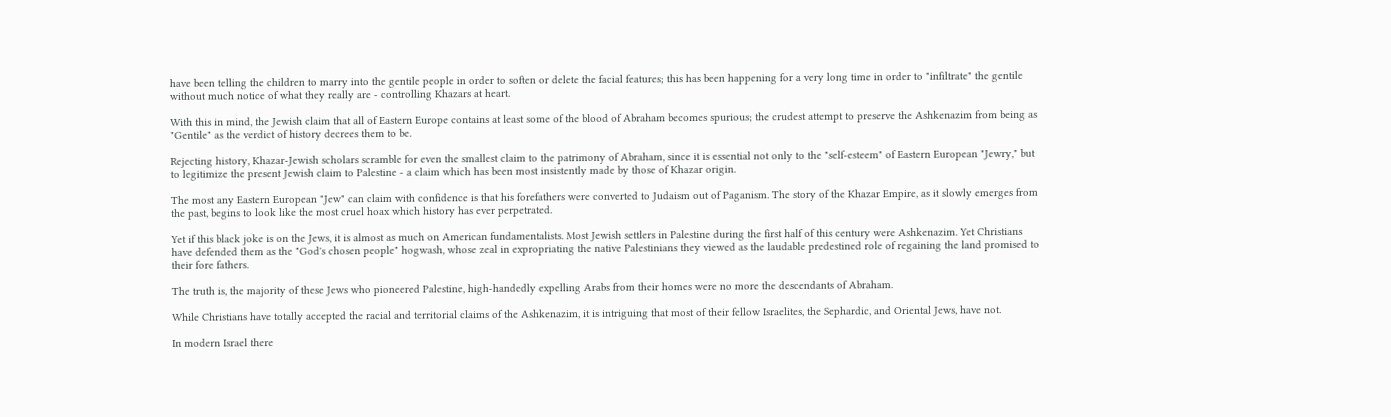have been telling the children to marry into the gentile people in order to soften or delete the facial features; this has been happening for a very long time in order to "infiltrate" the gentile without much notice of what they really are - controlling Khazars at heart.

With this in mind, the Jewish claim that all of Eastern Europe contains at least some of the blood of Abraham becomes spurious; the crudest attempt to preserve the Ashkenazim from being as "Gentile" as the verdict of history decrees them to be.

Rejecting history, Khazar-Jewish scholars scramble for even the smallest claim to the patrimony of Abraham, since it is essential not only to the "self-esteem" of Eastern European "Jewry," but to legitimize the present Jewish claim to Palestine - a claim which has been most insistently made by those of Khazar origin.

The most any Eastern European "Jew" can claim with confidence is that his forefathers were converted to Judaism out of Paganism. The story of the Khazar Empire, as it slowly emerges from the past, begins to look like the most cruel hoax which history has ever perpetrated.

Yet if this black joke is on the Jews, it is almost as much on American fundamentalists. Most Jewish settlers in Palestine during the first half of this century were Ashkenazim. Yet Christians have defended them as the "God's chosen people" hogwash, whose zeal in expropriating the native Palestinians they viewed as the laudable predestined role of regaining the land promised to their fore fathers.

The truth is, the majority of these Jews who pioneered Palestine, high-handedly expelling Arabs from their homes were no more the descendants of Abraham.

While Christians have totally accepted the racial and territorial claims of the Ashkenazim, it is intriguing that most of their fellow Israelites, the Sephardic, and Oriental Jews, have not.

In modern Israel there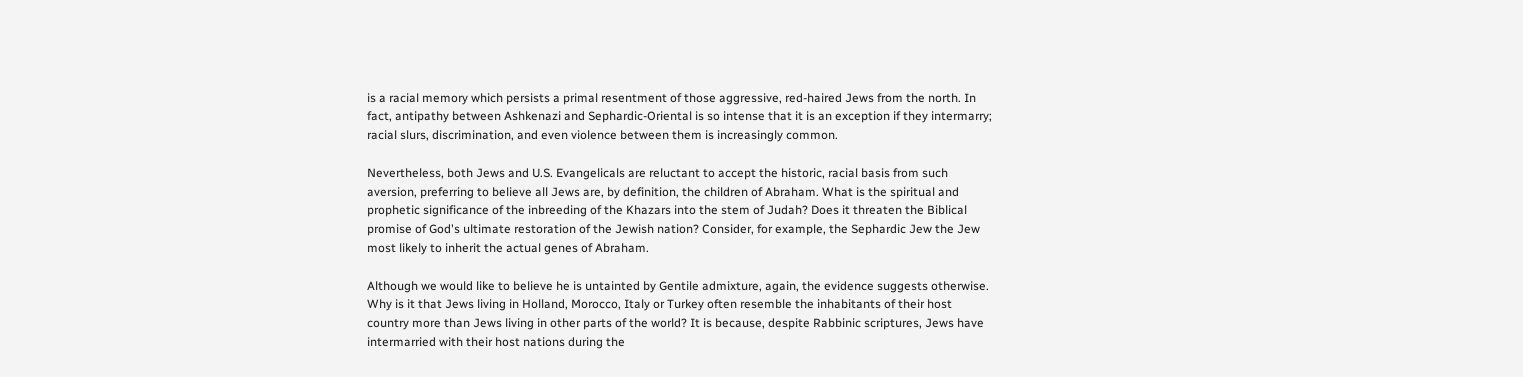is a racial memory which persists a primal resentment of those aggressive, red-haired Jews from the north. In fact, antipathy between Ashkenazi and Sephardic-Oriental is so intense that it is an exception if they intermarry; racial slurs, discrimination, and even violence between them is increasingly common.

Nevertheless, both Jews and U.S. Evangelicals are reluctant to accept the historic, racial basis from such aversion, preferring to believe all Jews are, by definition, the children of Abraham. What is the spiritual and prophetic significance of the inbreeding of the Khazars into the stem of Judah? Does it threaten the Biblical promise of God's ultimate restoration of the Jewish nation? Consider, for example, the Sephardic Jew the Jew most likely to inherit the actual genes of Abraham.

Although we would like to believe he is untainted by Gentile admixture, again, the evidence suggests otherwise. Why is it that Jews living in Holland, Morocco, Italy or Turkey often resemble the inhabitants of their host country more than Jews living in other parts of the world? It is because, despite Rabbinic scriptures, Jews have intermarried with their host nations during the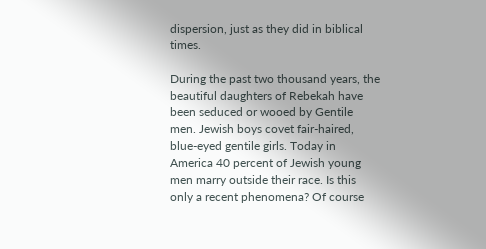dispersion, just as they did in biblical times.

During the past two thousand years, the beautiful daughters of Rebekah have been seduced or wooed by Gentile men. Jewish boys covet fair-haired, blue-eyed gentile girls. Today in America 40 percent of Jewish young men marry outside their race. Is this only a recent phenomena? Of course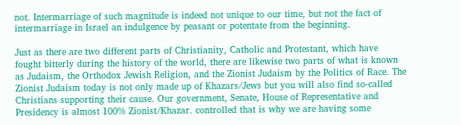not. Intermarriage of such magnitude is indeed not unique to our time, but not the fact of intermarriage in Israel an indulgence by peasant or potentate from the beginning.

Just as there are two different parts of Christianity, Catholic and Protestant, which have fought bitterly during the history of the world, there are likewise two parts of what is known as Judaism, the Orthodox Jewish Religion, and the Zionist Judaism by the Politics of Race. The Zionist Judaism today is not only made up of Khazars/Jews but you will also find so-called Christians supporting their cause. Our government, Senate, House of Representative and Presidency is almost 100% Zionist/Khazar. controlled that is why we are having some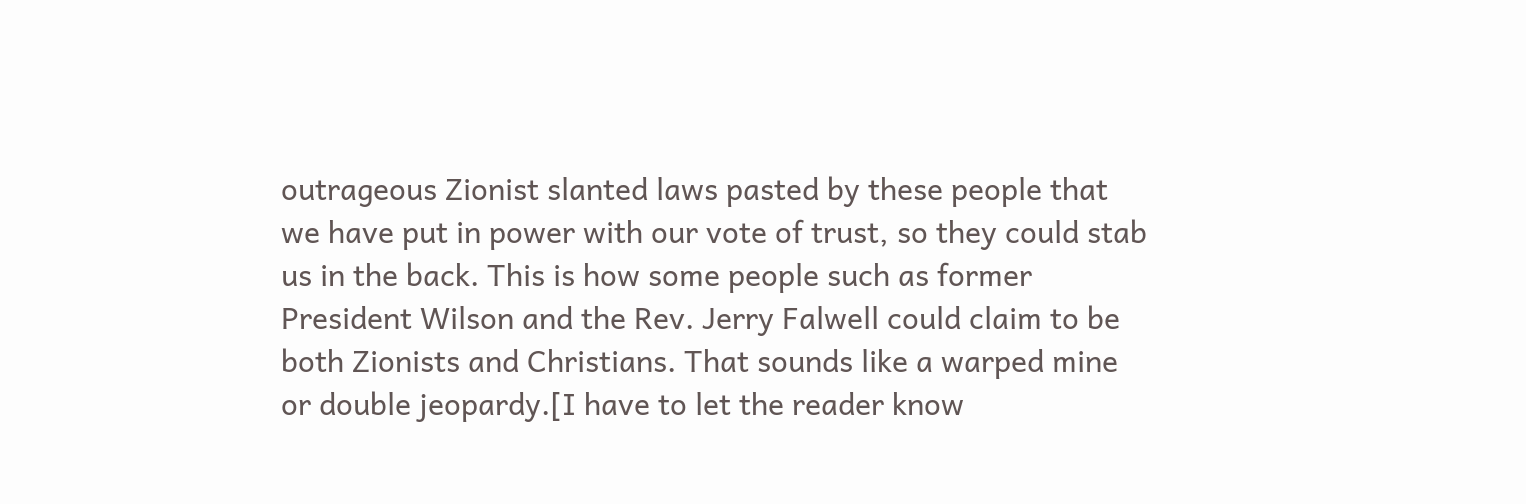outrageous Zionist slanted laws pasted by these people that we have put in power with our vote of trust, so they could stab us in the back. This is how some people such as former President Wilson and the Rev. Jerry Falwell could claim to be both Zionists and Christians. That sounds like a warped mine or double jeopardy.[I have to let the reader know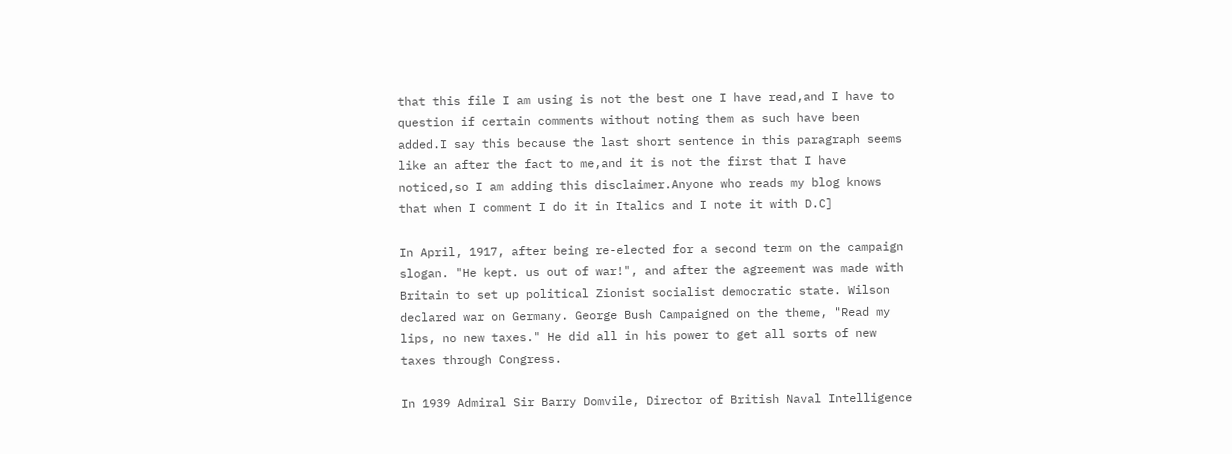that this file I am using is not the best one I have read,and I have to question if certain comments without noting them as such have been added.I say this because the last short sentence in this paragraph seems like an after the fact to me,and it is not the first that I have noticed,so I am adding this disclaimer.Anyone who reads my blog knows that when I comment I do it in Italics and I note it with D.C]

In April, 1917, after being re-elected for a second term on the campaign slogan. "He kept. us out of war!", and after the agreement was made with Britain to set up political Zionist socialist democratic state. Wilson declared war on Germany. George Bush Campaigned on the theme, "Read my lips, no new taxes." He did all in his power to get all sorts of new taxes through Congress.

In 1939 Admiral Sir Barry Domvile, Director of British Naval Intelligence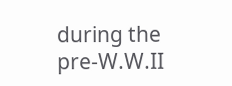during the pre-W.W.II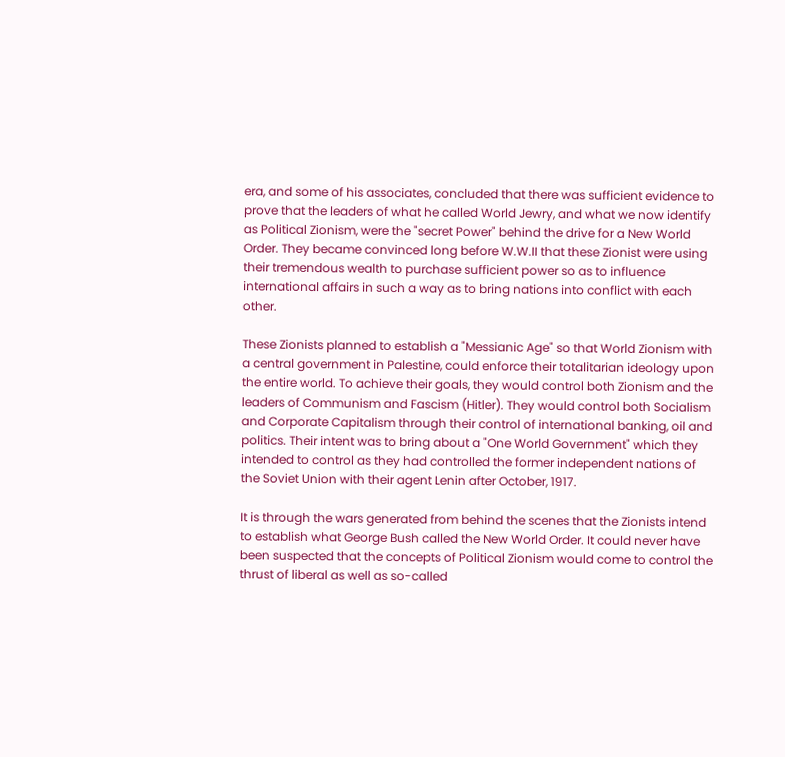era, and some of his associates, concluded that there was sufficient evidence to prove that the leaders of what he called World Jewry, and what we now identify as Political Zionism, were the "secret Power" behind the drive for a New World Order. They became convinced long before W.W.II that these Zionist were using their tremendous wealth to purchase sufficient power so as to influence international affairs in such a way as to bring nations into conflict with each other.

These Zionists planned to establish a "Messianic Age" so that World Zionism with a central government in Palestine, could enforce their totalitarian ideology upon the entire world. To achieve their goals, they would control both Zionism and the leaders of Communism and Fascism (Hitler). They would control both Socialism and Corporate Capitalism through their control of international banking, oil and politics. Their intent was to bring about a "One World Government" which they intended to control as they had controlled the former independent nations of the Soviet Union with their agent Lenin after October, 1917.

It is through the wars generated from behind the scenes that the Zionists intend to establish what George Bush called the New World Order. It could never have been suspected that the concepts of Political Zionism would come to control the thrust of liberal as well as so-called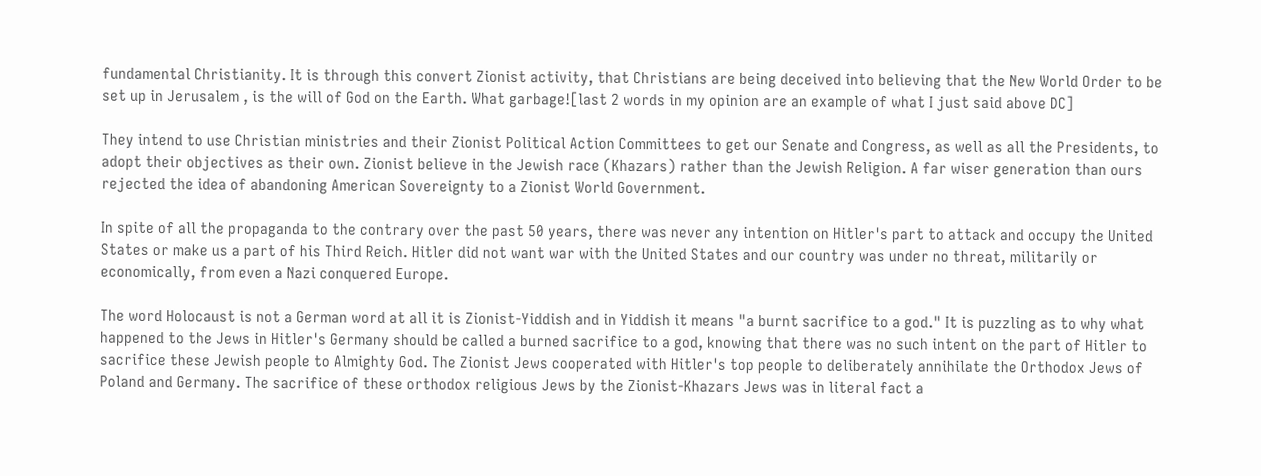fundamental Christianity. It is through this convert Zionist activity, that Christians are being deceived into believing that the New World Order to be set up in Jerusalem , is the will of God on the Earth. What garbage![last 2 words in my opinion are an example of what I just said above DC]

They intend to use Christian ministries and their Zionist Political Action Committees to get our Senate and Congress, as well as all the Presidents, to adopt their objectives as their own. Zionist believe in the Jewish race (Khazars) rather than the Jewish Religion. A far wiser generation than ours rejected the idea of abandoning American Sovereignty to a Zionist World Government.

In spite of all the propaganda to the contrary over the past 50 years, there was never any intention on Hitler's part to attack and occupy the United States or make us a part of his Third Reich. Hitler did not want war with the United States and our country was under no threat, militarily or economically, from even a Nazi conquered Europe.

The word Holocaust is not a German word at all it is Zionist-Yiddish and in Yiddish it means "a burnt sacrifice to a god." It is puzzling as to why what happened to the Jews in Hitler's Germany should be called a burned sacrifice to a god, knowing that there was no such intent on the part of Hitler to sacrifice these Jewish people to Almighty God. The Zionist Jews cooperated with Hitler's top people to deliberately annihilate the Orthodox Jews of Poland and Germany. The sacrifice of these orthodox religious Jews by the Zionist-Khazars Jews was in literal fact a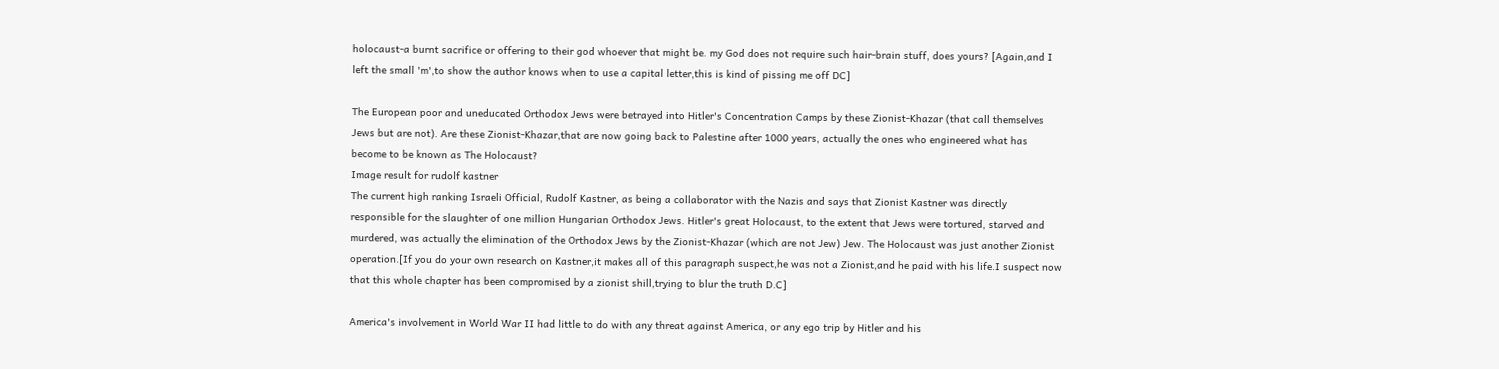holocaust-a burnt sacrifice or offering to their god whoever that might be. my God does not require such hair-brain stuff, does yours? [Again,and I left the small 'm',to show the author knows when to use a capital letter,this is kind of pissing me off DC]

The European poor and uneducated Orthodox Jews were betrayed into Hitler's Concentration Camps by these Zionist-Khazar (that call themselves Jews but are not). Are these Zionist-Khazar,that are now going back to Palestine after 1000 years, actually the ones who engineered what has become to be known as The Holocaust?
Image result for rudolf kastner
The current high ranking Israeli Official, Rudolf Kastner, as being a collaborator with the Nazis and says that Zionist Kastner was directly responsible for the slaughter of one million Hungarian Orthodox Jews. Hitler's great Holocaust, to the extent that Jews were tortured, starved and murdered, was actually the elimination of the Orthodox Jews by the Zionist-Khazar (which are not Jew) Jew. The Holocaust was just another Zionist operation.[If you do your own research on Kastner,it makes all of this paragraph suspect,he was not a Zionist,and he paid with his life.I suspect now that this whole chapter has been compromised by a zionist shill,trying to blur the truth D.C]

America's involvement in World War II had little to do with any threat against America, or any ego trip by Hitler and his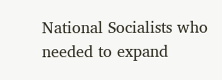National Socialists who needed to expand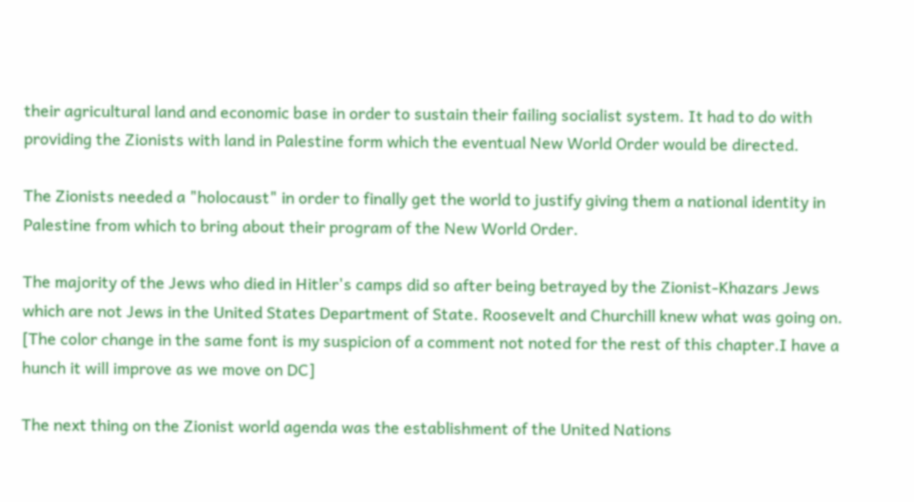their agricultural land and economic base in order to sustain their failing socialist system. It had to do with providing the Zionists with land in Palestine form which the eventual New World Order would be directed.

The Zionists needed a "holocaust" in order to finally get the world to justify giving them a national identity in Palestine from which to bring about their program of the New World Order.

The majority of the Jews who died in Hitler's camps did so after being betrayed by the Zionist-Khazars Jews which are not Jews in the United States Department of State. Roosevelt and Churchill knew what was going on. [The color change in the same font is my suspicion of a comment not noted for the rest of this chapter.I have a hunch it will improve as we move on DC]

The next thing on the Zionist world agenda was the establishment of the United Nations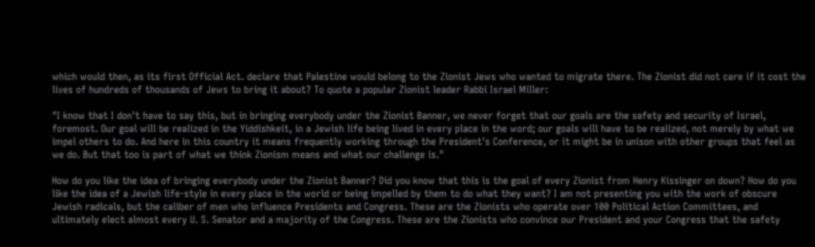which would then, as its first Official Act. declare that Palestine would belong to the Zionist Jews who wanted to migrate there. The Zionist did not care if it cost the lives of hundreds of thousands of Jews to bring it about? To quote a popular Zionist leader Rabbi Israel Miller:

"I know that I don't have to say this, but in bringing everybody under the Zionist Banner, we never forget that our goals are the safety and security of Israel, foremost. Our goal will be realized in the Yiddishkeit, in a Jewish life being lived in every place in the word; our goals will have to be realized, not merely by what we impel others to do. And here in this country it means frequently working through the President's Conference, or it might be in unison with other groups that feel as we do. But that too is part of what we think Zionism means and what our challenge is."

How do you like the idea of bringing everybody under the Zionist Banner? Did you know that this is the goal of every Zionist from Henry Kissinger on down? How do you like the idea of a Jewish life-style in every place in the world or being impelled by them to do what they want? I am not presenting you with the work of obscure Jewish radicals, but the caliber of men who influence Presidents and Congress. These are the Zionists who operate over 100 Political Action Committees, and ultimately elect almost every U. S. Senator and a majority of the Congress. These are the Zionists who convince our President and your Congress that the safety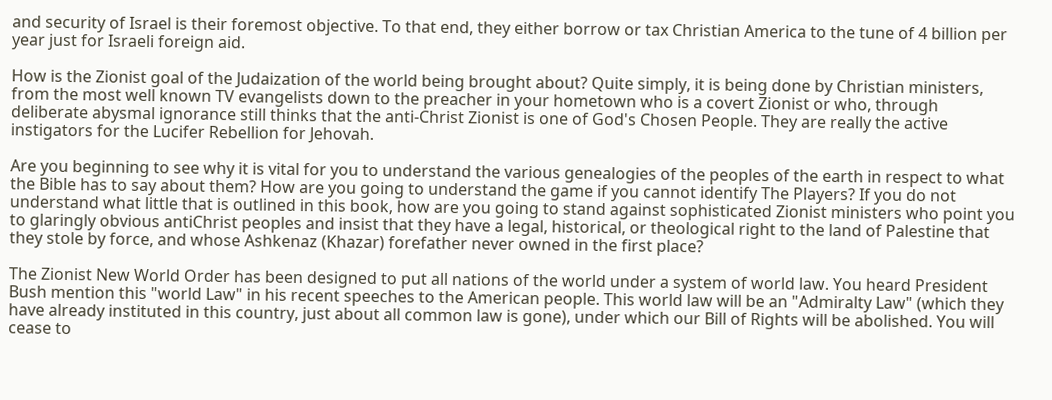and security of Israel is their foremost objective. To that end, they either borrow or tax Christian America to the tune of 4 billion per year just for Israeli foreign aid.

How is the Zionist goal of the Judaization of the world being brought about? Quite simply, it is being done by Christian ministers, from the most well known TV evangelists down to the preacher in your hometown who is a covert Zionist or who, through deliberate abysmal ignorance still thinks that the anti-Christ Zionist is one of God's Chosen People. They are really the active instigators for the Lucifer Rebellion for Jehovah.

Are you beginning to see why it is vital for you to understand the various genealogies of the peoples of the earth in respect to what the Bible has to say about them? How are you going to understand the game if you cannot identify The Players? If you do not understand what little that is outlined in this book, how are you going to stand against sophisticated Zionist ministers who point you to glaringly obvious antiChrist peoples and insist that they have a legal, historical, or theological right to the land of Palestine that they stole by force, and whose Ashkenaz (Khazar) forefather never owned in the first place?

The Zionist New World Order has been designed to put all nations of the world under a system of world law. You heard President Bush mention this "world Law" in his recent speeches to the American people. This world law will be an "Admiralty Law" (which they have already instituted in this country, just about all common law is gone), under which our Bill of Rights will be abolished. You will cease to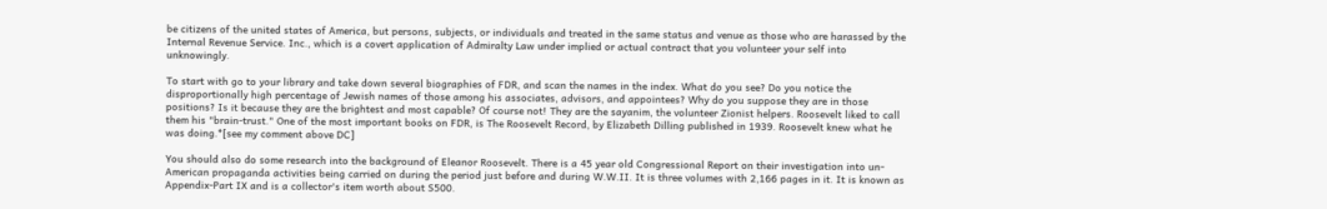be citizens of the united states of America, but persons, subjects, or individuals and treated in the same status and venue as those who are harassed by the Internal Revenue Service. Inc., which is a covert application of Admiralty Law under implied or actual contract that you volunteer your self into unknowingly.

To start with go to your library and take down several biographies of FDR, and scan the names in the index. What do you see? Do you notice the disproportionally high percentage of Jewish names of those among his associates, advisors, and appointees? Why do you suppose they are in those positions? Is it because they are the brightest and most capable? Of course not! They are the sayanim, the volunteer Zionist helpers. Roosevelt liked to call them his "brain-trust." One of the most important books on FDR, is The Roosevelt Record, by Elizabeth Dilling published in 1939. Roosevelt knew what he was doing.*[see my comment above DC]

You should also do some research into the background of Eleanor Roosevelt. There is a 45 year old Congressional Report on their investigation into un-American propaganda activities being carried on during the period just before and during W.W.II. It is three volumes with 2,166 pages in it. It is known as Appendix-Part IX and is a collector's item worth about S500.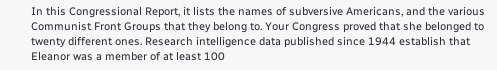In this Congressional Report, it lists the names of subversive Americans, and the various Communist Front Groups that they belong to. Your Congress proved that she belonged to twenty different ones. Research intelligence data published since 1944 establish that Eleanor was a member of at least 100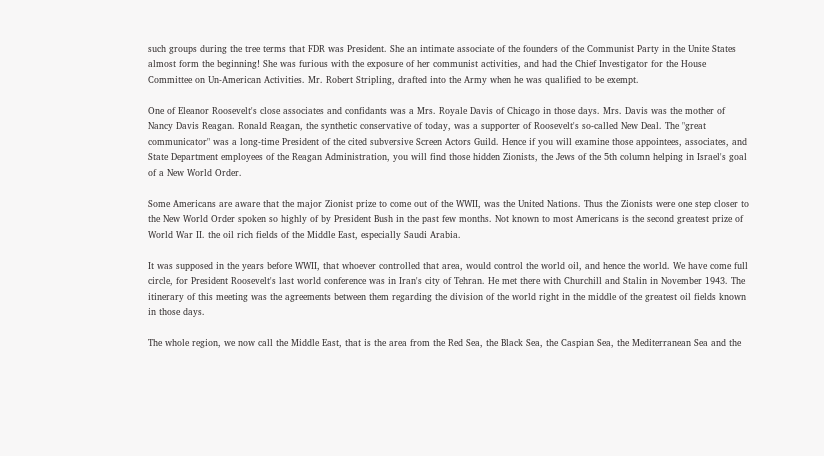such groups during the tree terms that FDR was President. She an intimate associate of the founders of the Communist Party in the Unite States almost form the beginning! She was furious with the exposure of her communist activities, and had the Chief Investigator for the House Committee on Un-American Activities. Mr. Robert Stripling, drafted into the Army when he was qualified to be exempt.

One of Eleanor Roosevelt's close associates and confidants was a Mrs. Royale Davis of Chicago in those days. Mrs. Davis was the mother of Nancy Davis Reagan. Ronald Reagan, the synthetic conservative of today, was a supporter of Roosevelt's so-called New Deal. The "great communicator" was a long-time President of the cited subversive Screen Actors Guild. Hence if you will examine those appointees, associates, and State Department employees of the Reagan Administration, you will find those hidden Zionists, the Jews of the 5th column helping in Israel's goal of a New World Order.

Some Americans are aware that the major Zionist prize to come out of the WWII, was the United Nations. Thus the Zionists were one step closer to the New World Order spoken so highly of by President Bush in the past few months. Not known to most Americans is the second greatest prize of World War II. the oil rich fields of the Middle East, especially Saudi Arabia.

It was supposed in the years before WWII, that whoever controlled that area, would control the world oil, and hence the world. We have come full circle, for President Roosevelt's last world conference was in Iran's city of Tehran. He met there with Churchill and Stalin in November 1943. The itinerary of this meeting was the agreements between them regarding the division of the world right in the middle of the greatest oil fields known in those days.

The whole region, we now call the Middle East, that is the area from the Red Sea, the Black Sea, the Caspian Sea, the Mediterranean Sea and the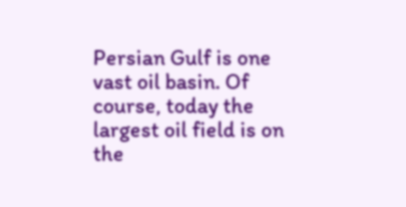Persian Gulf is one vast oil basin. Of course, today the largest oil field is on the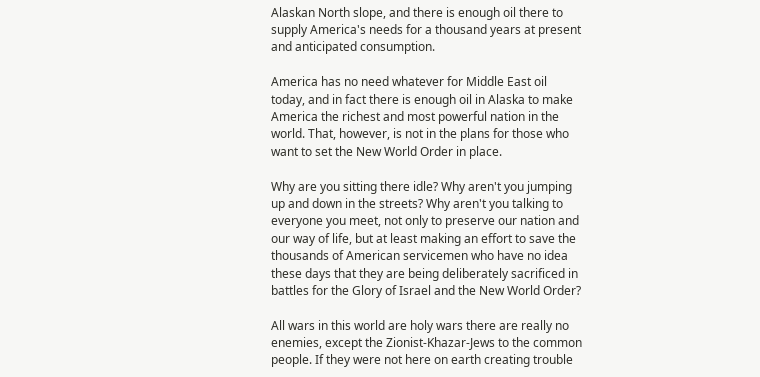Alaskan North slope, and there is enough oil there to supply America's needs for a thousand years at present and anticipated consumption.

America has no need whatever for Middle East oil today, and in fact there is enough oil in Alaska to make America the richest and most powerful nation in the world. That, however, is not in the plans for those who want to set the New World Order in place.

Why are you sitting there idle? Why aren't you jumping up and down in the streets? Why aren't you talking to everyone you meet, not only to preserve our nation and our way of life, but at least making an effort to save the thousands of American servicemen who have no idea these days that they are being deliberately sacrificed in battles for the Glory of Israel and the New World Order?

All wars in this world are holy wars there are really no enemies, except the Zionist-Khazar-Jews to the common people. If they were not here on earth creating trouble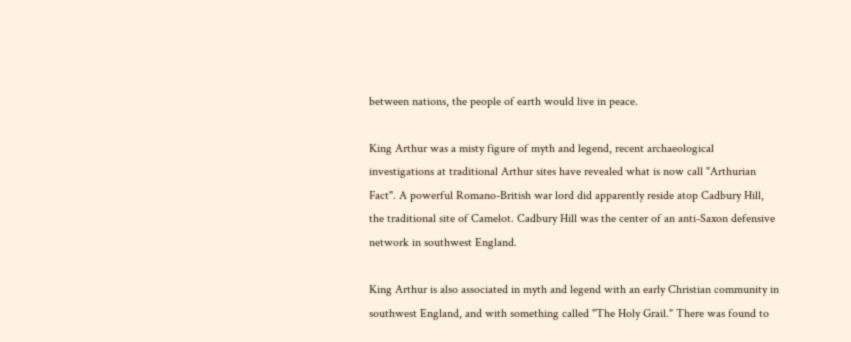between nations, the people of earth would live in peace.

King Arthur was a misty figure of myth and legend, recent archaeological investigations at traditional Arthur sites have revealed what is now call "Arthurian Fact". A powerful Romano-British war lord did apparently reside atop Cadbury Hill, the traditional site of Camelot. Cadbury Hill was the center of an anti-Saxon defensive network in southwest England.

King Arthur is also associated in myth and legend with an early Christian community in southwest England, and with something called "The Holy Grail." There was found to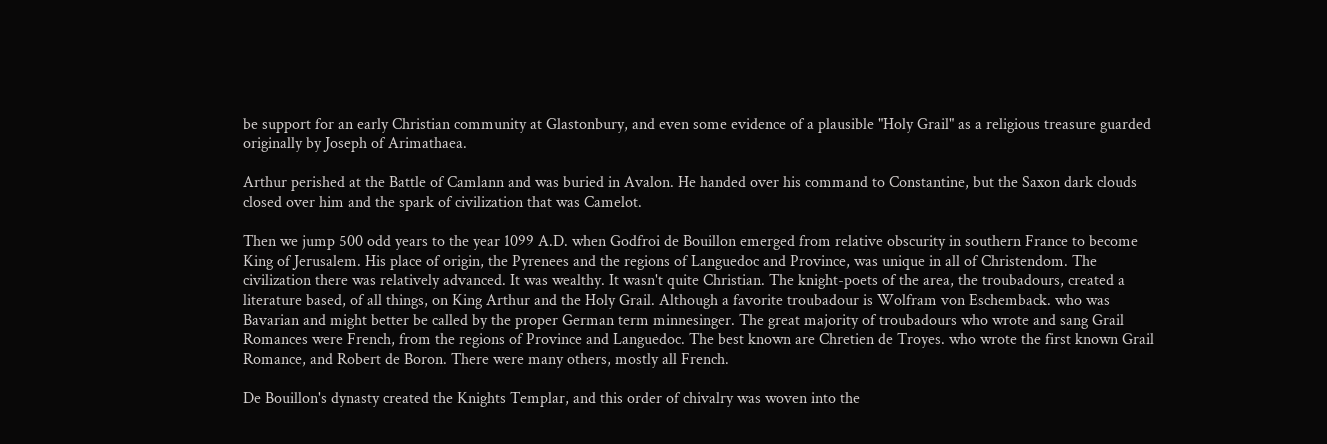be support for an early Christian community at Glastonbury, and even some evidence of a plausible "Holy Grail" as a religious treasure guarded originally by Joseph of Arimathaea.

Arthur perished at the Battle of Camlann and was buried in Avalon. He handed over his command to Constantine, but the Saxon dark clouds closed over him and the spark of civilization that was Camelot.

Then we jump 500 odd years to the year 1099 A.D. when Godfroi de Bouillon emerged from relative obscurity in southern France to become King of Jerusalem. His place of origin, the Pyrenees and the regions of Languedoc and Province, was unique in all of Christendom. The civilization there was relatively advanced. It was wealthy. It wasn't quite Christian. The knight-poets of the area, the troubadours, created a literature based, of all things, on King Arthur and the Holy Grail. Although a favorite troubadour is Wolfram von Eschemback. who was Bavarian and might better be called by the proper German term minnesinger. The great majority of troubadours who wrote and sang Grail Romances were French, from the regions of Province and Languedoc. The best known are Chretien de Troyes. who wrote the first known Grail Romance, and Robert de Boron. There were many others, mostly all French.

De Bouillon's dynasty created the Knights Templar, and this order of chivalry was woven into the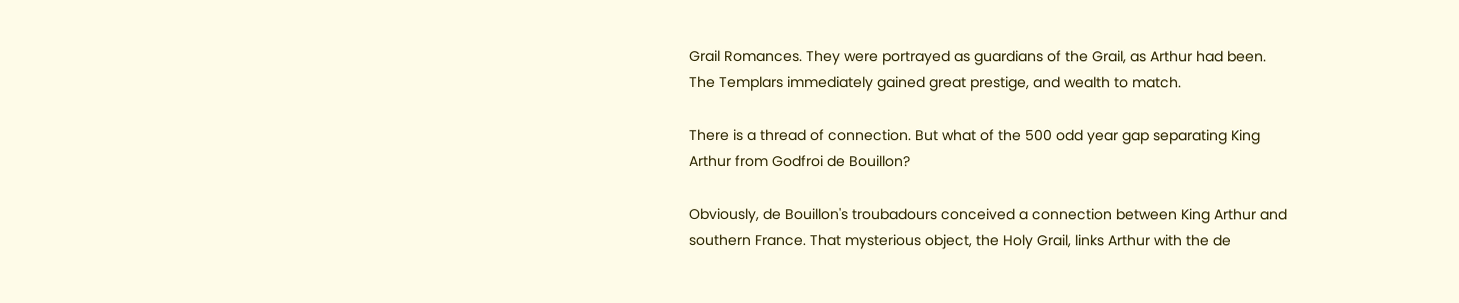Grail Romances. They were portrayed as guardians of the Grail, as Arthur had been. The Templars immediately gained great prestige, and wealth to match.

There is a thread of connection. But what of the 500 odd year gap separating King Arthur from Godfroi de Bouillon?

Obviously, de Bouillon's troubadours conceived a connection between King Arthur and southern France. That mysterious object, the Holy Grail, links Arthur with the de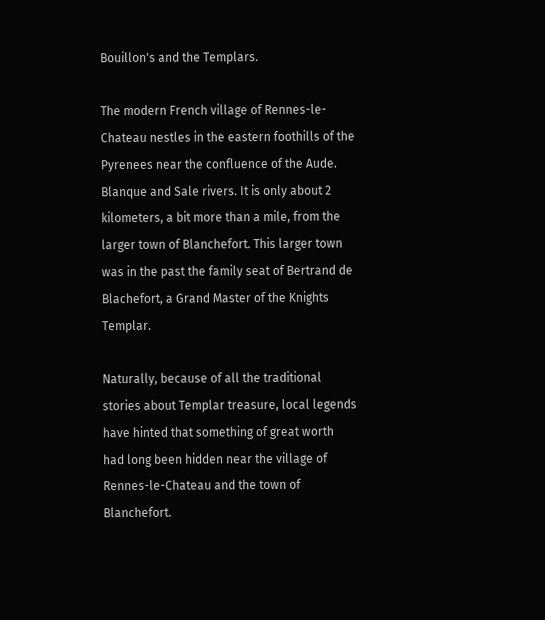Bouillon's and the Templars.

The modern French village of Rennes-le-Chateau nestles in the eastern foothills of the Pyrenees near the confluence of the Aude. Blanque and Sale rivers. It is only about 2 kilometers, a bit more than a mile, from the larger town of Blanchefort. This larger town was in the past the family seat of Bertrand de Blachefort, a Grand Master of the Knights Templar.

Naturally, because of all the traditional stories about Templar treasure, local legends have hinted that something of great worth had long been hidden near the village of Rennes-le-Chateau and the town of Blanchefort.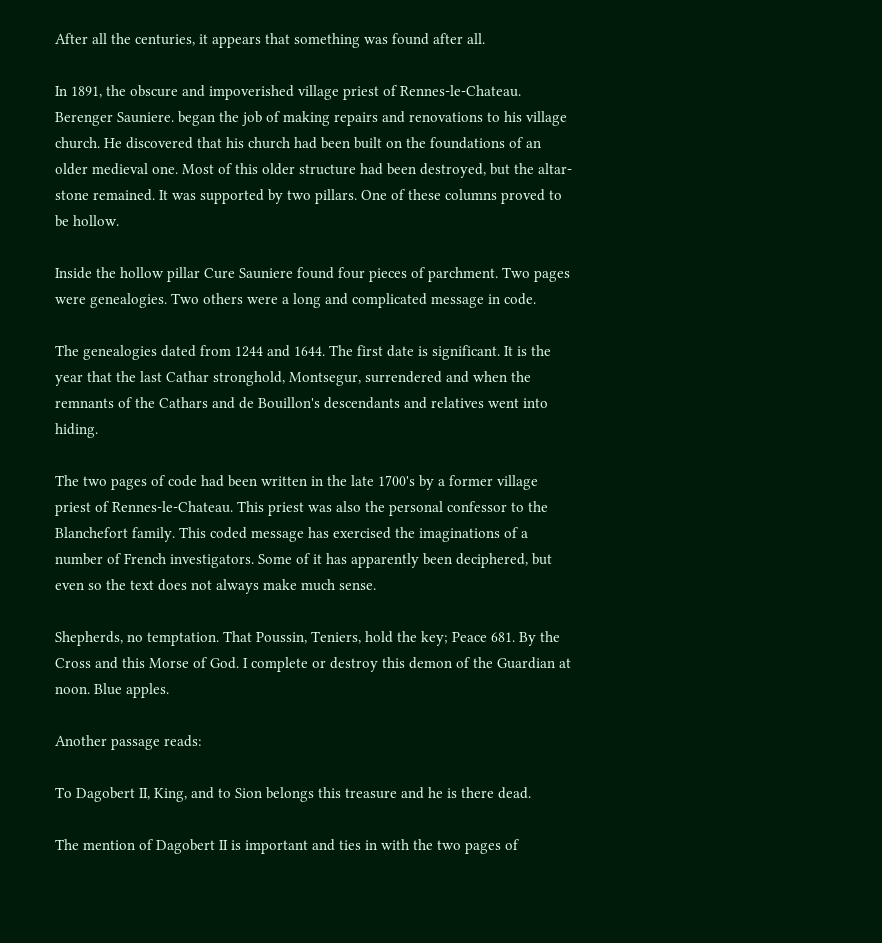After all the centuries, it appears that something was found after all.

In 1891, the obscure and impoverished village priest of Rennes-le-Chateau. Berenger Sauniere. began the job of making repairs and renovations to his village church. He discovered that his church had been built on the foundations of an older medieval one. Most of this older structure had been destroyed, but the altar-stone remained. It was supported by two pillars. One of these columns proved to be hollow.

Inside the hollow pillar Cure Sauniere found four pieces of parchment. Two pages were genealogies. Two others were a long and complicated message in code.

The genealogies dated from 1244 and 1644. The first date is significant. It is the year that the last Cathar stronghold, Montsegur, surrendered and when the remnants of the Cathars and de Bouillon's descendants and relatives went into hiding.

The two pages of code had been written in the late 1700's by a former village priest of Rennes-le-Chateau. This priest was also the personal confessor to the Blanchefort family. This coded message has exercised the imaginations of a number of French investigators. Some of it has apparently been deciphered, but even so the text does not always make much sense.

Shepherds, no temptation. That Poussin, Teniers, hold the key; Peace 681. By the Cross and this Morse of God. I complete or destroy this demon of the Guardian at noon. Blue apples.

Another passage reads:

To Dagobert II, King, and to Sion belongs this treasure and he is there dead.

The mention of Dagobert II is important and ties in with the two pages of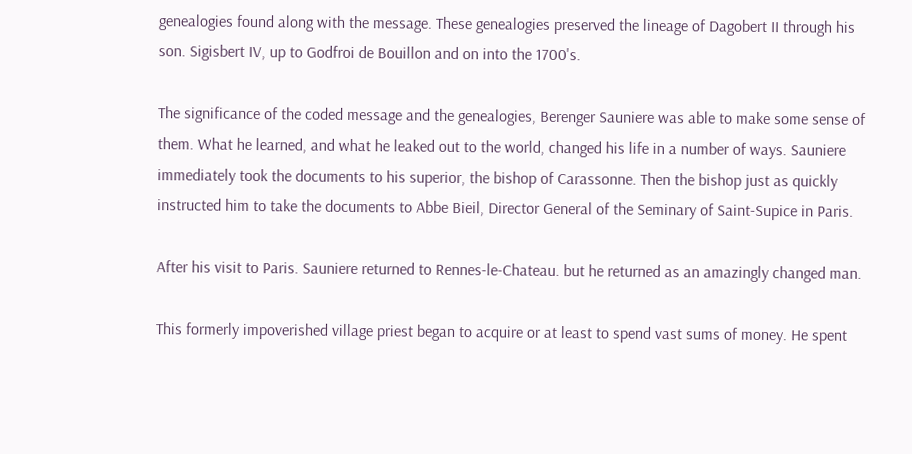genealogies found along with the message. These genealogies preserved the lineage of Dagobert II through his son. Sigisbert IV, up to Godfroi de Bouillon and on into the 1700's.

The significance of the coded message and the genealogies, Berenger Sauniere was able to make some sense of them. What he learned, and what he leaked out to the world, changed his life in a number of ways. Sauniere immediately took the documents to his superior, the bishop of Carassonne. Then the bishop just as quickly instructed him to take the documents to Abbe Bieil, Director General of the Seminary of Saint-Supice in Paris.

After his visit to Paris. Sauniere returned to Rennes-le-Chateau. but he returned as an amazingly changed man.

This formerly impoverished village priest began to acquire or at least to spend vast sums of money. He spent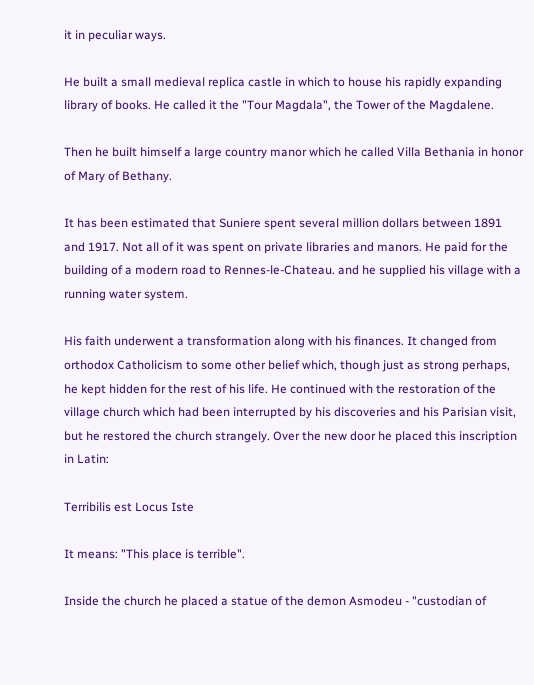it in peculiar ways.

He built a small medieval replica castle in which to house his rapidly expanding library of books. He called it the "Tour Magdala", the Tower of the Magdalene.

Then he built himself a large country manor which he called Villa Bethania in honor of Mary of Bethany.

It has been estimated that Suniere spent several million dollars between 1891 and 1917. Not all of it was spent on private libraries and manors. He paid for the building of a modern road to Rennes-le-Chateau. and he supplied his village with a running water system.

His faith underwent a transformation along with his finances. It changed from orthodox Catholicism to some other belief which, though just as strong perhaps, he kept hidden for the rest of his life. He continued with the restoration of the village church which had been interrupted by his discoveries and his Parisian visit, but he restored the church strangely. Over the new door he placed this inscription in Latin:

Terribilis est Locus Iste

It means: "This place is terrible".

Inside the church he placed a statue of the demon Asmodeu - "custodian of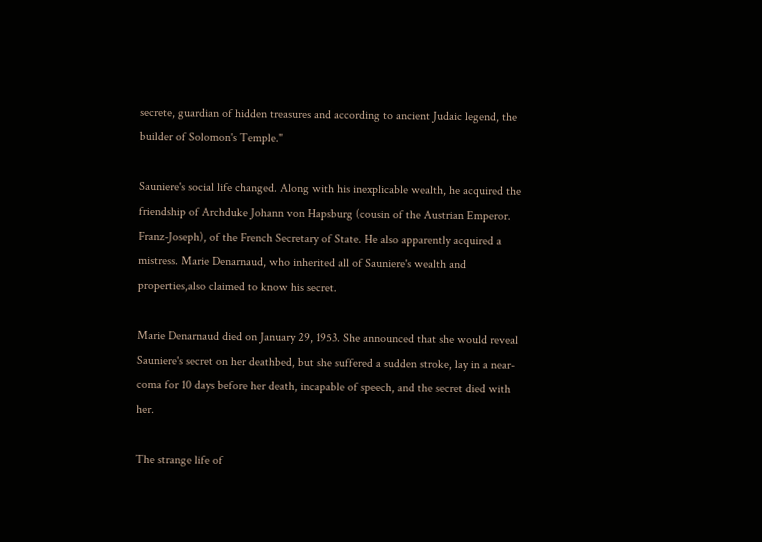secrete, guardian of hidden treasures and according to ancient Judaic legend, the builder of Solomon's Temple."

Sauniere's social life changed. Along with his inexplicable wealth, he acquired the friendship of Archduke Johann von Hapsburg (cousin of the Austrian Emperor. Franz-Joseph), of the French Secretary of State. He also apparently acquired a mistress. Marie Denarnaud, who inherited all of Sauniere's wealth and properties,also claimed to know his secret.

Marie Denarnaud died on January 29, 1953. She announced that she would reveal Sauniere's secret on her deathbed, but she suffered a sudden stroke, lay in a near-coma for 10 days before her death, incapable of speech, and the secret died with her.

The strange life of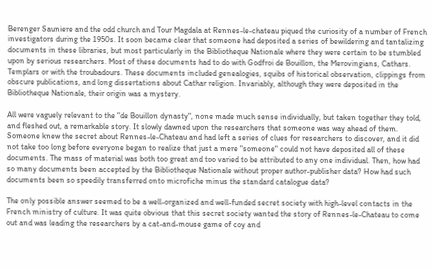Berenger Sauniere and the odd church and Tour Magdala at Rennes-le-chateau piqued the curiosity of a number of French investigators during the 1950s. It soon became clear that someone had deposited a series of bewildering and tantalizing documents in these libraries, but most particularly in the Bibliotheque Nationale where they were certain to be stumbled upon by serious researchers. Most of these documents had to do with Godfroi de Bouillon, the Merovingians, Cathars. Templars or with the troubadours. These documents included genealogies, squibs of historical observation, clippings from obscure publications, and long dissertations about Cathar religion. Invariably, although they were deposited in the Bibliotheque Nationale, their origin was a mystery.

All were vaguely relevant to the "de Bouillon dynasty", none made much sense individually, but taken together they told, and fleshed out, a remarkable story. It slowly dawned upon the researchers that someone was way ahead of them. Someone knew the secret about Rennes-le-Chateau and had left a series of clues for researchers to discover, and it did not take too long before everyone began to realize that just a mere "someone" could not have deposited all of these documents. The mass of material was both too great and too varied to be attributed to any one individual. Then, how had so many documents been accepted by the Bibliotheque Nationale without proper author-publisher data? How had such documents been so speedily transferred onto microfiche minus the standard catalogue data?

The only possible answer seemed to be a well-organized and well-funded secret society with high-level contacts in the French ministry of culture. It was quite obvious that this secret society wanted the story of Rennes-le-Chateau to come out and was leading the researchers by a cat-and-mouse game of coy and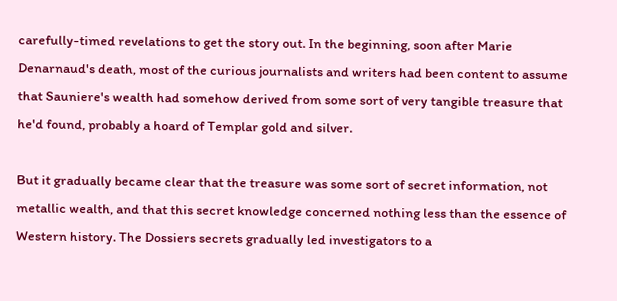carefully-timed revelations to get the story out. In the beginning, soon after Marie Denarnaud's death, most of the curious journalists and writers had been content to assume that Sauniere's wealth had somehow derived from some sort of very tangible treasure that he'd found, probably a hoard of Templar gold and silver.

But it gradually became clear that the treasure was some sort of secret information, not metallic wealth, and that this secret knowledge concerned nothing less than the essence of Western history. The Dossiers secrets gradually led investigators to a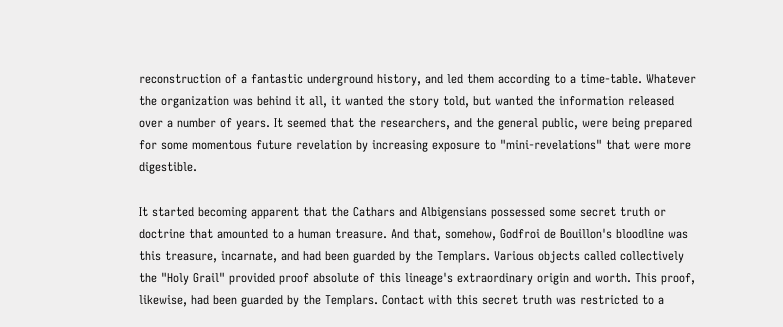reconstruction of a fantastic underground history, and led them according to a time-table. Whatever the organization was behind it all, it wanted the story told, but wanted the information released over a number of years. It seemed that the researchers, and the general public, were being prepared for some momentous future revelation by increasing exposure to "mini-revelations" that were more digestible.

It started becoming apparent that the Cathars and Albigensians possessed some secret truth or doctrine that amounted to a human treasure. And that, somehow, Godfroi de Bouillon's bloodline was this treasure, incarnate, and had been guarded by the Templars. Various objects called collectively the "Holy Grail" provided proof absolute of this lineage's extraordinary origin and worth. This proof, likewise, had been guarded by the Templars. Contact with this secret truth was restricted to a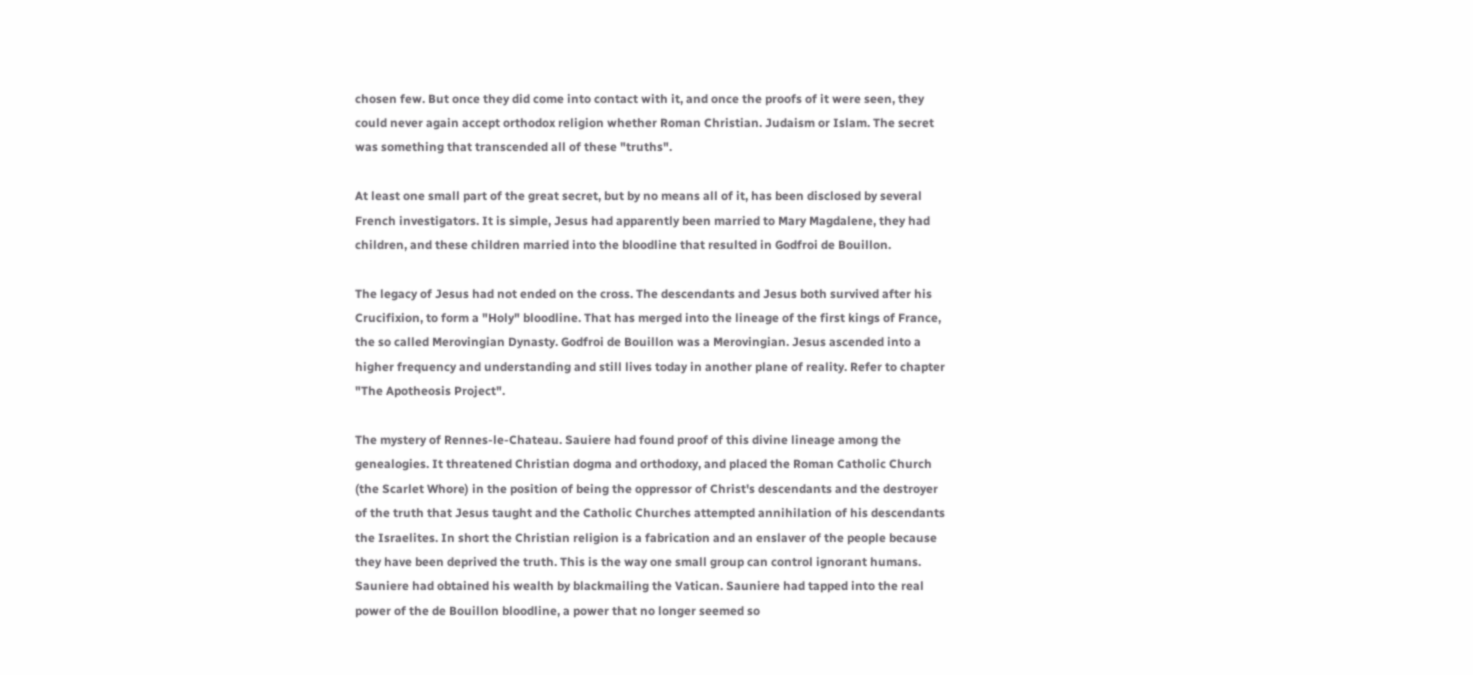chosen few. But once they did come into contact with it, and once the proofs of it were seen, they could never again accept orthodox religion whether Roman Christian. Judaism or Islam. The secret was something that transcended all of these "truths".

At least one small part of the great secret, but by no means all of it, has been disclosed by several French investigators. It is simple, Jesus had apparently been married to Mary Magdalene, they had children, and these children married into the bloodline that resulted in Godfroi de Bouillon.

The legacy of Jesus had not ended on the cross. The descendants and Jesus both survived after his Crucifixion, to form a "Holy" bloodline. That has merged into the lineage of the first kings of France, the so called Merovingian Dynasty. Godfroi de Bouillon was a Merovingian. Jesus ascended into a higher frequency and understanding and still lives today in another plane of reality. Refer to chapter "The Apotheosis Project".

The mystery of Rennes-le-Chateau. Sauiere had found proof of this divine lineage among the genealogies. It threatened Christian dogma and orthodoxy, and placed the Roman Catholic Church (the Scarlet Whore) in the position of being the oppressor of Christ's descendants and the destroyer of the truth that Jesus taught and the Catholic Churches attempted annihilation of his descendants the Israelites. In short the Christian religion is a fabrication and an enslaver of the people because they have been deprived the truth. This is the way one small group can control ignorant humans. Sauniere had obtained his wealth by blackmailing the Vatican. Sauniere had tapped into the real power of the de Bouillon bloodline, a power that no longer seemed so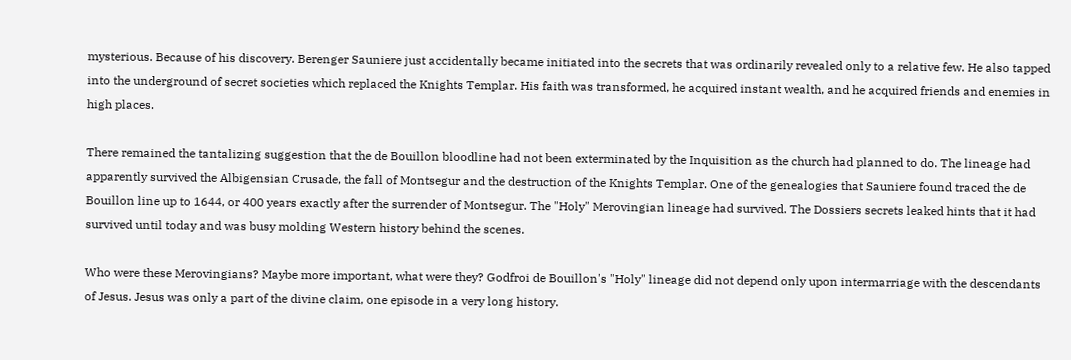mysterious. Because of his discovery. Berenger Sauniere just accidentally became initiated into the secrets that was ordinarily revealed only to a relative few. He also tapped into the underground of secret societies which replaced the Knights Templar. His faith was transformed, he acquired instant wealth, and he acquired friends and enemies in high places.

There remained the tantalizing suggestion that the de Bouillon bloodline had not been exterminated by the Inquisition as the church had planned to do. The lineage had apparently survived the Albigensian Crusade, the fall of Montsegur and the destruction of the Knights Templar. One of the genealogies that Sauniere found traced the de Bouillon line up to 1644, or 400 years exactly after the surrender of Montsegur. The "Holy" Merovingian lineage had survived. The Dossiers secrets leaked hints that it had survived until today and was busy molding Western history behind the scenes.

Who were these Merovingians? Maybe more important, what were they? Godfroi de Bouillon's "Holy" lineage did not depend only upon intermarriage with the descendants of Jesus. Jesus was only a part of the divine claim, one episode in a very long history.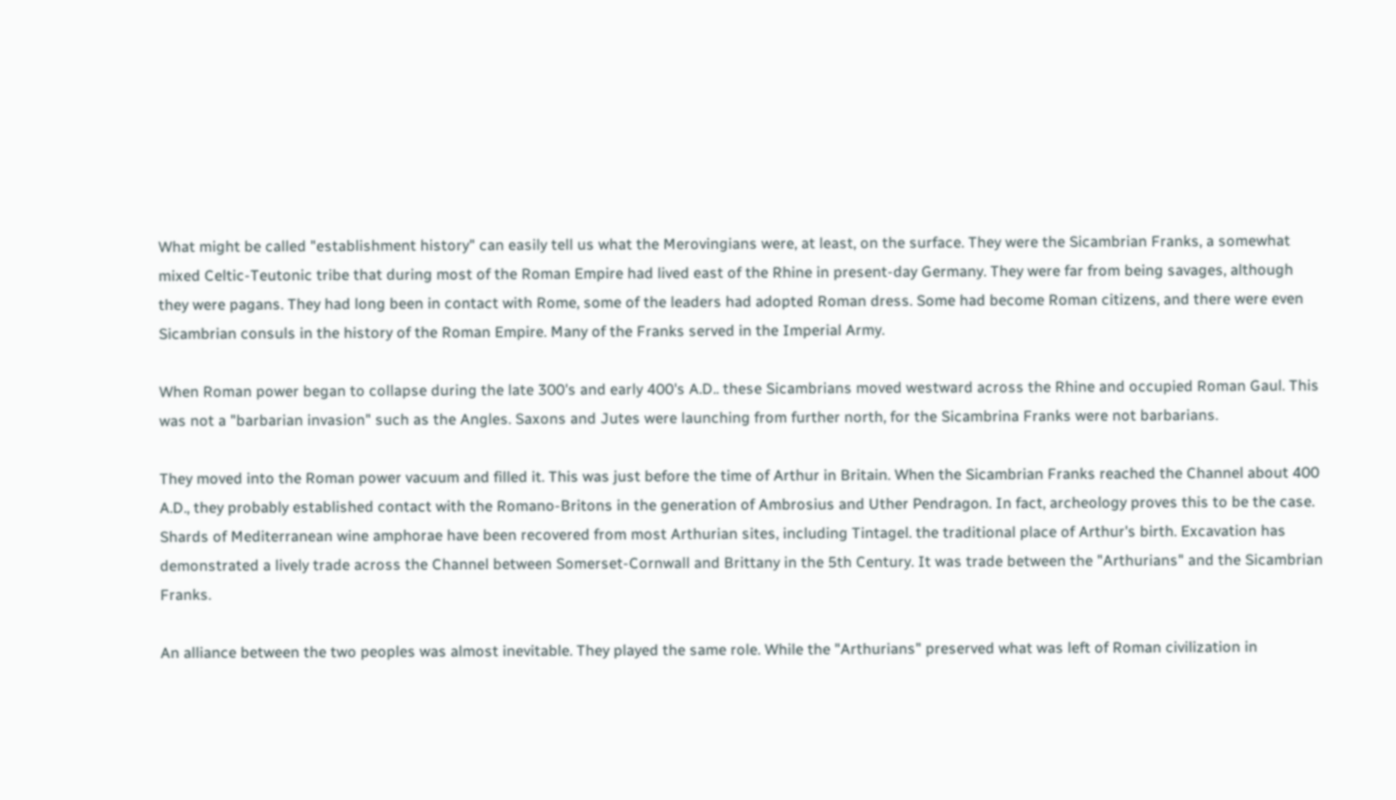What might be called "establishment history" can easily tell us what the Merovingians were, at least, on the surface. They were the Sicambrian Franks, a somewhat mixed Celtic-Teutonic tribe that during most of the Roman Empire had lived east of the Rhine in present-day Germany. They were far from being savages, although they were pagans. They had long been in contact with Rome, some of the leaders had adopted Roman dress. Some had become Roman citizens, and there were even Sicambrian consuls in the history of the Roman Empire. Many of the Franks served in the Imperial Army.

When Roman power began to collapse during the late 300's and early 400's A.D.. these Sicambrians moved westward across the Rhine and occupied Roman Gaul. This was not a "barbarian invasion" such as the Angles. Saxons and Jutes were launching from further north, for the Sicambrina Franks were not barbarians.

They moved into the Roman power vacuum and filled it. This was just before the time of Arthur in Britain. When the Sicambrian Franks reached the Channel about 400 A.D., they probably established contact with the Romano-Britons in the generation of Ambrosius and Uther Pendragon. In fact, archeology proves this to be the case. Shards of Mediterranean wine amphorae have been recovered from most Arthurian sites, including Tintagel. the traditional place of Arthur's birth. Excavation has demonstrated a lively trade across the Channel between Somerset-Cornwall and Brittany in the 5th Century. It was trade between the "Arthurians" and the Sicambrian Franks.

An alliance between the two peoples was almost inevitable. They played the same role. While the "Arthurians" preserved what was left of Roman civilization in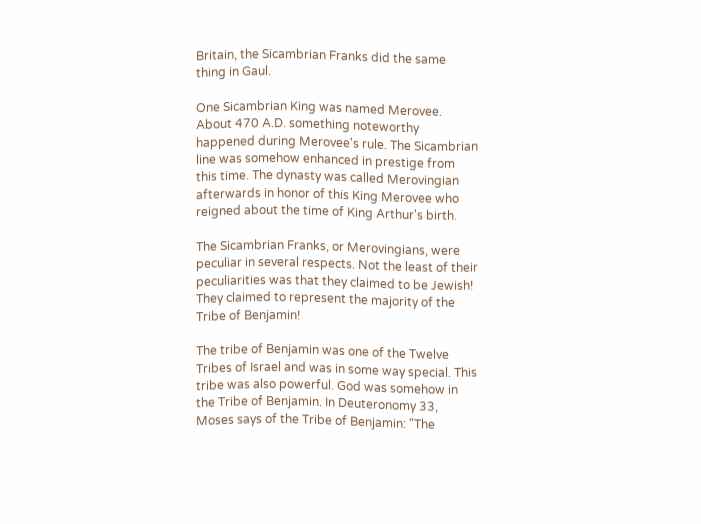Britain, the Sicambrian Franks did the same thing in Gaul.

One Sicambrian King was named Merovee. About 470 A.D. something noteworthy happened during Merovee's rule. The Sicambrian line was somehow enhanced in prestige from this time. The dynasty was called Merovingian afterwards in honor of this King Merovee who reigned about the time of King Arthur's birth.

The Sicambrian Franks, or Merovingians, were peculiar in several respects. Not the least of their peculiarities was that they claimed to be Jewish! They claimed to represent the majority of the Tribe of Benjamin!

The tribe of Benjamin was one of the Twelve Tribes of Israel and was in some way special. This tribe was also powerful. God was somehow in the Tribe of Benjamin. In Deuteronomy 33, Moses says of the Tribe of Benjamin: "The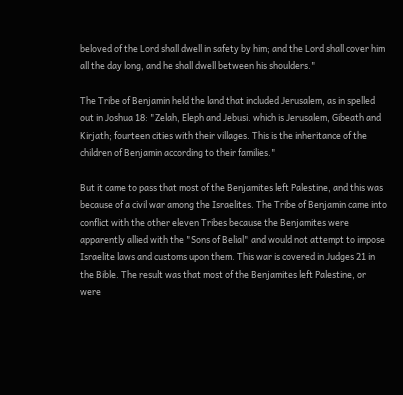beloved of the Lord shall dwell in safety by him; and the Lord shall cover him all the day long, and he shall dwell between his shoulders."

The Tribe of Benjamin held the land that included Jerusalem, as in spelled out in Joshua 18: "Zelah, Eleph and Jebusi. which is Jerusalem, Gibeath and Kirjath; fourteen cities with their villages. This is the inheritance of the children of Benjamin according to their families."

But it came to pass that most of the Benjamites left Palestine, and this was because of a civil war among the Israelites. The Tribe of Benjamin came into conflict with the other eleven Tribes because the Benjamites were apparently allied with the "Sons of Belial" and would not attempt to impose Israelite laws and customs upon them. This war is covered in Judges 21 in the Bible. The result was that most of the Benjamites left Palestine, or were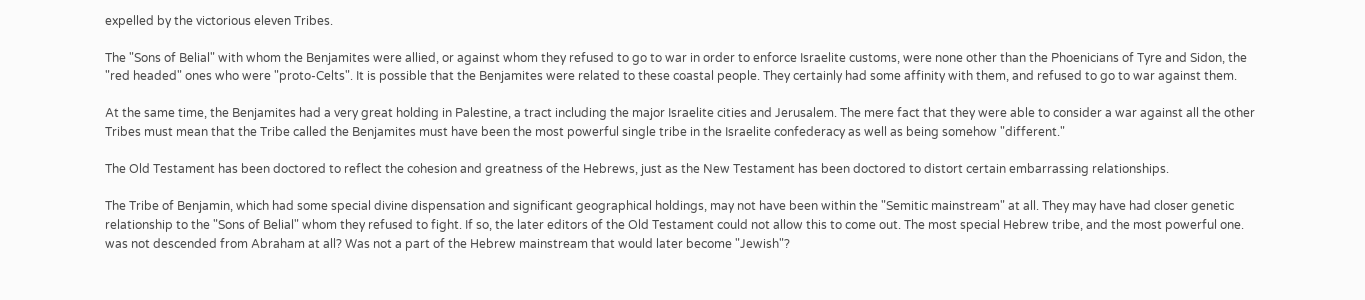expelled by the victorious eleven Tribes.

The "Sons of Belial" with whom the Benjamites were allied, or against whom they refused to go to war in order to enforce Israelite customs, were none other than the Phoenicians of Tyre and Sidon, the "red headed" ones who were "proto-Celts". It is possible that the Benjamites were related to these coastal people. They certainly had some affinity with them, and refused to go to war against them.

At the same time, the Benjamites had a very great holding in Palestine, a tract including the major Israelite cities and Jerusalem. The mere fact that they were able to consider a war against all the other Tribes must mean that the Tribe called the Benjamites must have been the most powerful single tribe in the Israelite confederacy as well as being somehow "different."

The Old Testament has been doctored to reflect the cohesion and greatness of the Hebrews, just as the New Testament has been doctored to distort certain embarrassing relationships.

The Tribe of Benjamin, which had some special divine dispensation and significant geographical holdings, may not have been within the "Semitic mainstream" at all. They may have had closer genetic relationship to the "Sons of Belial" whom they refused to fight. If so, the later editors of the Old Testament could not allow this to come out. The most special Hebrew tribe, and the most powerful one. was not descended from Abraham at all? Was not a part of the Hebrew mainstream that would later become "Jewish"?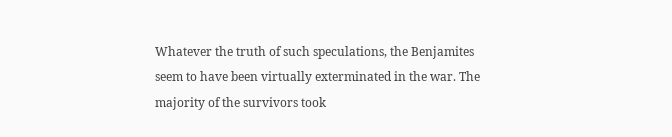Whatever the truth of such speculations, the Benjamites seem to have been virtually exterminated in the war. The majority of the survivors took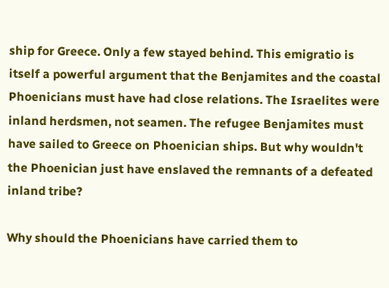ship for Greece. Only a few stayed behind. This emigratio is itself a powerful argument that the Benjamites and the coastal Phoenicians must have had close relations. The Israelites were inland herdsmen, not seamen. The refugee Benjamites must have sailed to Greece on Phoenician ships. But why wouldn't the Phoenician just have enslaved the remnants of a defeated inland tribe?

Why should the Phoenicians have carried them to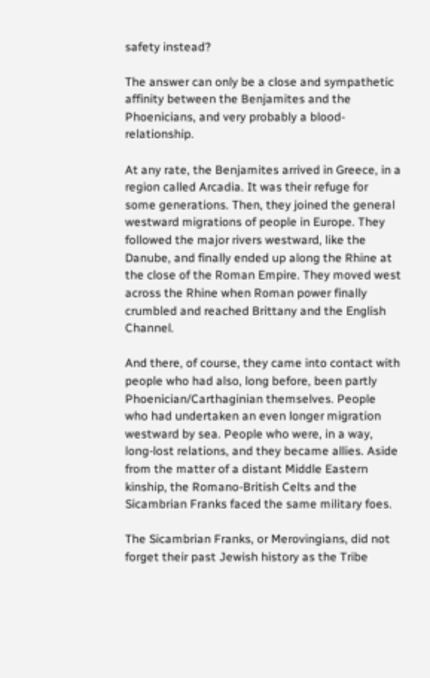safety instead?

The answer can only be a close and sympathetic affinity between the Benjamites and the Phoenicians, and very probably a blood-relationship.

At any rate, the Benjamites arrived in Greece, in a region called Arcadia. It was their refuge for some generations. Then, they joined the general westward migrations of people in Europe. They followed the major rivers westward, like the Danube, and finally ended up along the Rhine at the close of the Roman Empire. They moved west across the Rhine when Roman power finally crumbled and reached Brittany and the English Channel.

And there, of course, they came into contact with people who had also, long before, been partly Phoenician/Carthaginian themselves. People who had undertaken an even longer migration westward by sea. People who were, in a way, long-lost relations, and they became allies. Aside from the matter of a distant Middle Eastern kinship, the Romano-British Celts and the Sicambrian Franks faced the same military foes.

The Sicambrian Franks, or Merovingians, did not forget their past Jewish history as the Tribe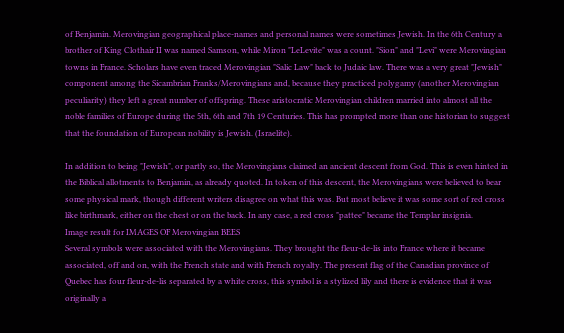of Benjamin. Merovingian geographical place-names and personal names were sometimes Jewish. In the 6th Century a brother of King Clothair II was named Samson, while Miron "LeLevite" was a count. "Sion" and "Levi" were Merovingian towns in France. Scholars have even traced Merovingian "Salic Law" back to Judaic law. There was a very great "Jewish" component among the Sicambrian Franks/Merovingians and, because they practiced polygamy (another Merovingian peculiarity) they left a great number of offspring. These aristocratic Merovingian children married into almost all the noble families of Europe during the 5th, 6th and 7th 19 Centuries. This has prompted more than one historian to suggest that the foundation of European nobility is Jewish. (Israelite).

In addition to being "Jewish", or partly so, the Merovingians claimed an ancient descent from God. This is even hinted in the Biblical allotments to Benjamin, as already quoted. In token of this descent, the Merovingians were believed to bear some physical mark, though different writers disagree on what this was. But most believe it was some sort of red cross like birthmark, either on the chest or on the back. In any case, a red cross "pattee" became the Templar insignia.
Image result for IMAGES OF Merovingian BEES
Several symbols were associated with the Merovingians. They brought the fleur-de-lis into France where it became associated, off and on, with the French state and with French royalty. The present flag of the Canadian province of Quebec has four fleur-de-lis separated by a white cross, this symbol is a stylized lily and there is evidence that it was originally a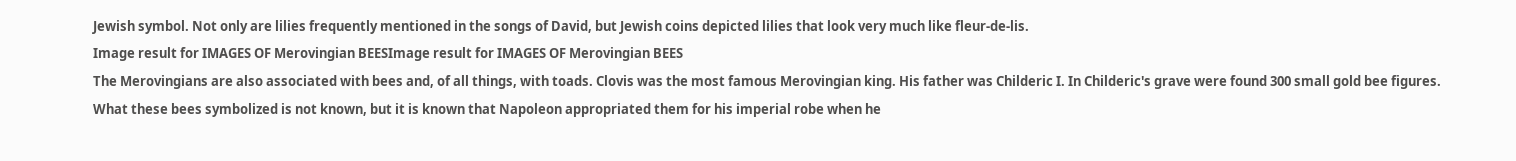Jewish symbol. Not only are lilies frequently mentioned in the songs of David, but Jewish coins depicted lilies that look very much like fleur-de-lis.
Image result for IMAGES OF Merovingian BEESImage result for IMAGES OF Merovingian BEES
The Merovingians are also associated with bees and, of all things, with toads. Clovis was the most famous Merovingian king. His father was Childeric I. In Childeric's grave were found 300 small gold bee figures. What these bees symbolized is not known, but it is known that Napoleon appropriated them for his imperial robe when he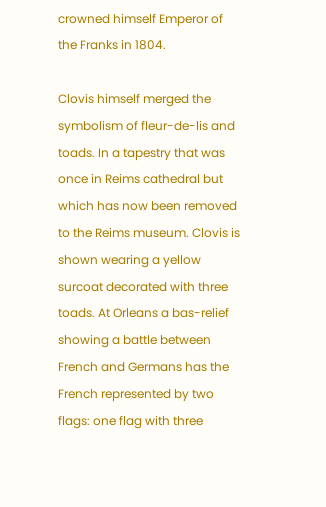crowned himself Emperor of the Franks in 1804.

Clovis himself merged the symbolism of fleur-de-lis and toads. In a tapestry that was once in Reims cathedral but which has now been removed to the Reims museum. Clovis is shown wearing a yellow surcoat decorated with three toads. At Orleans a bas-relief showing a battle between French and Germans has the French represented by two flags: one flag with three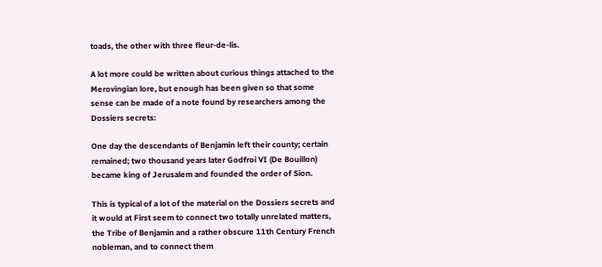toads, the other with three fleur-de-lis.

A lot more could be written about curious things attached to the Merovingian lore, but enough has been given so that some sense can be made of a note found by researchers among the Dossiers secrets:

One day the descendants of Benjamin left their county; certain remained; two thousand years later Godfroi VI (De Bouillon) became king of Jerusalem and founded the order of Sion.

This is typical of a lot of the material on the Dossiers secrets and it would at First seem to connect two totally unrelated matters, the Tribe of Benjamin and a rather obscure 11th Century French nobleman, and to connect them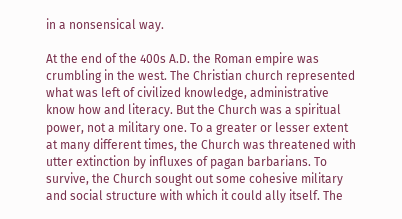in a nonsensical way.

At the end of the 400s A.D. the Roman empire was crumbling in the west. The Christian church represented what was left of civilized knowledge, administrative know how and literacy. But the Church was a spiritual power, not a military one. To a greater or lesser extent at many different times, the Church was threatened with utter extinction by influxes of pagan barbarians. To survive, the Church sought out some cohesive military and social structure with which it could ally itself. The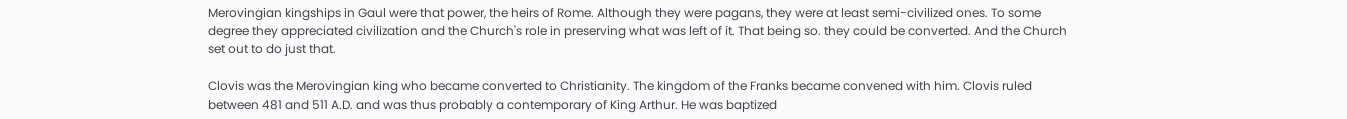Merovingian kingships in Gaul were that power, the heirs of Rome. Although they were pagans, they were at least semi-civilized ones. To some degree they appreciated civilization and the Church's role in preserving what was left of it. That being so. they could be converted. And the Church set out to do just that.

Clovis was the Merovingian king who became converted to Christianity. The kingdom of the Franks became convened with him. Clovis ruled between 481 and 511 A.D. and was thus probably a contemporary of King Arthur. He was baptized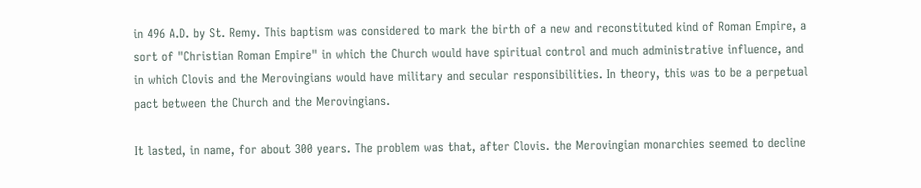in 496 A.D. by St. Remy. This baptism was considered to mark the birth of a new and reconstituted kind of Roman Empire, a sort of "Christian Roman Empire" in which the Church would have spiritual control and much administrative influence, and in which Clovis and the Merovingians would have military and secular responsibilities. In theory, this was to be a perpetual pact between the Church and the Merovingians.

It lasted, in name, for about 300 years. The problem was that, after Clovis. the Merovingian monarchies seemed to decline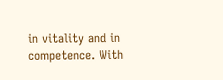in vitality and in competence. With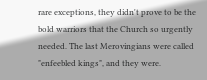rare exceptions, they didn't prove to be the bold warriors that the Church so urgently needed. The last Merovingians were called "enfeebled kings", and they were.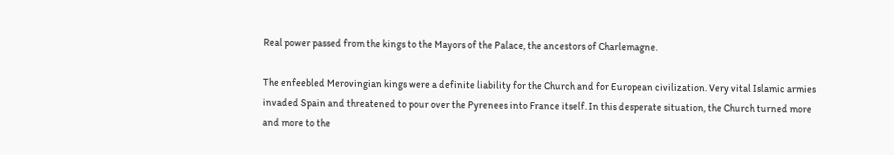Real power passed from the kings to the Mayors of the Palace, the ancestors of Charlemagne.

The enfeebled Merovingian kings were a definite liability for the Church and for European civilization. Very vital Islamic armies invaded Spain and threatened to pour over the Pyrenees into France itself. In this desperate situation, the Church turned more and more to the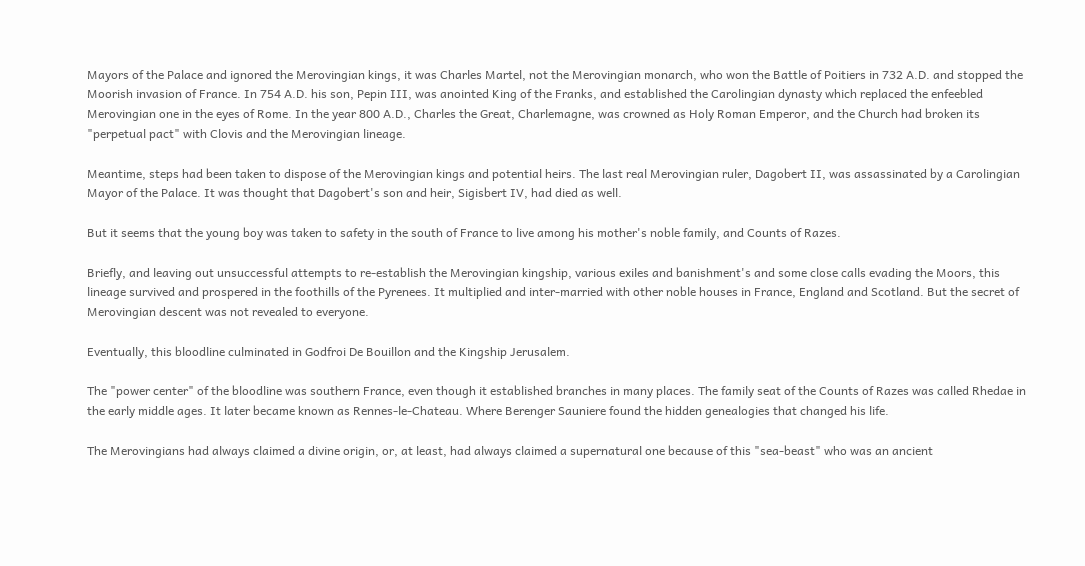Mayors of the Palace and ignored the Merovingian kings, it was Charles Martel, not the Merovingian monarch, who won the Battle of Poitiers in 732 A.D. and stopped the Moorish invasion of France. In 754 A.D. his son, Pepin III, was anointed King of the Franks, and established the Carolingian dynasty which replaced the enfeebled Merovingian one in the eyes of Rome. In the year 800 A.D., Charles the Great, Charlemagne, was crowned as Holy Roman Emperor, and the Church had broken its "perpetual pact" with Clovis and the Merovingian lineage.

Meantime, steps had been taken to dispose of the Merovingian kings and potential heirs. The last real Merovingian ruler, Dagobert II, was assassinated by a Carolingian Mayor of the Palace. It was thought that Dagobert's son and heir, Sigisbert IV, had died as well.

But it seems that the young boy was taken to safety in the south of France to live among his mother's noble family, and Counts of Razes.

Briefly, and leaving out unsuccessful attempts to re-establish the Merovingian kingship, various exiles and banishment's and some close calls evading the Moors, this lineage survived and prospered in the foothills of the Pyrenees. It multiplied and inter-married with other noble houses in France, England and Scotland. But the secret of Merovingian descent was not revealed to everyone.

Eventually, this bloodline culminated in Godfroi De Bouillon and the Kingship Jerusalem.

The "power center" of the bloodline was southern France, even though it established branches in many places. The family seat of the Counts of Razes was called Rhedae in the early middle ages. It later became known as Rennes-le-Chateau. Where Berenger Sauniere found the hidden genealogies that changed his life.

The Merovingians had always claimed a divine origin, or, at least, had always claimed a supernatural one because of this "sea-beast" who was an ancient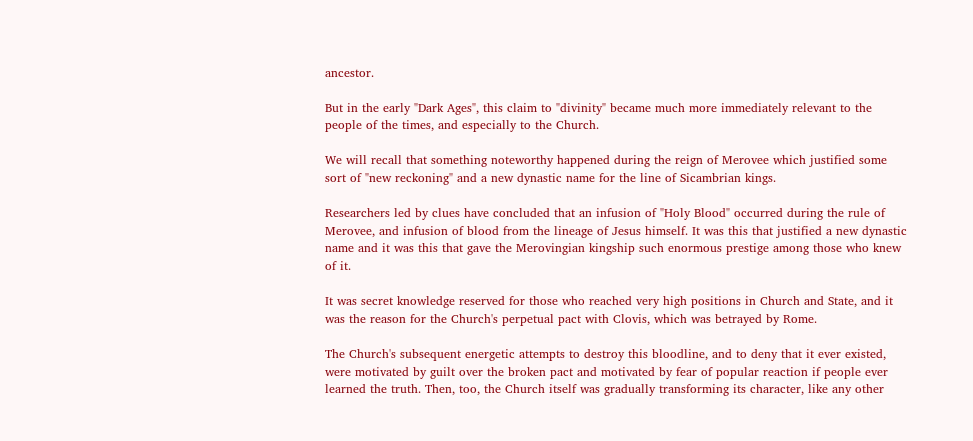ancestor.

But in the early "Dark Ages", this claim to "divinity" became much more immediately relevant to the people of the times, and especially to the Church.

We will recall that something noteworthy happened during the reign of Merovee which justified some sort of "new reckoning" and a new dynastic name for the line of Sicambrian kings.

Researchers led by clues have concluded that an infusion of "Holy Blood" occurred during the rule of Merovee, and infusion of blood from the lineage of Jesus himself. It was this that justified a new dynastic name and it was this that gave the Merovingian kingship such enormous prestige among those who knew of it.

It was secret knowledge reserved for those who reached very high positions in Church and State, and it was the reason for the Church's perpetual pact with Clovis, which was betrayed by Rome.

The Church's subsequent energetic attempts to destroy this bloodline, and to deny that it ever existed, were motivated by guilt over the broken pact and motivated by fear of popular reaction if people ever learned the truth. Then, too, the Church itself was gradually transforming its character, like any other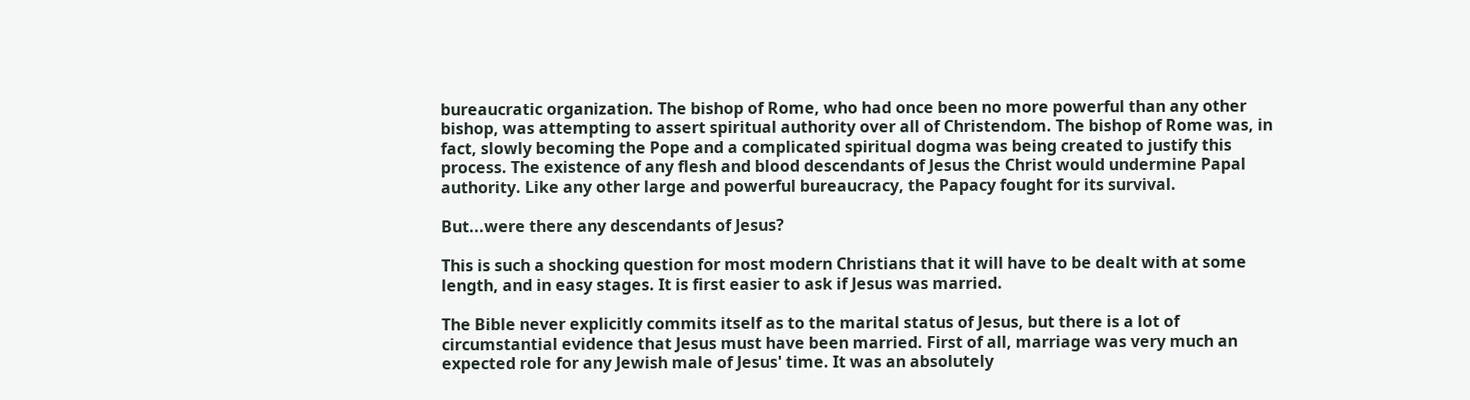bureaucratic organization. The bishop of Rome, who had once been no more powerful than any other bishop, was attempting to assert spiritual authority over all of Christendom. The bishop of Rome was, in fact, slowly becoming the Pope and a complicated spiritual dogma was being created to justify this process. The existence of any flesh and blood descendants of Jesus the Christ would undermine Papal authority. Like any other large and powerful bureaucracy, the Papacy fought for its survival.

But...were there any descendants of Jesus?

This is such a shocking question for most modern Christians that it will have to be dealt with at some length, and in easy stages. It is first easier to ask if Jesus was married.

The Bible never explicitly commits itself as to the marital status of Jesus, but there is a lot of circumstantial evidence that Jesus must have been married. First of all, marriage was very much an expected role for any Jewish male of Jesus' time. It was an absolutely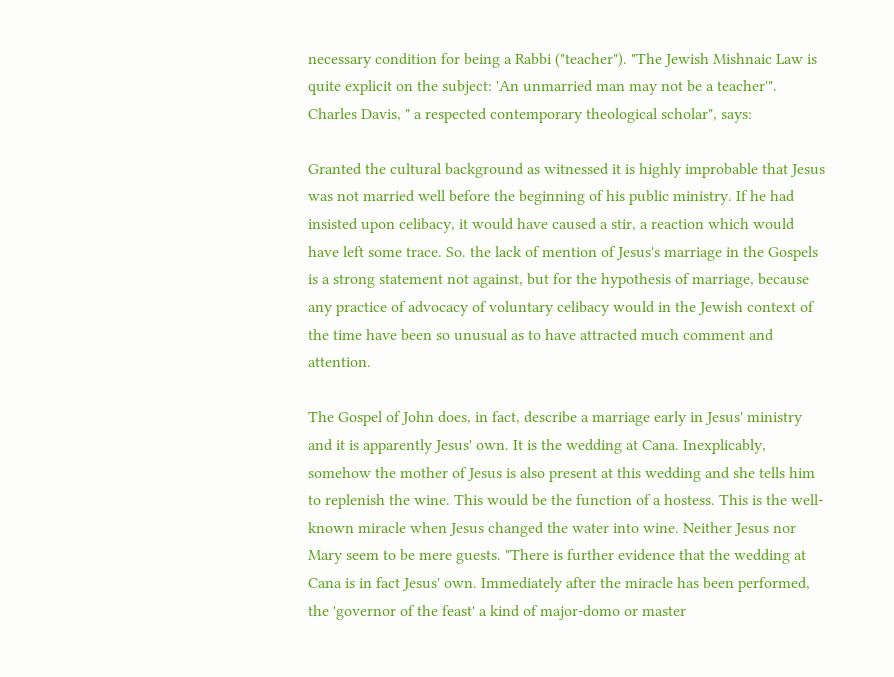necessary condition for being a Rabbi ("teacher"). "The Jewish Mishnaic Law is quite explicit on the subject: 'An unmarried man may not be a teacher'". Charles Davis, " a respected contemporary theological scholar", says:

Granted the cultural background as witnessed it is highly improbable that Jesus was not married well before the beginning of his public ministry. If he had insisted upon celibacy, it would have caused a stir, a reaction which would have left some trace. So. the lack of mention of Jesus's marriage in the Gospels is a strong statement not against, but for the hypothesis of marriage, because any practice of advocacy of voluntary celibacy would in the Jewish context of the time have been so unusual as to have attracted much comment and attention.

The Gospel of John does, in fact, describe a marriage early in Jesus' ministry and it is apparently Jesus' own. It is the wedding at Cana. Inexplicably, somehow the mother of Jesus is also present at this wedding and she tells him to replenish the wine. This would be the function of a hostess. This is the well-known miracle when Jesus changed the water into wine. Neither Jesus nor Mary seem to be mere guests. "There is further evidence that the wedding at Cana is in fact Jesus' own. Immediately after the miracle has been performed, the 'governor of the feast' a kind of major-domo or master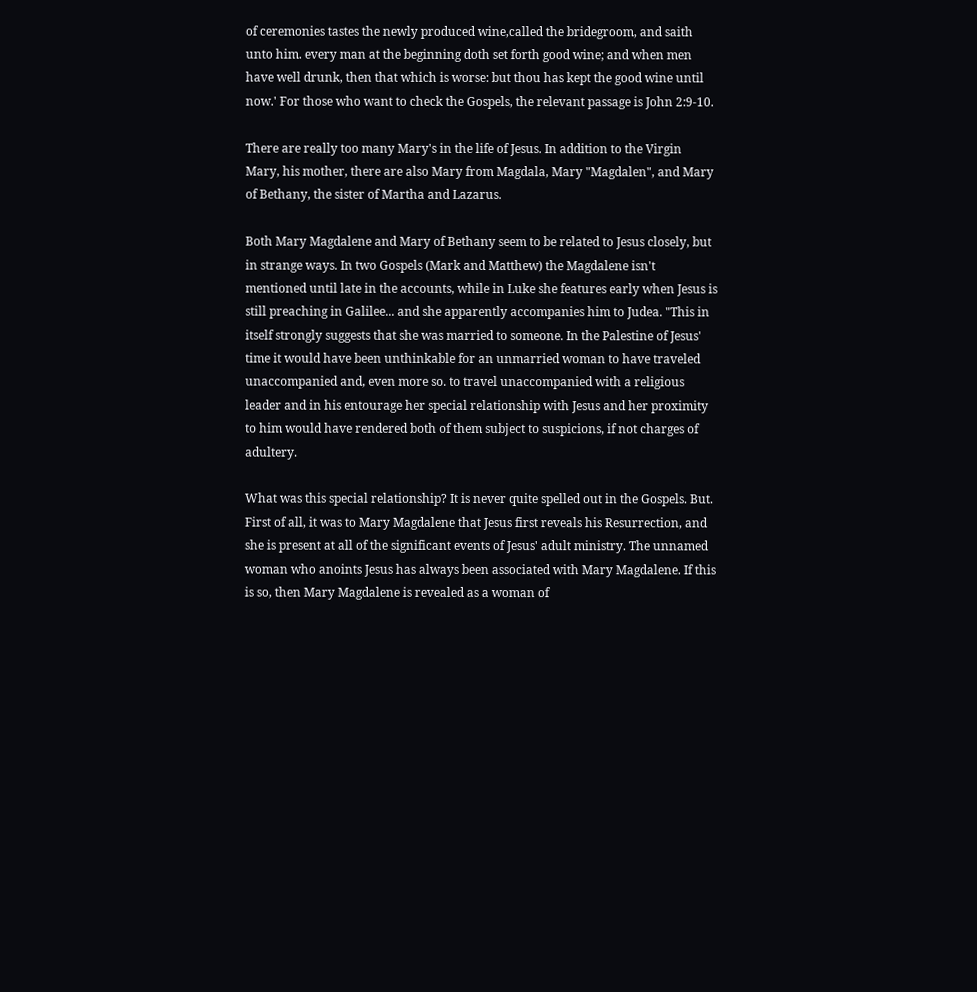of ceremonies tastes the newly produced wine,called the bridegroom, and saith unto him. every man at the beginning doth set forth good wine; and when men have well drunk, then that which is worse: but thou has kept the good wine until now.' For those who want to check the Gospels, the relevant passage is John 2:9-10.

There are really too many Mary's in the life of Jesus. In addition to the Virgin Mary, his mother, there are also Mary from Magdala, Mary "Magdalen", and Mary of Bethany, the sister of Martha and Lazarus.

Both Mary Magdalene and Mary of Bethany seem to be related to Jesus closely, but in strange ways. In two Gospels (Mark and Matthew) the Magdalene isn't mentioned until late in the accounts, while in Luke she features early when Jesus is still preaching in Galilee... and she apparently accompanies him to Judea. "This in  itself strongly suggests that she was married to someone. In the Palestine of Jesus' time it would have been unthinkable for an unmarried woman to have traveled unaccompanied and, even more so. to travel unaccompanied with a religious leader and in his entourage her special relationship with Jesus and her proximity to him would have rendered both of them subject to suspicions, if not charges of adultery.

What was this special relationship? It is never quite spelled out in the Gospels. But. First of all, it was to Mary Magdalene that Jesus first reveals his Resurrection, and she is present at all of the significant events of Jesus' adult ministry. The unnamed woman who anoints Jesus has always been associated with Mary Magdalene. If this is so, then Mary Magdalene is revealed as a woman of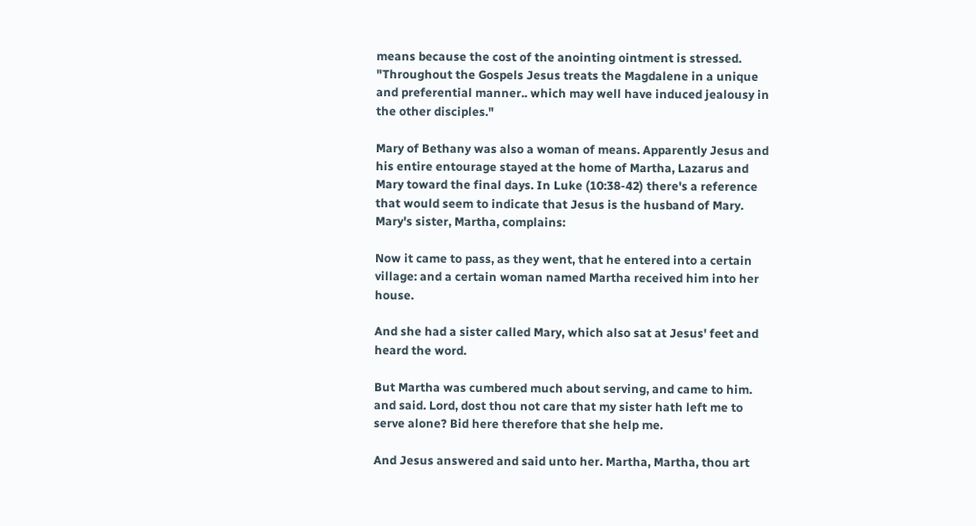means because the cost of the anointing ointment is stressed. "Throughout the Gospels Jesus treats the Magdalene in a unique and preferential manner.. which may well have induced jealousy in the other disciples."

Mary of Bethany was also a woman of means. Apparently Jesus and his entire entourage stayed at the home of Martha, Lazarus and Mary toward the final days. In Luke (10:38-42) there's a reference that would seem to indicate that Jesus is the husband of Mary. Mary's sister, Martha, complains:

Now it came to pass, as they went, that he entered into a certain village: and a certain woman named Martha received him into her house.

And she had a sister called Mary, which also sat at Jesus' feet and heard the word.

But Martha was cumbered much about serving, and came to him. and said. Lord, dost thou not care that my sister hath left me to serve alone? Bid here therefore that she help me.

And Jesus answered and said unto her. Martha, Martha, thou art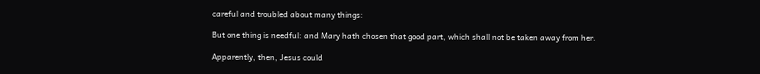careful and troubled about many things:

But one thing is needful: and Mary hath chosen that good part, which shall not be taken away from her.

Apparently, then, Jesus could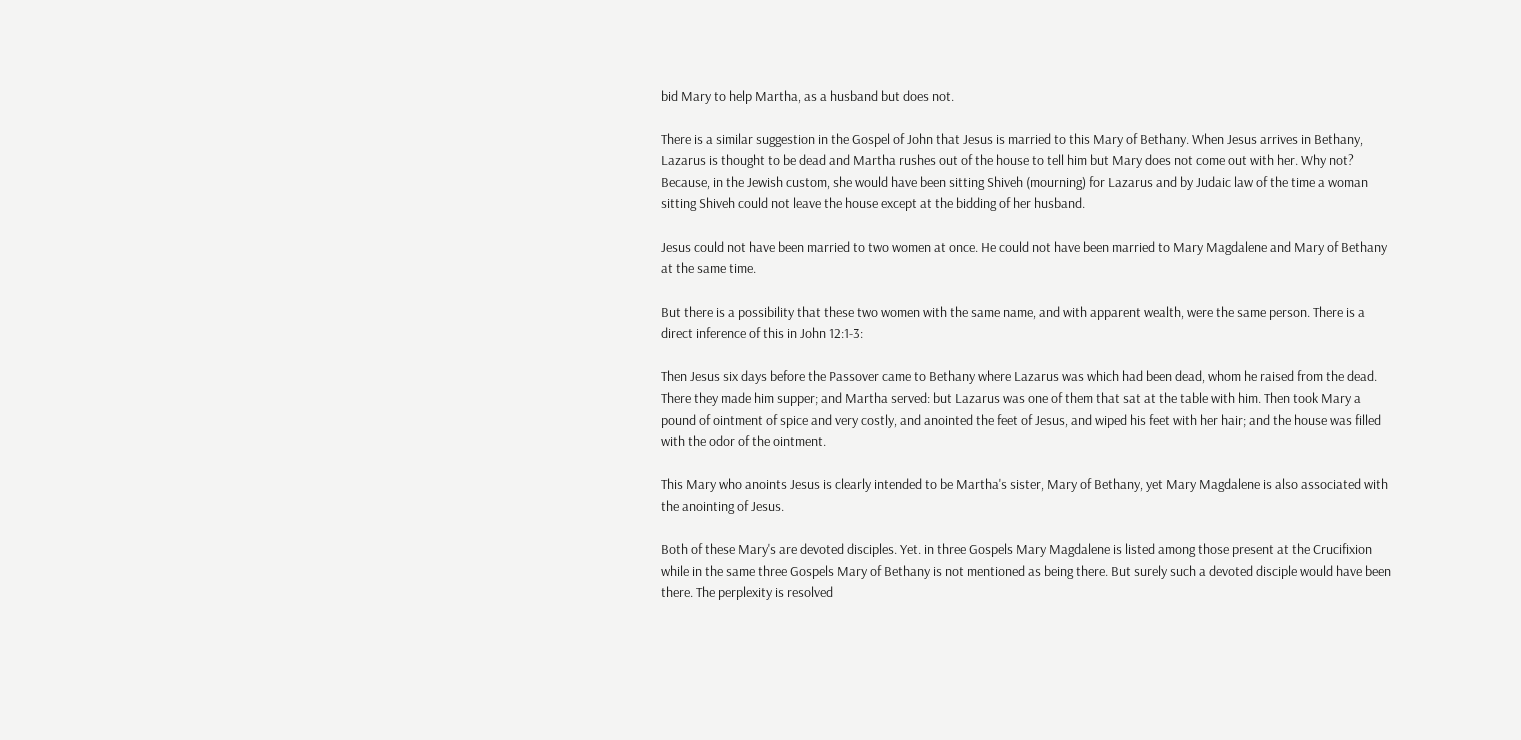bid Mary to help Martha, as a husband but does not.

There is a similar suggestion in the Gospel of John that Jesus is married to this Mary of Bethany. When Jesus arrives in Bethany, Lazarus is thought to be dead and Martha rushes out of the house to tell him but Mary does not come out with her. Why not? Because, in the Jewish custom, she would have been sitting Shiveh (mourning) for Lazarus and by Judaic law of the time a woman sitting Shiveh could not leave the house except at the bidding of her husband.

Jesus could not have been married to two women at once. He could not have been married to Mary Magdalene and Mary of Bethany at the same time.

But there is a possibility that these two women with the same name, and with apparent wealth, were the same person. There is a direct inference of this in John 12:1-3:

Then Jesus six days before the Passover came to Bethany where Lazarus was which had been dead, whom he raised from the dead. There they made him supper; and Martha served: but Lazarus was one of them that sat at the table with him. Then took Mary a pound of ointment of spice and very costly, and anointed the feet of Jesus, and wiped his feet with her hair; and the house was filled with the odor of the ointment.

This Mary who anoints Jesus is clearly intended to be Martha's sister, Mary of Bethany, yet Mary Magdalene is also associated with the anointing of Jesus.

Both of these Mary's are devoted disciples. Yet. in three Gospels Mary Magdalene is listed among those present at the Crucifixion while in the same three Gospels Mary of Bethany is not mentioned as being there. But surely such a devoted disciple would have been there. The perplexity is resolved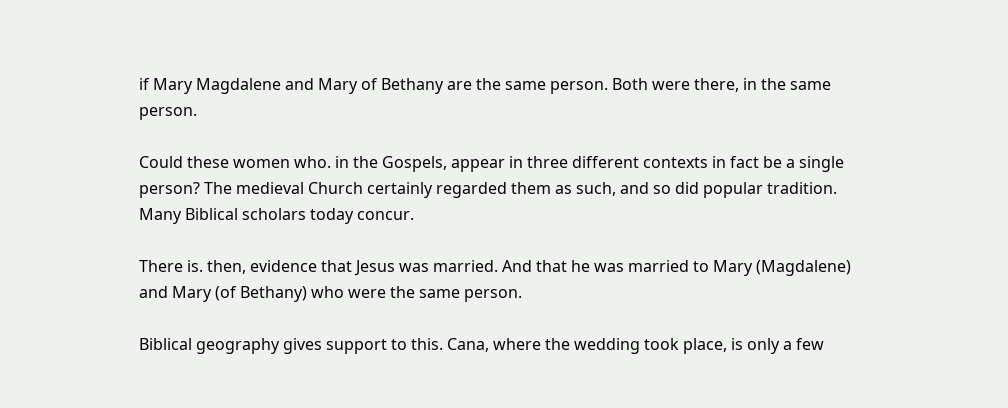if Mary Magdalene and Mary of Bethany are the same person. Both were there, in the same person.

Could these women who. in the Gospels, appear in three different contexts in fact be a single person? The medieval Church certainly regarded them as such, and so did popular tradition. Many Biblical scholars today concur.

There is. then, evidence that Jesus was married. And that he was married to Mary (Magdalene) and Mary (of Bethany) who were the same person.

Biblical geography gives support to this. Cana, where the wedding took place, is only a few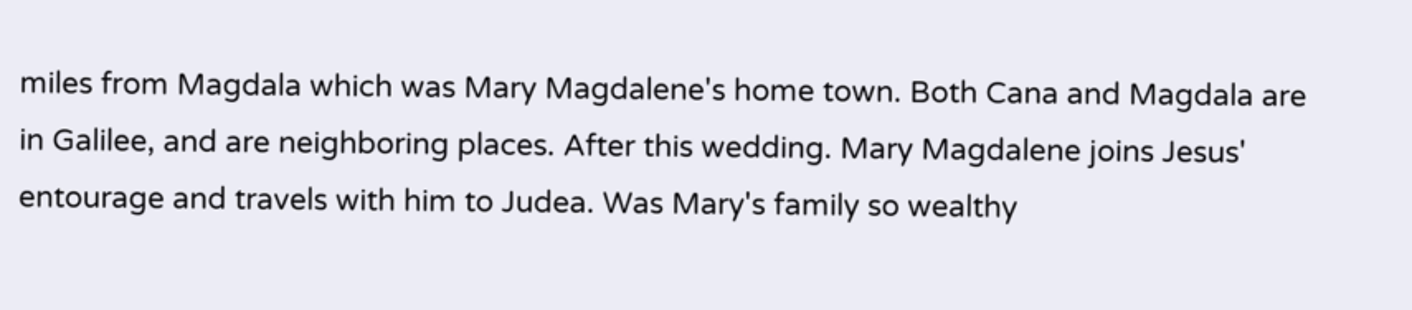miles from Magdala which was Mary Magdalene's home town. Both Cana and Magdala are in Galilee, and are neighboring places. After this wedding. Mary Magdalene joins Jesus' entourage and travels with him to Judea. Was Mary's family so wealthy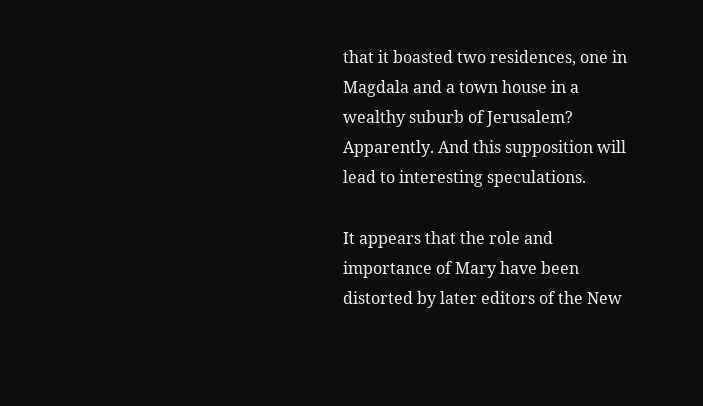that it boasted two residences, one in Magdala and a town house in a wealthy suburb of Jerusalem? Apparently. And this supposition will lead to interesting speculations.

It appears that the role and importance of Mary have been distorted by later editors of the New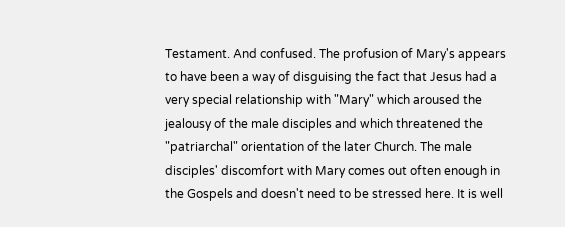Testament. And confused. The profusion of Mary's appears to have been a way of disguising the fact that Jesus had a very special relationship with "Mary" which aroused the jealousy of the male disciples and which threatened the "patriarchal" orientation of the later Church. The male disciples' discomfort with Mary comes out often enough in the Gospels and doesn't need to be stressed here. It is well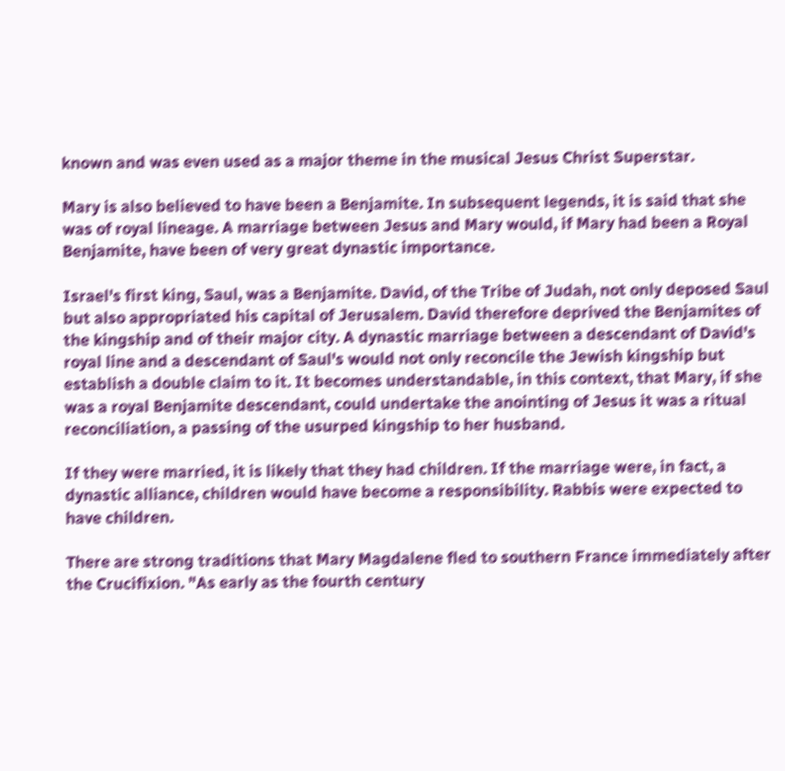known and was even used as a major theme in the musical Jesus Christ Superstar.

Mary is also believed to have been a Benjamite. In subsequent legends, it is said that she was of royal lineage. A marriage between Jesus and Mary would, if Mary had been a Royal Benjamite, have been of very great dynastic importance.

Israel's first king, Saul, was a Benjamite. David, of the Tribe of Judah, not only deposed Saul but also appropriated his capital of Jerusalem. David therefore deprived the Benjamites of the kingship and of their major city. A dynastic marriage between a descendant of David's royal line and a descendant of Saul's would not only reconcile the Jewish kingship but establish a double claim to it. It becomes understandable, in this context, that Mary, if she was a royal Benjamite descendant, could undertake the anointing of Jesus it was a ritual reconciliation, a passing of the usurped kingship to her husband.

If they were married, it is likely that they had children. If the marriage were, in fact, a dynastic alliance, children would have become a responsibility. Rabbis were expected to have children.

There are strong traditions that Mary Magdalene fled to southern France immediately after the Crucifixion. "As early as the fourth century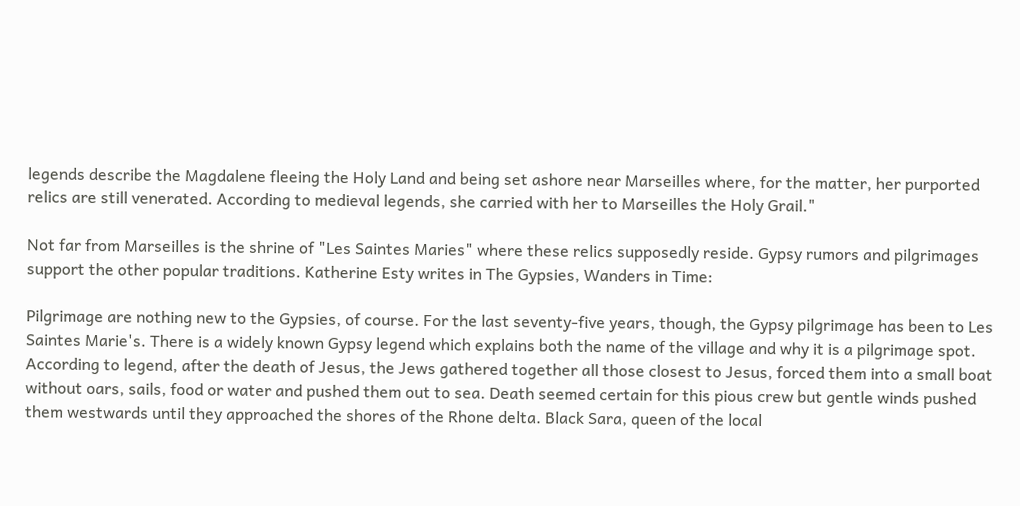legends describe the Magdalene fleeing the Holy Land and being set ashore near Marseilles where, for the matter, her purported relics are still venerated. According to medieval legends, she carried with her to Marseilles the Holy Grail."

Not far from Marseilles is the shrine of "Les Saintes Maries" where these relics supposedly reside. Gypsy rumors and pilgrimages support the other popular traditions. Katherine Esty writes in The Gypsies, Wanders in Time:

Pilgrimage are nothing new to the Gypsies, of course. For the last seventy-five years, though, the Gypsy pilgrimage has been to Les Saintes Marie's. There is a widely known Gypsy legend which explains both the name of the village and why it is a pilgrimage spot. According to legend, after the death of Jesus, the Jews gathered together all those closest to Jesus, forced them into a small boat without oars, sails, food or water and pushed them out to sea. Death seemed certain for this pious crew but gentle winds pushed them westwards until they approached the shores of the Rhone delta. Black Sara, queen of the local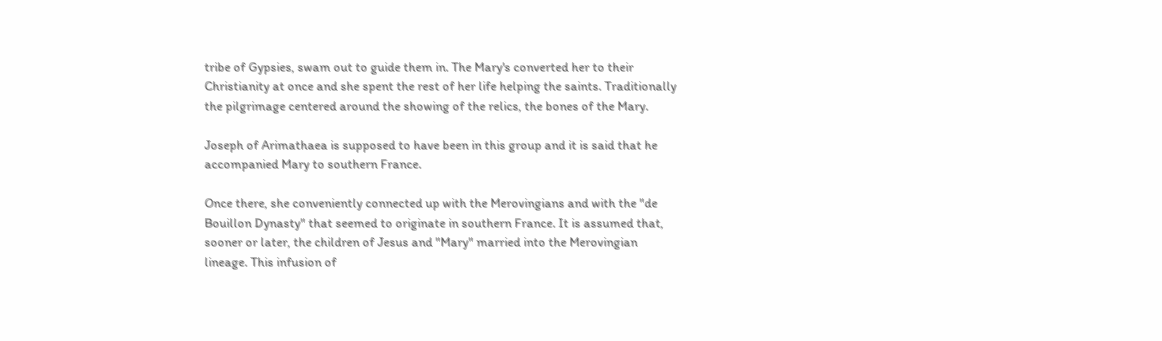tribe of Gypsies, swam out to guide them in. The Mary's converted her to their Christianity at once and she spent the rest of her life helping the saints. Traditionally the pilgrimage centered around the showing of the relics, the bones of the Mary.

Joseph of Arimathaea is supposed to have been in this group and it is said that he accompanied Mary to southern France.

Once there, she conveniently connected up with the Merovingians and with the "de Bouillon Dynasty" that seemed to originate in southern France. It is assumed that, sooner or later, the children of Jesus and "Mary" married into the Merovingian lineage. This infusion of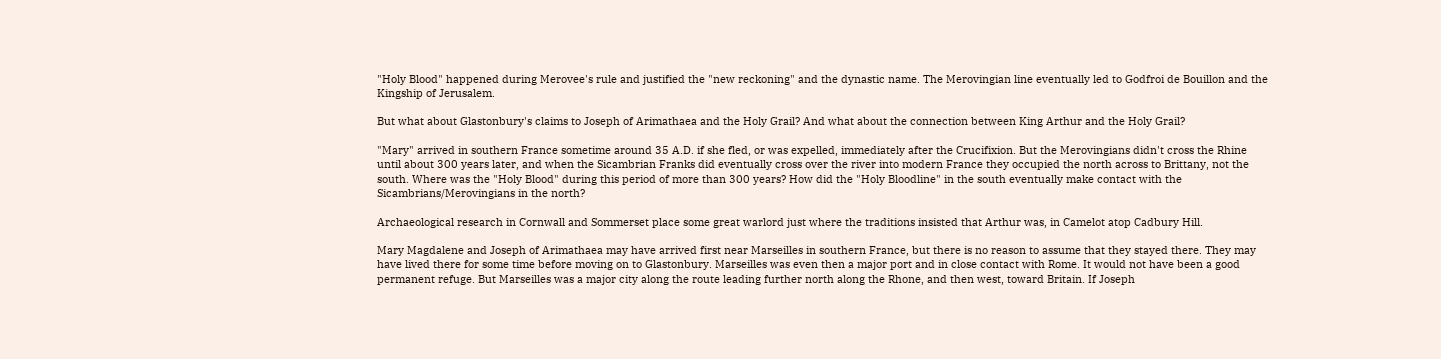"Holy Blood" happened during Merovee's rule and justified the "new reckoning" and the dynastic name. The Merovingian line eventually led to Godfroi de Bouillon and the Kingship of Jerusalem.

But what about Glastonbury's claims to Joseph of Arimathaea and the Holy Grail? And what about the connection between King Arthur and the Holy Grail?

"Mary" arrived in southern France sometime around 35 A.D. if she fled, or was expelled, immediately after the Crucifixion. But the Merovingians didn't cross the Rhine until about 300 years later, and when the Sicambrian Franks did eventually cross over the river into modern France they occupied the north across to Brittany, not the south. Where was the "Holy Blood" during this period of more than 300 years? How did the "Holy Bloodline" in the south eventually make contact with the Sicambrians/Merovingians in the north?

Archaeological research in Cornwall and Sommerset place some great warlord just where the traditions insisted that Arthur was, in Camelot atop Cadbury Hill.

Mary Magdalene and Joseph of Arimathaea may have arrived first near Marseilles in southern France, but there is no reason to assume that they stayed there. They may have lived there for some time before moving on to Glastonbury. Marseilles was even then a major port and in close contact with Rome. It would not have been a good permanent refuge. But Marseilles was a major city along the route leading further north along the Rhone, and then west, toward Britain. If Joseph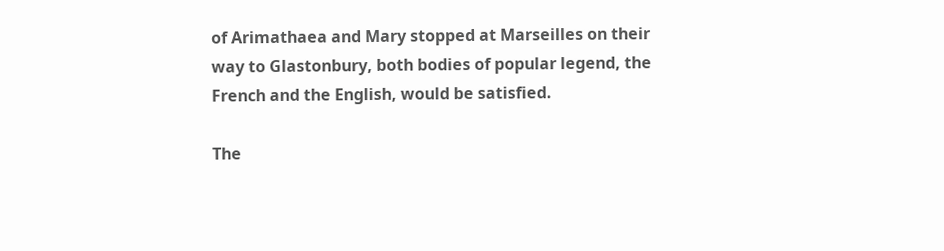of Arimathaea and Mary stopped at Marseilles on their way to Glastonbury, both bodies of popular legend, the French and the English, would be satisfied.

The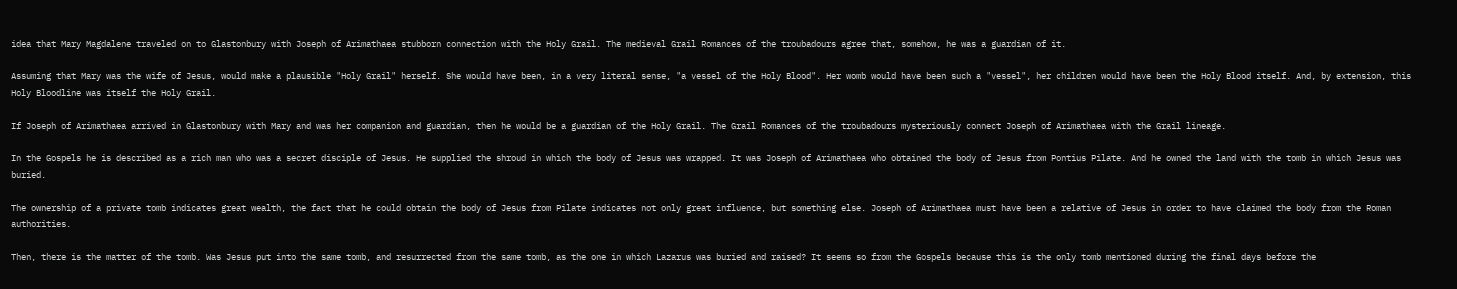idea that Mary Magdalene traveled on to Glastonbury with Joseph of Arimathaea stubborn connection with the Holy Grail. The medieval Grail Romances of the troubadours agree that, somehow, he was a guardian of it.

Assuming that Mary was the wife of Jesus, would make a plausible "Holy Grail" herself. She would have been, in a very literal sense, "a vessel of the Holy Blood". Her womb would have been such a "vessel", her children would have been the Holy Blood itself. And, by extension, this Holy Bloodline was itself the Holy Grail.

If Joseph of Arimathaea arrived in Glastonbury with Mary and was her companion and guardian, then he would be a guardian of the Holy Grail. The Grail Romances of the troubadours mysteriously connect Joseph of Arimathaea with the Grail lineage.

In the Gospels he is described as a rich man who was a secret disciple of Jesus. He supplied the shroud in which the body of Jesus was wrapped. It was Joseph of Arimathaea who obtained the body of Jesus from Pontius Pilate. And he owned the land with the tomb in which Jesus was buried.

The ownership of a private tomb indicates great wealth, the fact that he could obtain the body of Jesus from Pilate indicates not only great influence, but something else. Joseph of Arimathaea must have been a relative of Jesus in order to have claimed the body from the Roman authorities.

Then, there is the matter of the tomb. Was Jesus put into the same tomb, and resurrected from the same tomb, as the one in which Lazarus was buried and raised? It seems so from the Gospels because this is the only tomb mentioned during the final days before the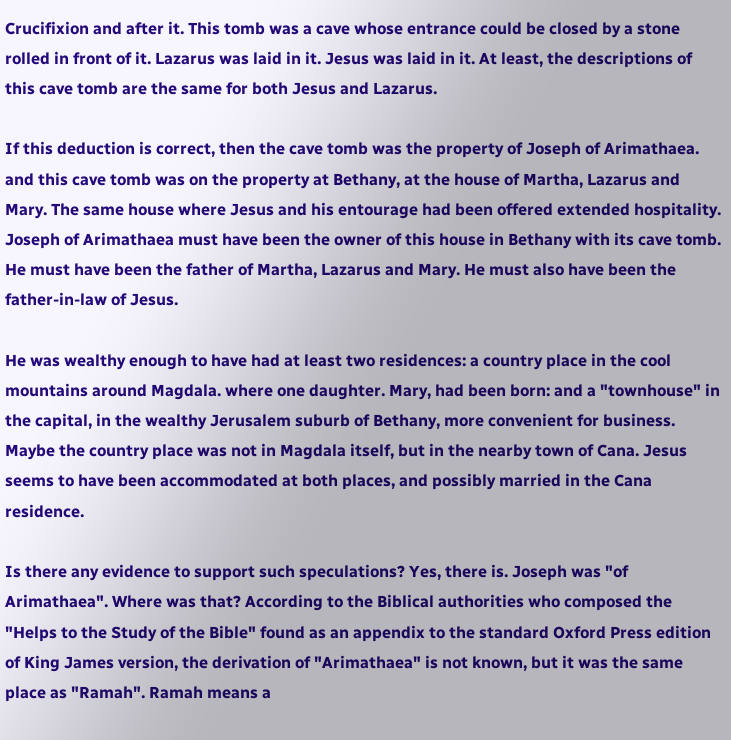Crucifixion and after it. This tomb was a cave whose entrance could be closed by a stone rolled in front of it. Lazarus was laid in it. Jesus was laid in it. At least, the descriptions of this cave tomb are the same for both Jesus and Lazarus.

If this deduction is correct, then the cave tomb was the property of Joseph of Arimathaea. and this cave tomb was on the property at Bethany, at the house of Martha, Lazarus and Mary. The same house where Jesus and his entourage had been offered extended hospitality. Joseph of Arimathaea must have been the owner of this house in Bethany with its cave tomb. He must have been the father of Martha, Lazarus and Mary. He must also have been the father-in-law of Jesus.

He was wealthy enough to have had at least two residences: a country place in the cool mountains around Magdala. where one daughter. Mary, had been born: and a "townhouse" in the capital, in the wealthy Jerusalem suburb of Bethany, more convenient for business. Maybe the country place was not in Magdala itself, but in the nearby town of Cana. Jesus seems to have been accommodated at both places, and possibly married in the Cana residence.

Is there any evidence to support such speculations? Yes, there is. Joseph was "of Arimathaea". Where was that? According to the Biblical authorities who composed the "Helps to the Study of the Bible" found as an appendix to the standard Oxford Press edition of King James version, the derivation of "Arimathaea" is not known, but it was the same place as "Ramah". Ramah means a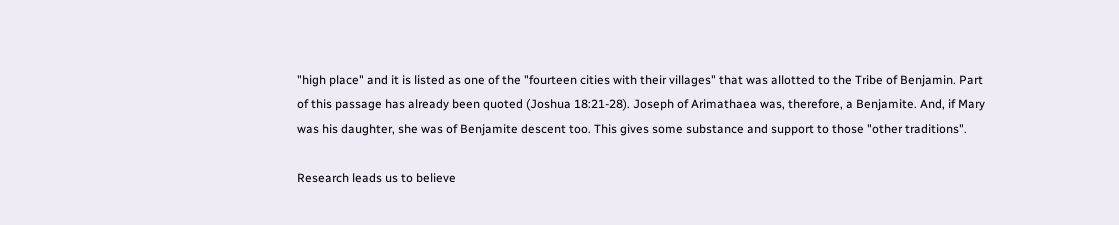"high place" and it is listed as one of the "fourteen cities with their villages" that was allotted to the Tribe of Benjamin. Part of this passage has already been quoted (Joshua 18:21-28). Joseph of Arimathaea was, therefore, a Benjamite. And, if Mary was his daughter, she was of Benjamite descent too. This gives some substance and support to those "other traditions".

Research leads us to believe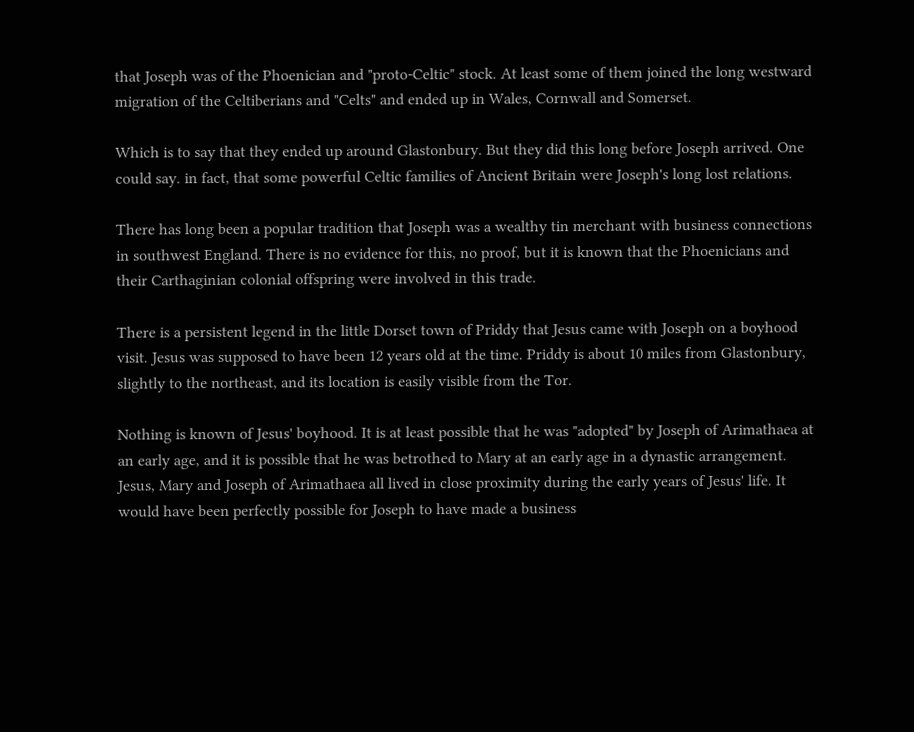that Joseph was of the Phoenician and "proto-Celtic" stock. At least some of them joined the long westward migration of the Celtiberians and "Celts" and ended up in Wales, Cornwall and Somerset.

Which is to say that they ended up around Glastonbury. But they did this long before Joseph arrived. One could say. in fact, that some powerful Celtic families of Ancient Britain were Joseph's long lost relations.

There has long been a popular tradition that Joseph was a wealthy tin merchant with business connections in southwest England. There is no evidence for this, no proof, but it is known that the Phoenicians and their Carthaginian colonial offspring were involved in this trade.

There is a persistent legend in the little Dorset town of Priddy that Jesus came with Joseph on a boyhood visit. Jesus was supposed to have been 12 years old at the time. Priddy is about 10 miles from Glastonbury, slightly to the northeast, and its location is easily visible from the Tor.

Nothing is known of Jesus' boyhood. It is at least possible that he was "adopted" by Joseph of Arimathaea at an early age, and it is possible that he was betrothed to Mary at an early age in a dynastic arrangement. Jesus, Mary and Joseph of Arimathaea all lived in close proximity during the early years of Jesus' life. It would have been perfectly possible for Joseph to have made a business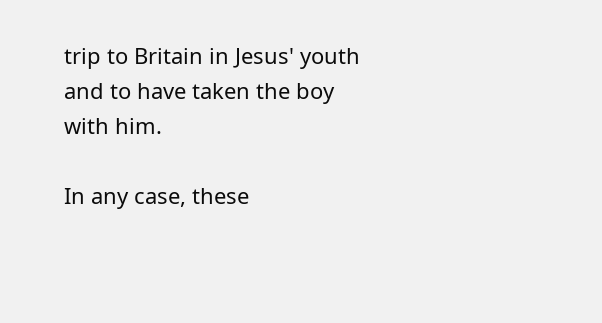trip to Britain in Jesus' youth and to have taken the boy with him.

In any case, these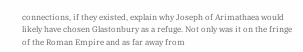connections, if they existed, explain why Joseph of Arimathaea would likely have chosen Glastonbury as a refuge. Not only was it on the fringe of the Roman Empire and as far away from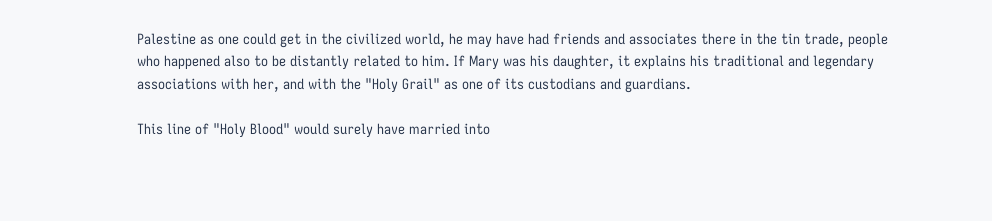Palestine as one could get in the civilized world, he may have had friends and associates there in the tin trade, people who happened also to be distantly related to him. If Mary was his daughter, it explains his traditional and legendary associations with her, and with the "Holy Grail" as one of its custodians and guardians.

This line of "Holy Blood" would surely have married into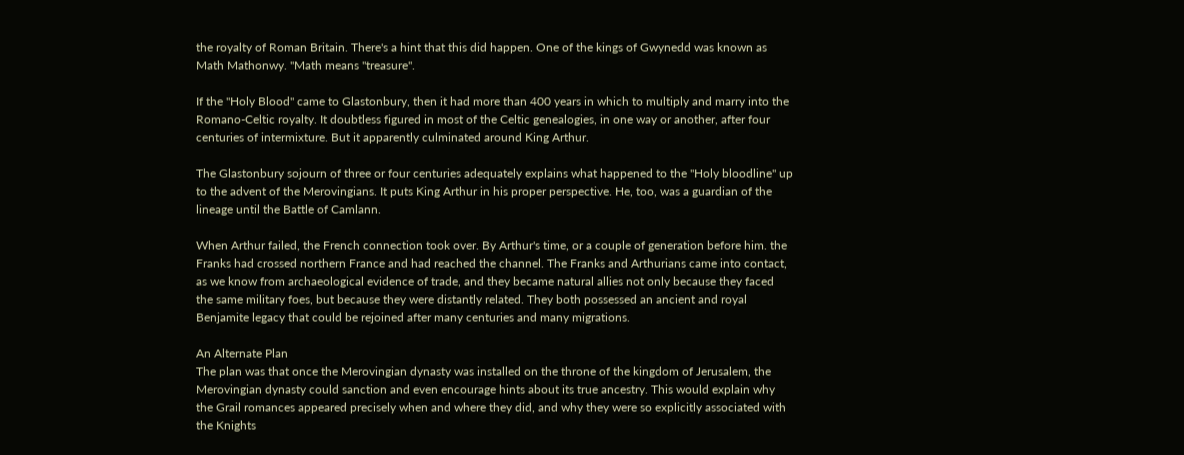the royalty of Roman Britain. There's a hint that this did happen. One of the kings of Gwynedd was known as Math Mathonwy. "Math means "treasure".

If the "Holy Blood" came to Glastonbury, then it had more than 400 years in which to multiply and marry into the Romano-Celtic royalty. It doubtless figured in most of the Celtic genealogies, in one way or another, after four centuries of intermixture. But it apparently culminated around King Arthur.

The Glastonbury sojourn of three or four centuries adequately explains what happened to the "Holy bloodline" up to the advent of the Merovingians. It puts King Arthur in his proper perspective. He, too, was a guardian of the lineage until the Battle of Camlann.

When Arthur failed, the French connection took over. By Arthur's time, or a couple of generation before him. the Franks had crossed northern France and had reached the channel. The Franks and Arthurians came into contact, as we know from archaeological evidence of trade, and they became natural allies not only because they faced the same military foes, but because they were distantly related. They both possessed an ancient and royal Benjamite legacy that could be rejoined after many centuries and many migrations.

An Alternate Plan
The plan was that once the Merovingian dynasty was installed on the throne of the kingdom of Jerusalem, the Merovingian dynasty could sanction and even encourage hints about its true ancestry. This would explain why the Grail romances appeared precisely when and where they did, and why they were so explicitly associated with the Knights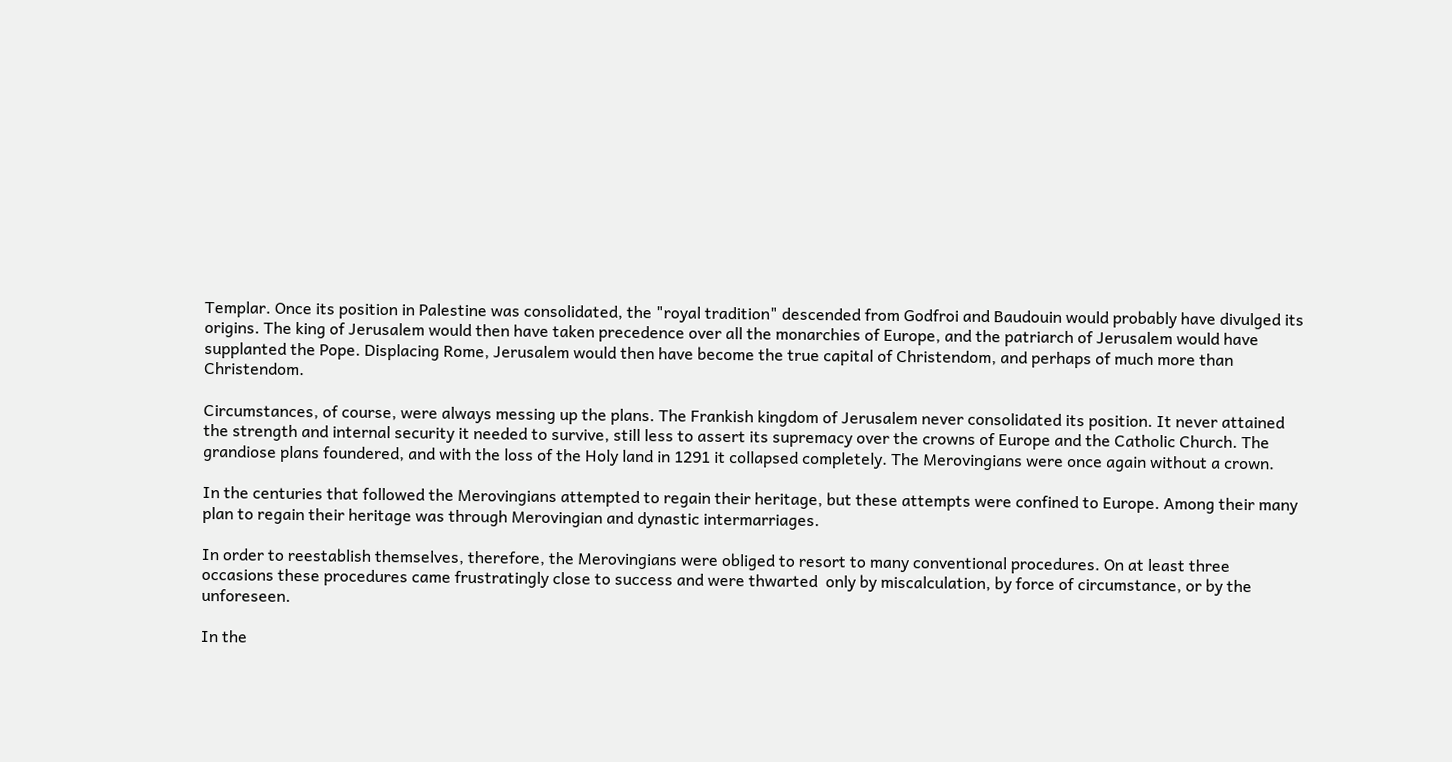Templar. Once its position in Palestine was consolidated, the "royal tradition" descended from Godfroi and Baudouin would probably have divulged its origins. The king of Jerusalem would then have taken precedence over all the monarchies of Europe, and the patriarch of Jerusalem would have supplanted the Pope. Displacing Rome, Jerusalem would then have become the true capital of Christendom, and perhaps of much more than Christendom.

Circumstances, of course, were always messing up the plans. The Frankish kingdom of Jerusalem never consolidated its position. It never attained the strength and internal security it needed to survive, still less to assert its supremacy over the crowns of Europe and the Catholic Church. The grandiose plans foundered, and with the loss of the Holy land in 1291 it collapsed completely. The Merovingians were once again without a crown.

In the centuries that followed the Merovingians attempted to regain their heritage, but these attempts were confined to Europe. Among their many plan to regain their heritage was through Merovingian and dynastic intermarriages.

In order to reestablish themselves, therefore, the Merovingians were obliged to resort to many conventional procedures. On at least three occasions these procedures came frustratingly close to success and were thwarted  only by miscalculation, by force of circumstance, or by the unforeseen.

In the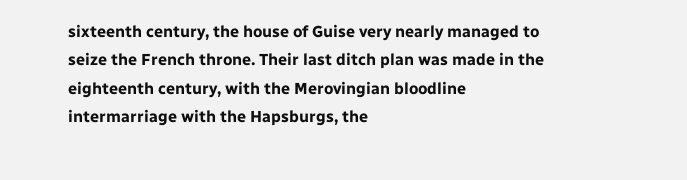sixteenth century, the house of Guise very nearly managed to seize the French throne. Their last ditch plan was made in the eighteenth century, with the Merovingian bloodline intermarriage with the Hapsburgs, the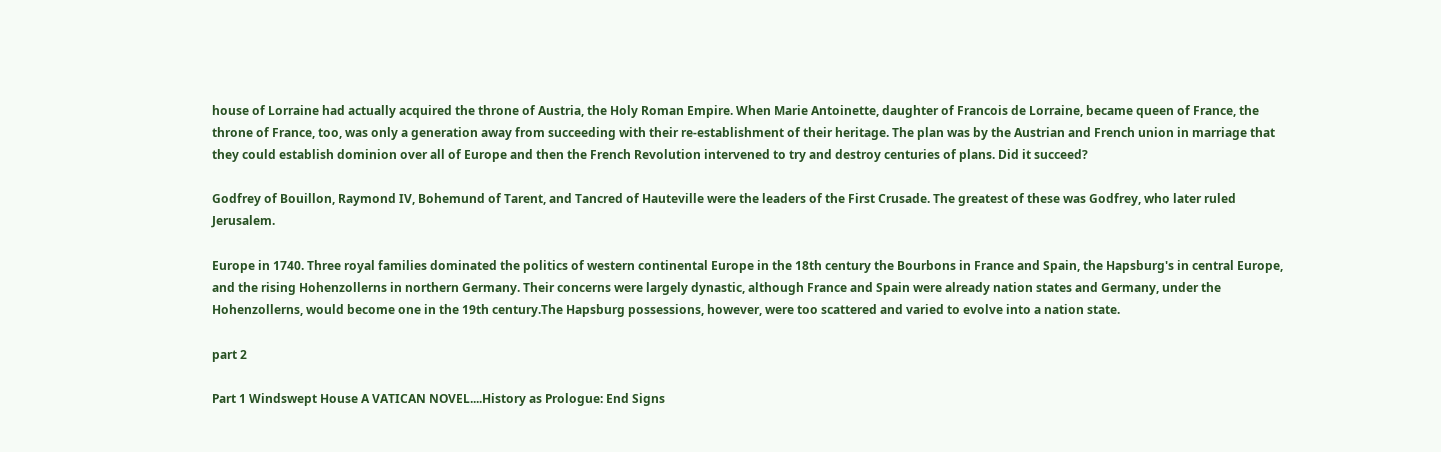house of Lorraine had actually acquired the throne of Austria, the Holy Roman Empire. When Marie Antoinette, daughter of Francois de Lorraine, became queen of France, the throne of France, too, was only a generation away from succeeding with their re-establishment of their heritage. The plan was by the Austrian and French union in marriage that they could establish dominion over all of Europe and then the French Revolution intervened to try and destroy centuries of plans. Did it succeed?

Godfrey of Bouillon, Raymond IV, Bohemund of Tarent, and Tancred of Hauteville were the leaders of the First Crusade. The greatest of these was Godfrey, who later ruled Jerusalem.

Europe in 1740. Three royal families dominated the politics of western continental Europe in the 18th century the Bourbons in France and Spain, the Hapsburg's in central Europe, and the rising Hohenzollerns in northern Germany. Their concerns were largely dynastic, although France and Spain were already nation states and Germany, under the Hohenzollerns, would become one in the 19th century.The Hapsburg possessions, however, were too scattered and varied to evolve into a nation state.

part 2

Part 1 Windswept House A VATICAN NOVEL....History as Prologue: End Signs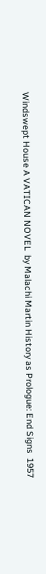Windswept House A VATICAN NOVEL  by Malachi Martin History as Prologue: End Signs  1957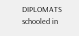DIPLOMATS schooled in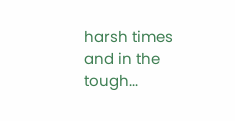harsh times and in the tough...